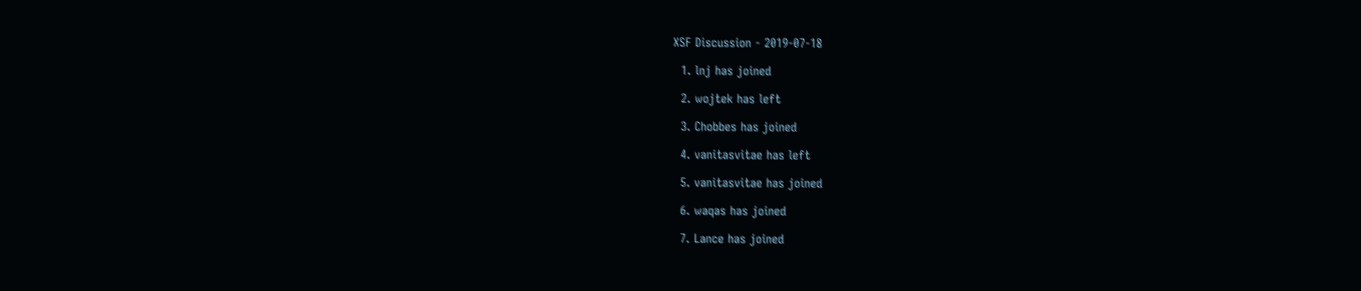XSF Discussion - 2019-07-18

  1. lnj has joined

  2. wojtek has left

  3. Chobbes has joined

  4. vanitasvitae has left

  5. vanitasvitae has joined

  6. waqas has joined

  7. Lance has joined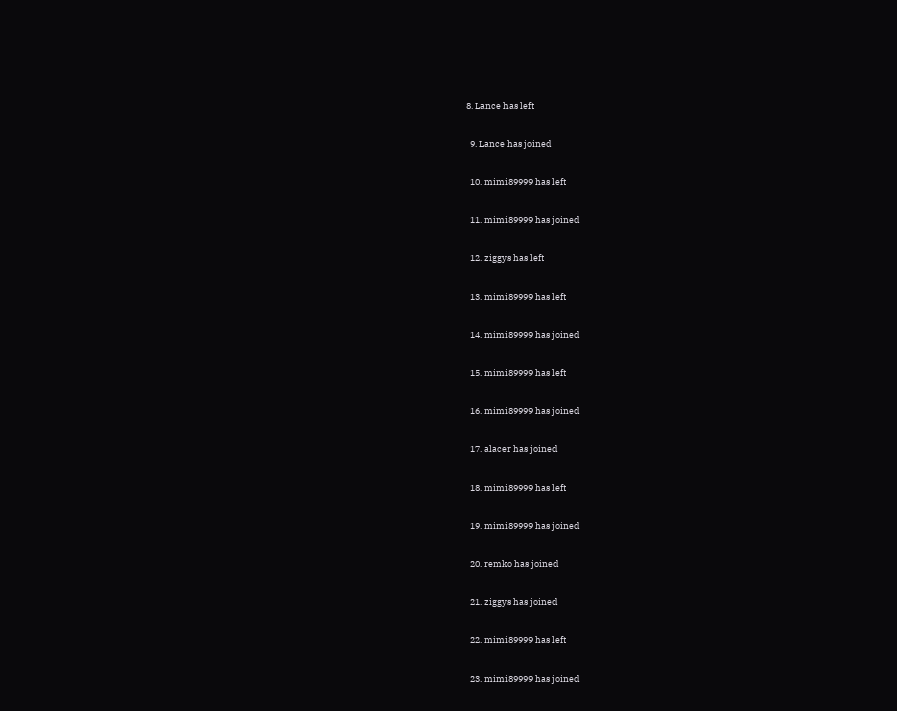8. Lance has left

  9. Lance has joined

  10. mimi89999 has left

  11. mimi89999 has joined

  12. ziggys has left

  13. mimi89999 has left

  14. mimi89999 has joined

  15. mimi89999 has left

  16. mimi89999 has joined

  17. alacer has joined

  18. mimi89999 has left

  19. mimi89999 has joined

  20. remko has joined

  21. ziggys has joined

  22. mimi89999 has left

  23. mimi89999 has joined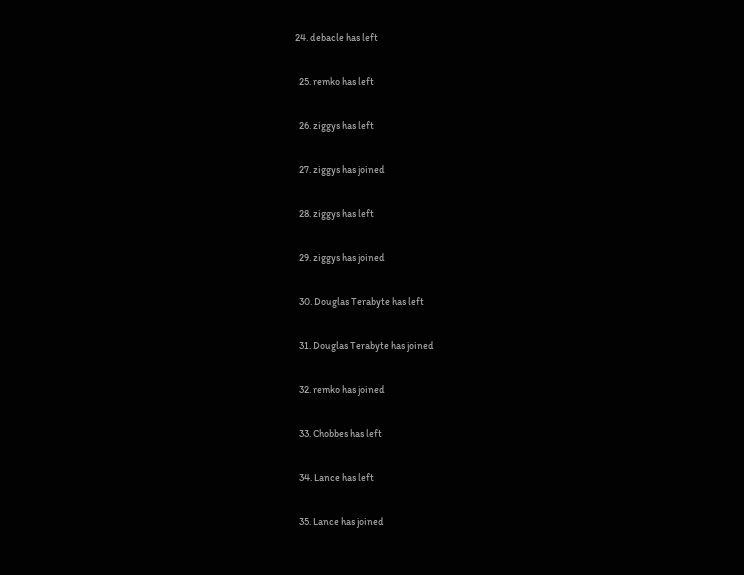24. debacle has left

  25. remko has left

  26. ziggys has left

  27. ziggys has joined

  28. ziggys has left

  29. ziggys has joined

  30. Douglas Terabyte has left

  31. Douglas Terabyte has joined

  32. remko has joined

  33. Chobbes has left

  34. Lance has left

  35. Lance has joined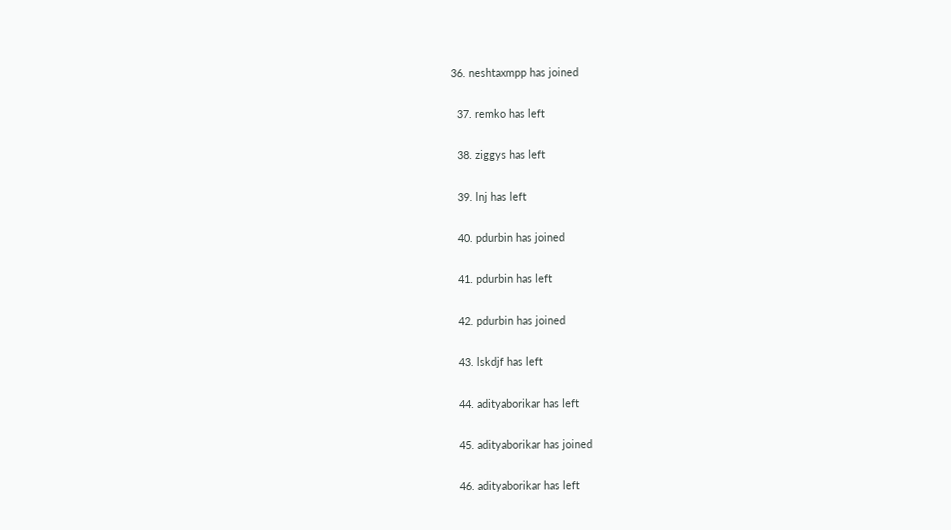36. neshtaxmpp has joined

  37. remko has left

  38. ziggys has left

  39. lnj has left

  40. pdurbin has joined

  41. pdurbin has left

  42. pdurbin has joined

  43. lskdjf has left

  44. adityaborikar has left

  45. adityaborikar has joined

  46. adityaborikar has left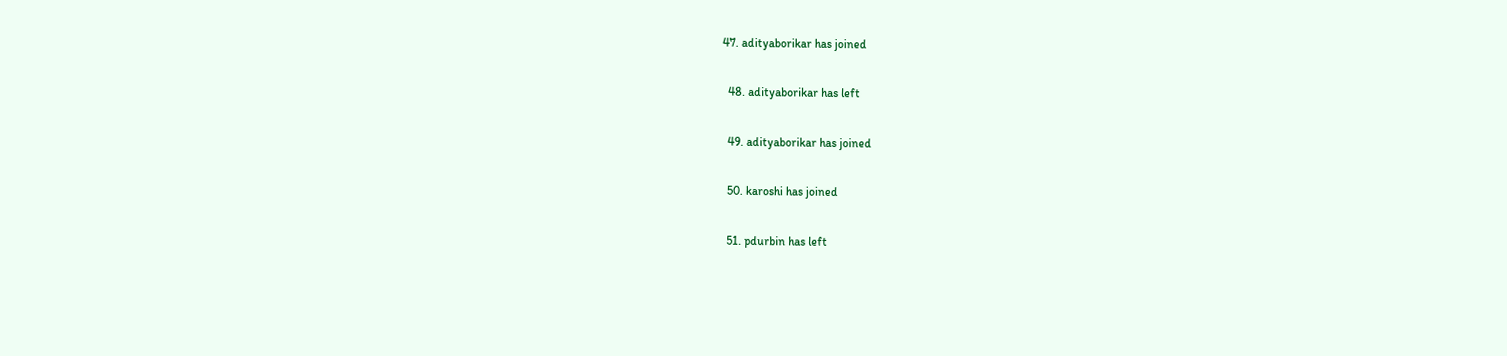47. adityaborikar has joined

  48. adityaborikar has left

  49. adityaborikar has joined

  50. karoshi has joined

  51. pdurbin has left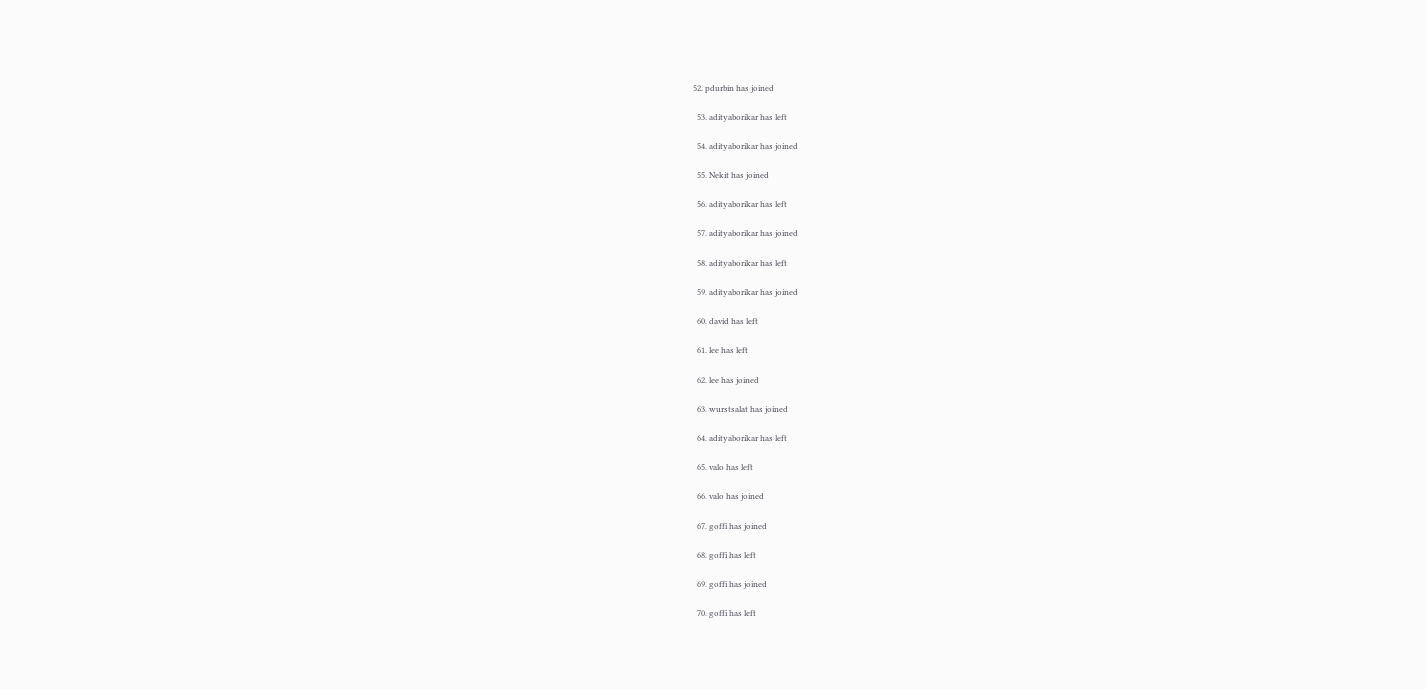52. pdurbin has joined

  53. adityaborikar has left

  54. adityaborikar has joined

  55. Nekit has joined

  56. adityaborikar has left

  57. adityaborikar has joined

  58. adityaborikar has left

  59. adityaborikar has joined

  60. david has left

  61. lee has left

  62. lee has joined

  63. wurstsalat has joined

  64. adityaborikar has left

  65. valo has left

  66. valo has joined

  67. goffi has joined

  68. goffi has left

  69. goffi has joined

  70. goffi has left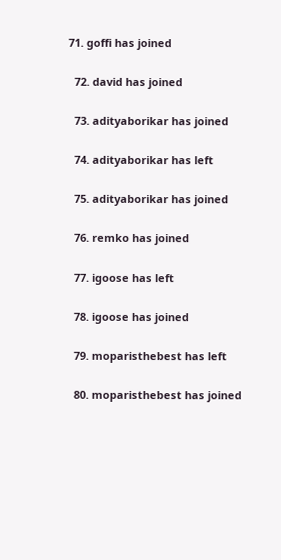71. goffi has joined

  72. david has joined

  73. adityaborikar has joined

  74. adityaborikar has left

  75. adityaborikar has joined

  76. remko has joined

  77. igoose has left

  78. igoose has joined

  79. moparisthebest has left

  80. moparisthebest has joined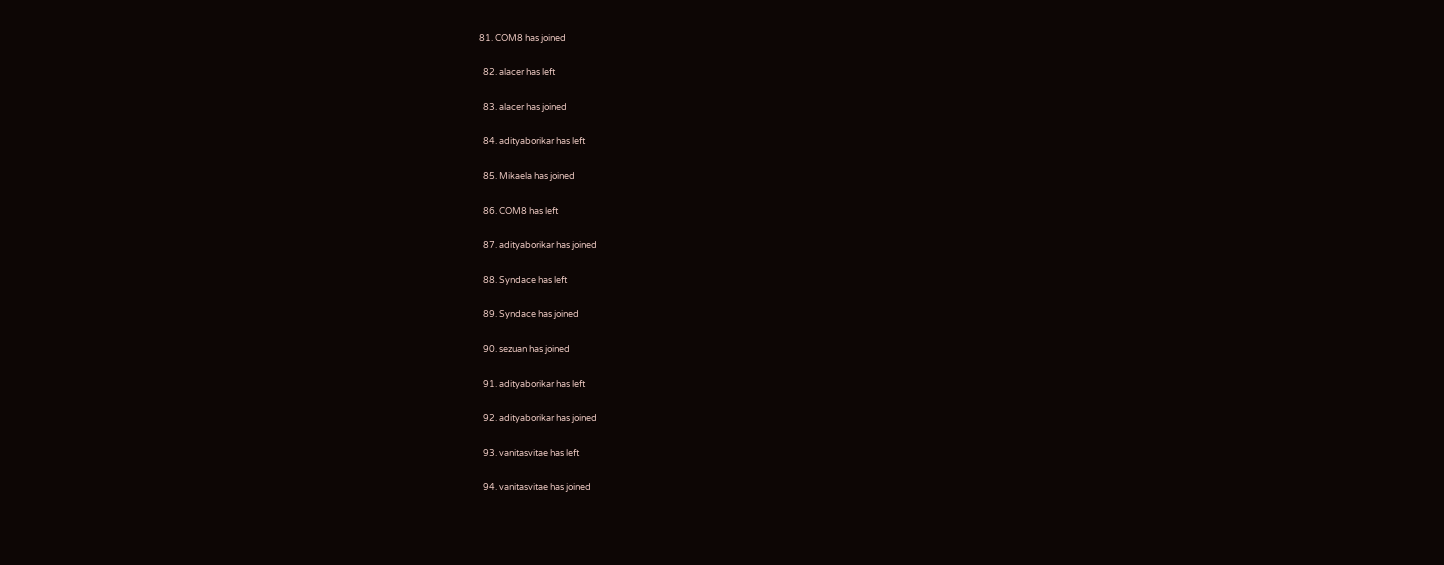81. COM8 has joined

  82. alacer has left

  83. alacer has joined

  84. adityaborikar has left

  85. Mikaela has joined

  86. COM8 has left

  87. adityaborikar has joined

  88. Syndace has left

  89. Syndace has joined

  90. sezuan has joined

  91. adityaborikar has left

  92. adityaborikar has joined

  93. vanitasvitae has left

  94. vanitasvitae has joined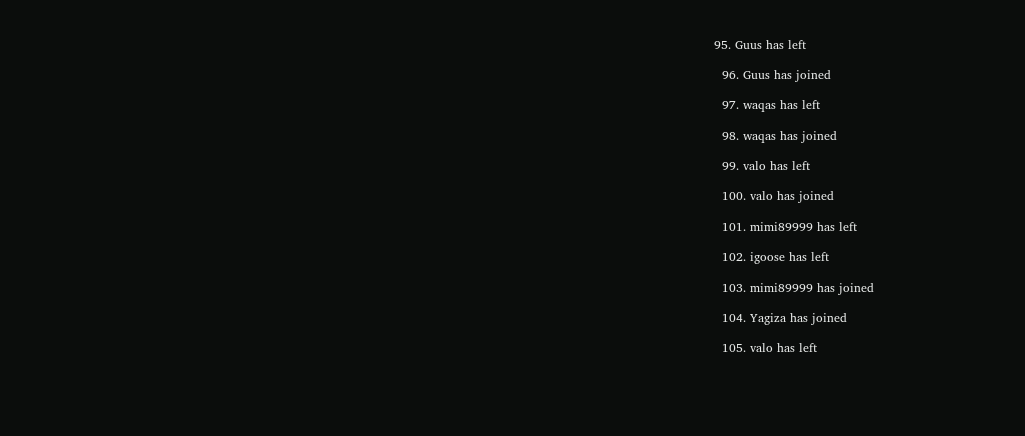95. Guus has left

  96. Guus has joined

  97. waqas has left

  98. waqas has joined

  99. valo has left

  100. valo has joined

  101. mimi89999 has left

  102. igoose has left

  103. mimi89999 has joined

  104. Yagiza has joined

  105. valo has left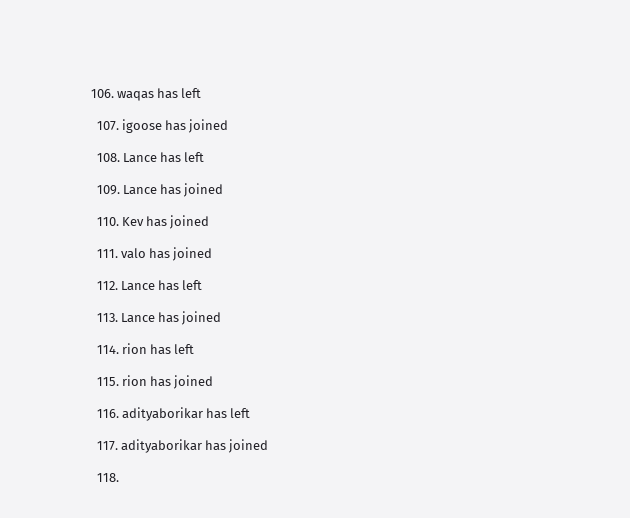106. waqas has left

  107. igoose has joined

  108. Lance has left

  109. Lance has joined

  110. Kev has joined

  111. valo has joined

  112. Lance has left

  113. Lance has joined

  114. rion has left

  115. rion has joined

  116. adityaborikar has left

  117. adityaborikar has joined

  118.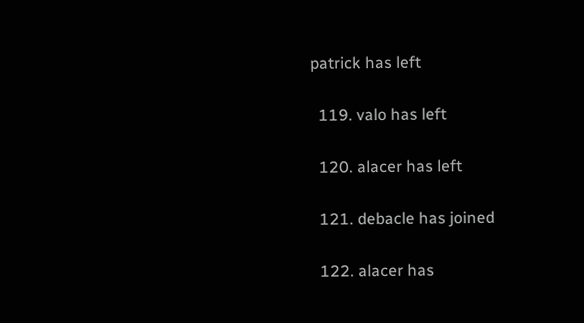patrick has left

  119. valo has left

  120. alacer has left

  121. debacle has joined

  122. alacer has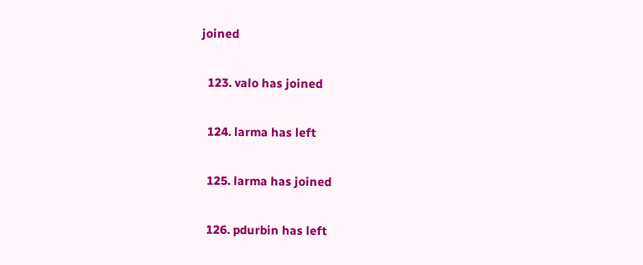joined

  123. valo has joined

  124. larma has left

  125. larma has joined

  126. pdurbin has left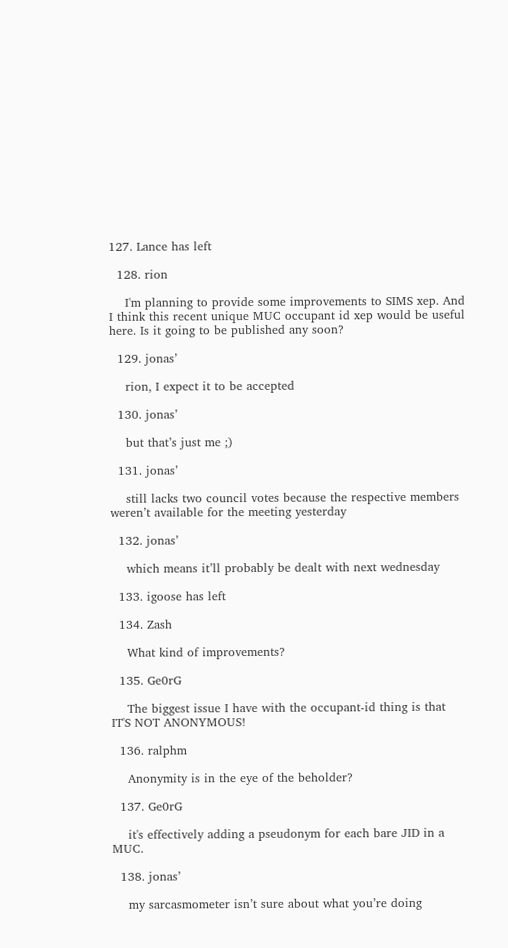127. Lance has left

  128. rion

    I'm planning to provide some improvements to SIMS xep. And I think this recent unique MUC occupant id xep would be useful here. Is it going to be published any soon?

  129. jonas’

    rion, I expect it to be accepted

  130. jonas’

    but that’s just me ;)

  131. jonas’

    still lacks two council votes because the respective members weren’t available for the meeting yesterday

  132. jonas’

    which means it’ll probably be dealt with next wednesday

  133. igoose has left

  134. Zash

    What kind of improvements?

  135. Ge0rG

    The biggest issue I have with the occupant-id thing is that IT'S NOT ANONYMOUS!

  136. ralphm

    Anonymity is in the eye of the beholder?

  137. Ge0rG

    it's effectively adding a pseudonym for each bare JID in a MUC.

  138. jonas’

    my sarcasmometer isn’t sure about what you’re doing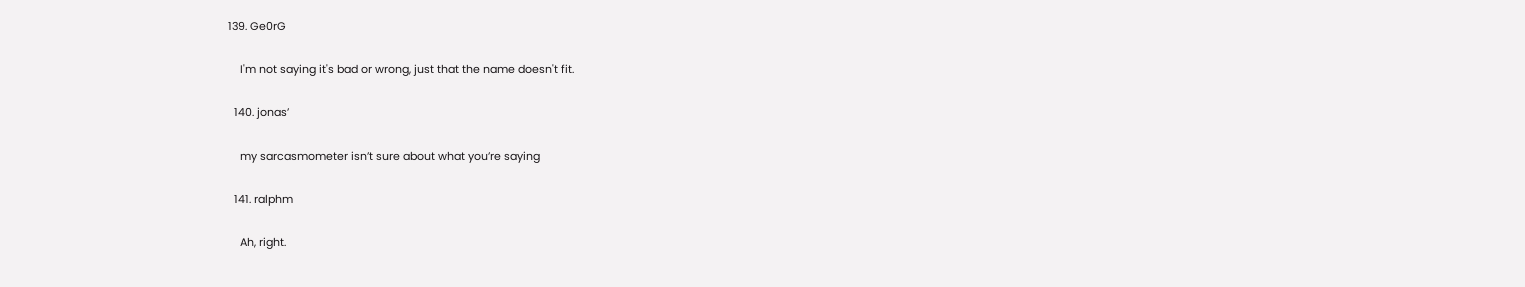139. Ge0rG

    I'm not saying it's bad or wrong, just that the name doesn't fit.

  140. jonas’

    my sarcasmometer isn’t sure about what you’re saying

  141. ralphm

    Ah, right.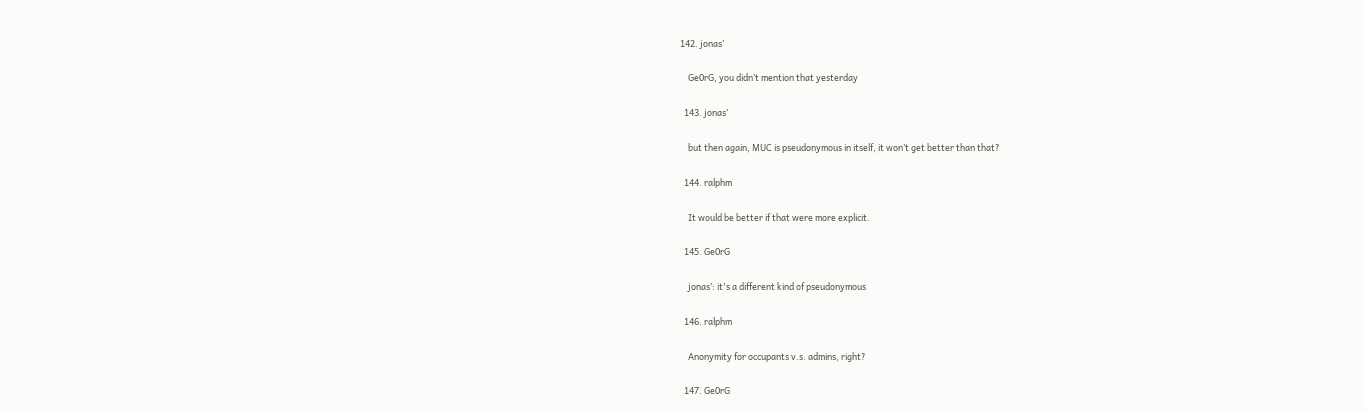142. jonas’

    Ge0rG, you didn’t mention that yesterday

  143. jonas’

    but then again, MUC is pseudonymous in itself, it won’t get better than that?

  144. ralphm

    It would be better if that were more explicit.

  145. Ge0rG

    jonas’: it's a different kind of pseudonymous

  146. ralphm

    Anonymity for occupants v.s. admins, right?

  147. Ge0rG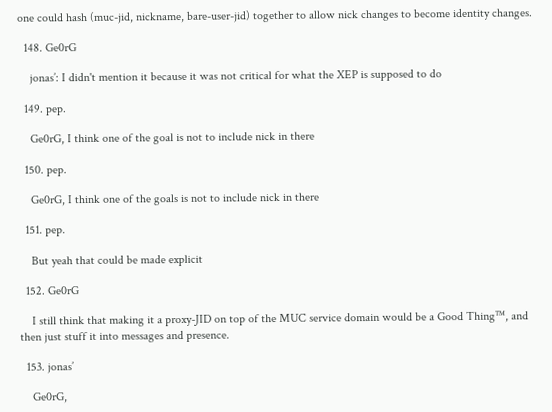one could hash (muc-jid, nickname, bare-user-jid) together to allow nick changes to become identity changes.

  148. Ge0rG

    jonas’: I didn't mention it because it was not critical for what the XEP is supposed to do

  149. pep.

    Ge0rG, I think one of the goal is not to include nick in there

  150. pep.

    Ge0rG, I think one of the goals is not to include nick in there

  151. pep.

    But yeah that could be made explicit

  152. Ge0rG

    I still think that making it a proxy-JID on top of the MUC service domain would be a Good Thing™, and then just stuff it into messages and presence.

  153. jonas’

    Ge0rG,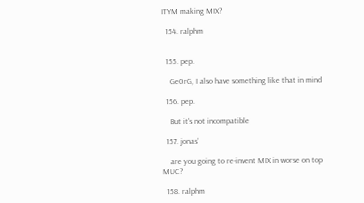ITYM making MIX?

  154. ralphm


  155. pep.

    Ge0rG, I also have something like that in mind

  156. pep.

    But it's not incompatible

  157. jonas’

    are you going to re-invent MIX in worse on top MUC?

  158. ralphm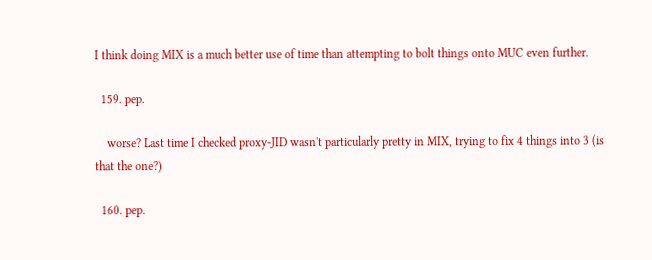I think doing MIX is a much better use of time than attempting to bolt things onto MUC even further.

  159. pep.

    worse? Last time I checked proxy-JID wasn't particularly pretty in MIX, trying to fix 4 things into 3 (is that the one?)

  160. pep.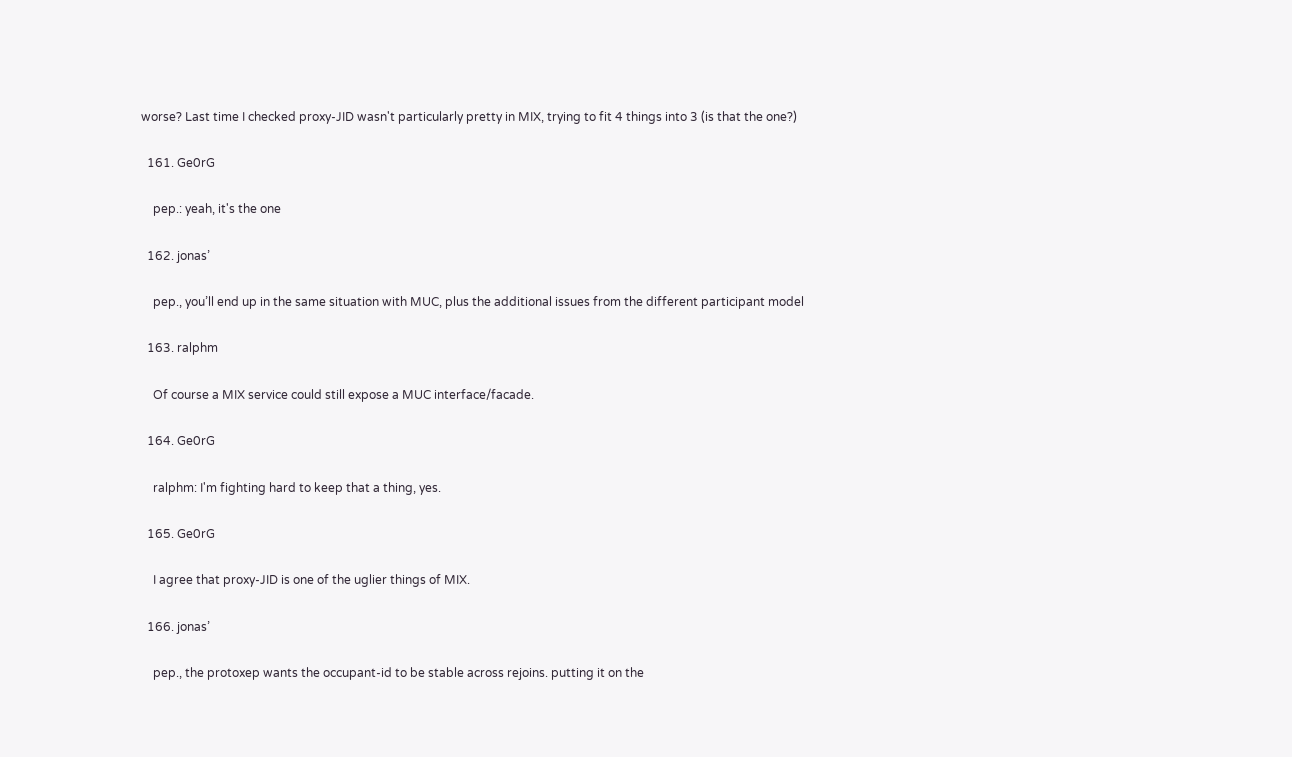worse? Last time I checked proxy-JID wasn't particularly pretty in MIX, trying to fit 4 things into 3 (is that the one?)

  161. Ge0rG

    pep.: yeah, it's the one

  162. jonas’

    pep., you’ll end up in the same situation with MUC, plus the additional issues from the different participant model

  163. ralphm

    Of course a MIX service could still expose a MUC interface/facade.

  164. Ge0rG

    ralphm: I'm fighting hard to keep that a thing, yes.

  165. Ge0rG

    I agree that proxy-JID is one of the uglier things of MIX.

  166. jonas’

    pep., the protoxep wants the occupant-id to be stable across rejoins. putting it on the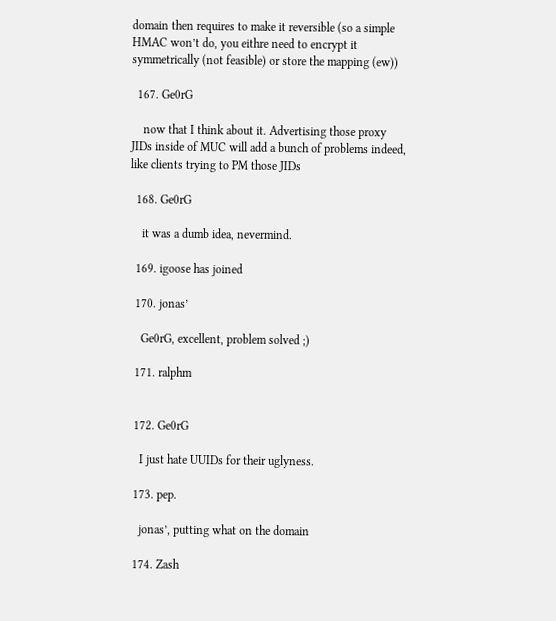domain then requires to make it reversible (so a simple HMAC won’t do, you eithre need to encrypt it symmetrically (not feasible) or store the mapping (ew))

  167. Ge0rG

    now that I think about it. Advertising those proxy JIDs inside of MUC will add a bunch of problems indeed, like clients trying to PM those JIDs

  168. Ge0rG

    it was a dumb idea, nevermind.

  169. igoose has joined

  170. jonas’

    Ge0rG, excellent, problem solved ;)

  171. ralphm


  172. Ge0rG

    I just hate UUIDs for their uglyness.

  173. pep.

    jonas’, putting what on the domain

  174. Zash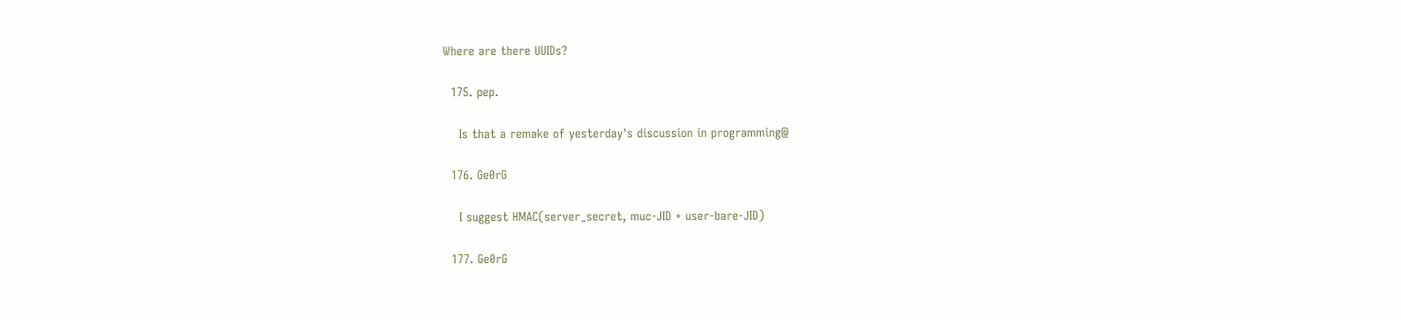Where are there UUIDs?

  175. pep.

    Is that a remake of yesterday's discussion in programming@

  176. Ge0rG

    I suggest HMAC(server_secret, muc-JID + user-bare-JID)

  177. Ge0rG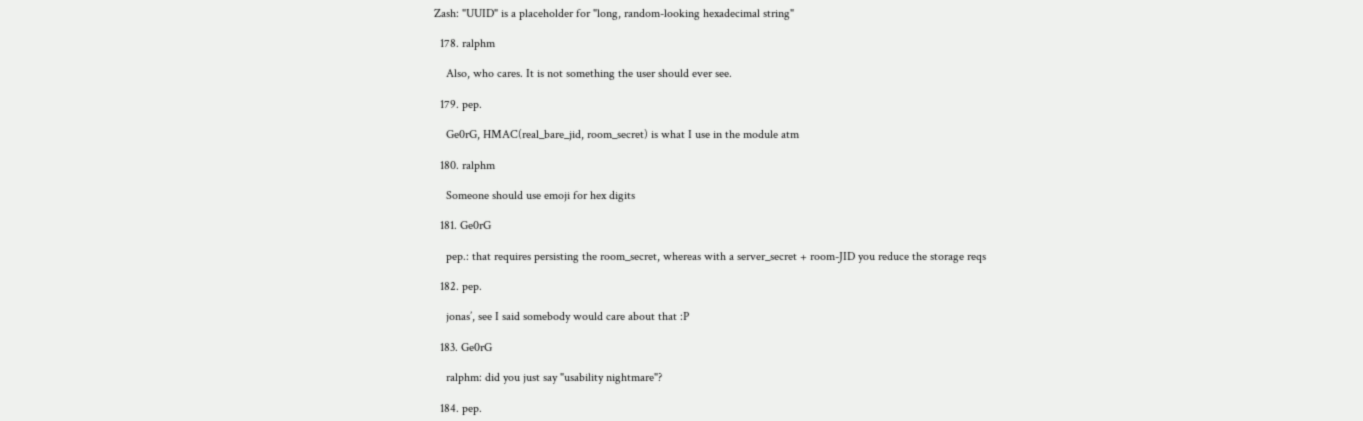Zash: "UUID" is a placeholder for "long, random-looking hexadecimal string"

  178. ralphm

    Also, who cares. It is not something the user should ever see.

  179. pep.

    Ge0rG, HMAC(real_bare_jid, room_secret) is what I use in the module atm

  180. ralphm

    Someone should use emoji for hex digits

  181. Ge0rG

    pep.: that requires persisting the room_secret, whereas with a server_secret + room-JID you reduce the storage reqs

  182. pep.

    jonas’, see I said somebody would care about that :P

  183. Ge0rG

    ralphm: did you just say "usability nightmare"?

  184. pep.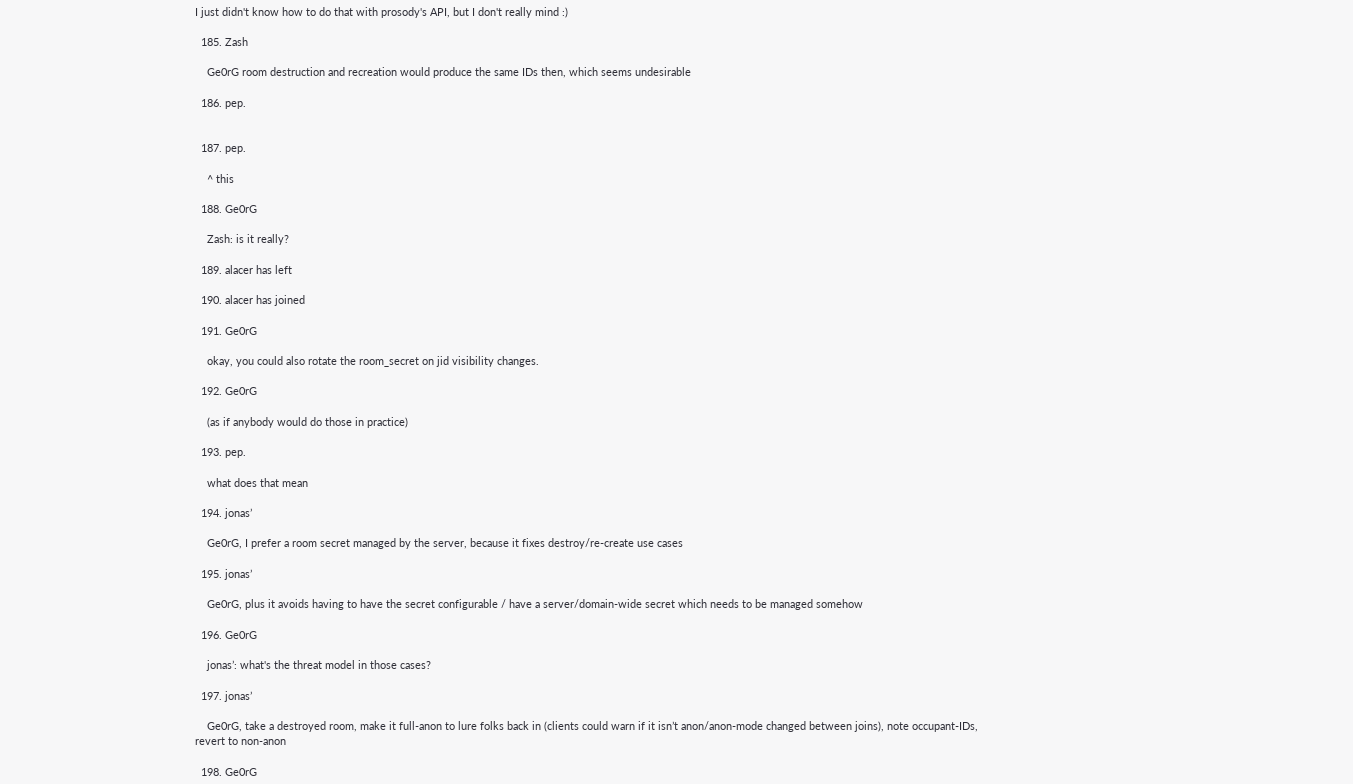I just didn't know how to do that with prosody's API, but I don't really mind :)

  185. Zash

    Ge0rG room destruction and recreation would produce the same IDs then, which seems undesirable

  186. pep.


  187. pep.

    ^ this

  188. Ge0rG

    Zash: is it really?

  189. alacer has left

  190. alacer has joined

  191. Ge0rG

    okay, you could also rotate the room_secret on jid visibility changes.

  192. Ge0rG

    (as if anybody would do those in practice)

  193. pep.

    what does that mean

  194. jonas’

    Ge0rG, I prefer a room secret managed by the server, because it fixes destroy/re-create use cases

  195. jonas’

    Ge0rG, plus it avoids having to have the secret configurable / have a server/domain-wide secret which needs to be managed somehow

  196. Ge0rG

    jonas’: what's the threat model in those cases?

  197. jonas’

    Ge0rG, take a destroyed room, make it full-anon to lure folks back in (clients could warn if it isn’t anon/anon-mode changed between joins), note occupant-IDs, revert to non-anon

  198. Ge0rG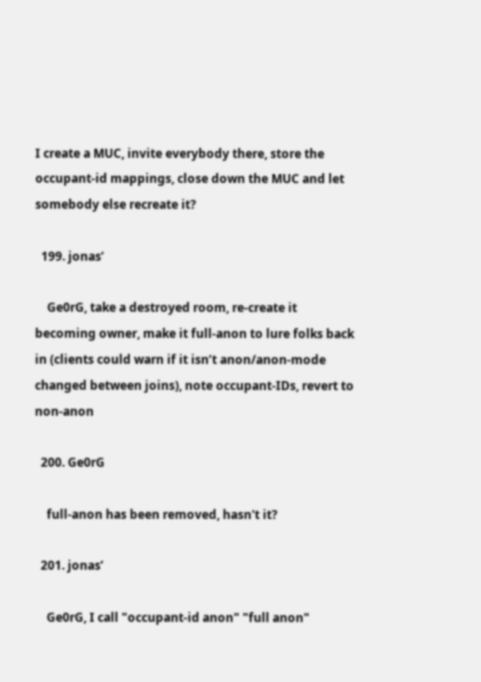I create a MUC, invite everybody there, store the occupant-id mappings, close down the MUC and let somebody else recreate it?

  199. jonas’

    Ge0rG, take a destroyed room, re-create it becoming owner, make it full-anon to lure folks back in (clients could warn if it isn’t anon/anon-mode changed between joins), note occupant-IDs, revert to non-anon

  200. Ge0rG

    full-anon has been removed, hasn't it?

  201. jonas’

    Ge0rG, I call "occupant-id anon" "full anon"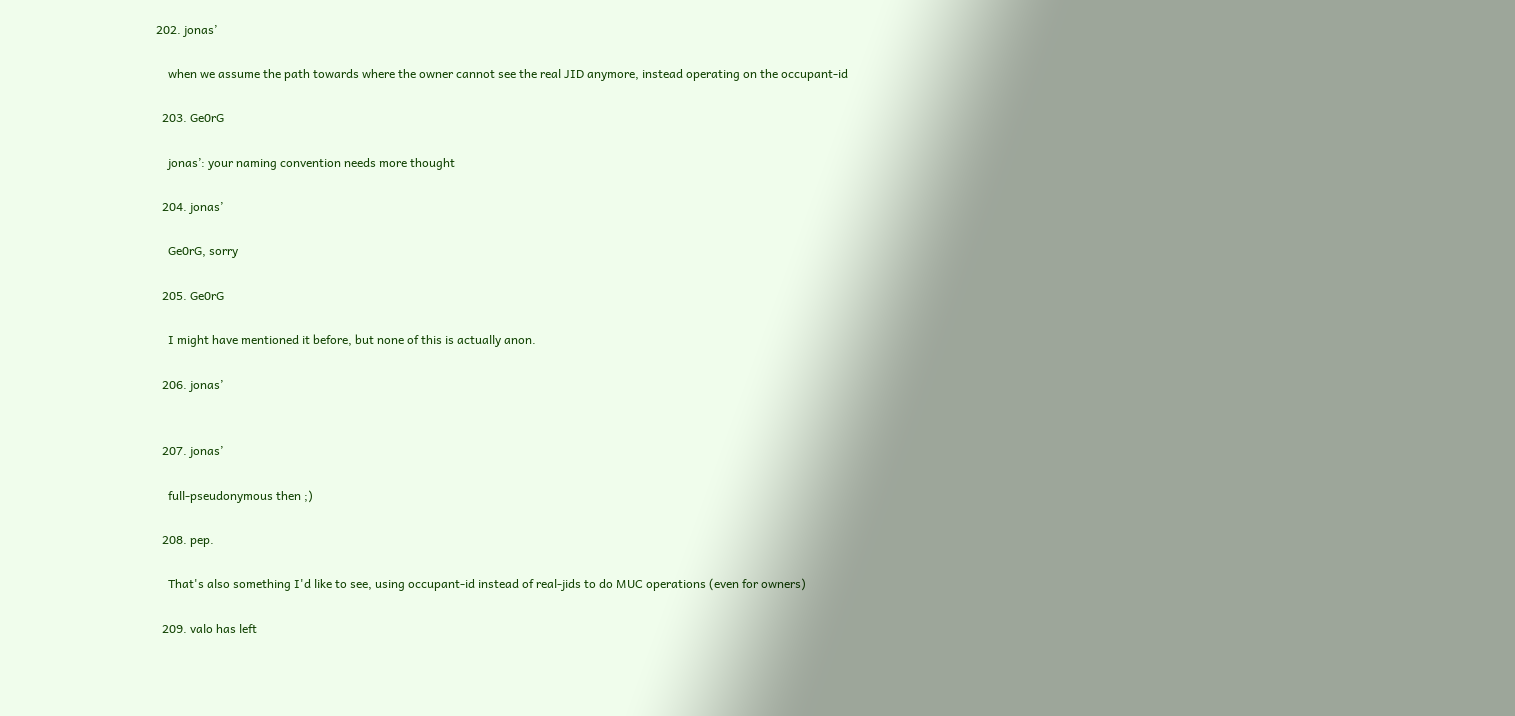202. jonas’

    when we assume the path towards where the owner cannot see the real JID anymore, instead operating on the occupant-id

  203. Ge0rG

    jonas’: your naming convention needs more thought

  204. jonas’

    Ge0rG, sorry

  205. Ge0rG

    I might have mentioned it before, but none of this is actually anon.

  206. jonas’


  207. jonas’

    full-pseudonymous then ;)

  208. pep.

    That's also something I'd like to see, using occupant-id instead of real-jids to do MUC operations (even for owners)

  209. valo has left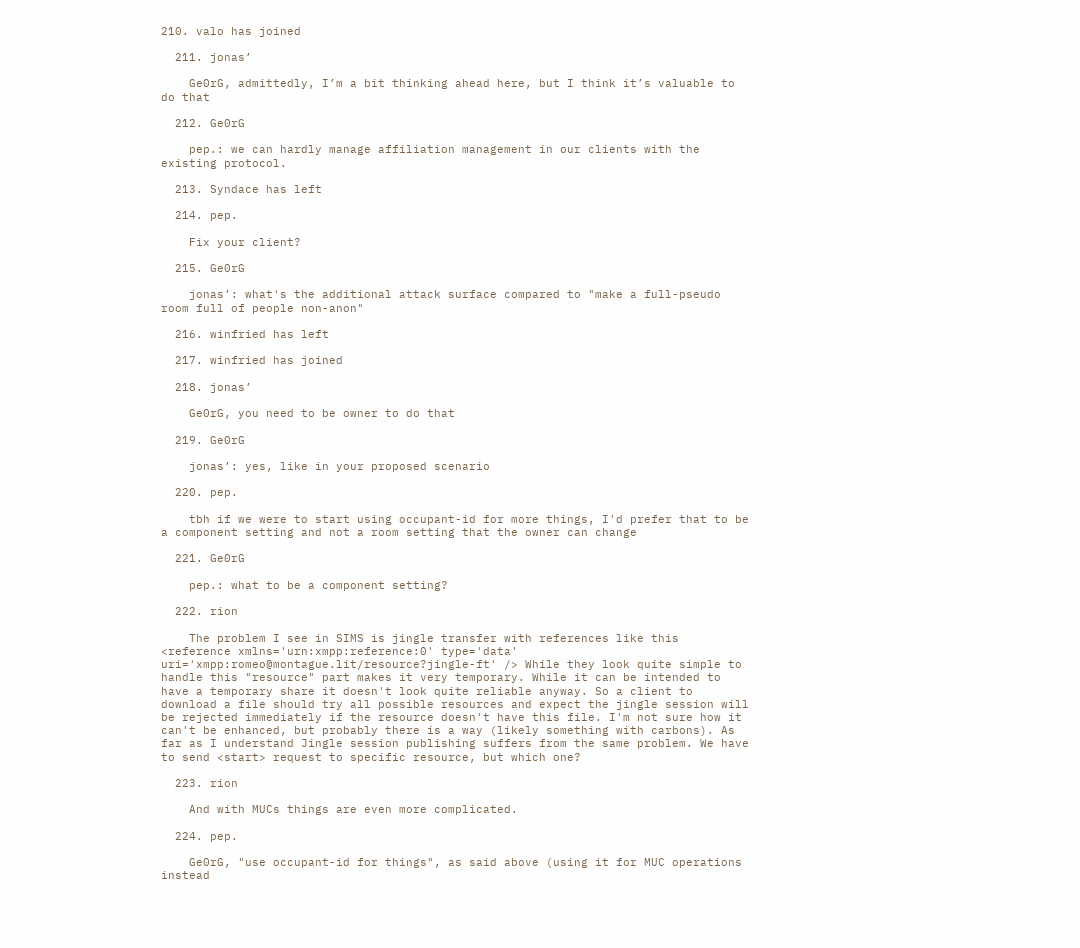210. valo has joined

  211. jonas’

    Ge0rG, admittedly, I’m a bit thinking ahead here, but I think it’s valuable to do that

  212. Ge0rG

    pep.: we can hardly manage affiliation management in our clients with the existing protocol.

  213. Syndace has left

  214. pep.

    Fix your client?

  215. Ge0rG

    jonas’: what's the additional attack surface compared to "make a full-pseudo room full of people non-anon"

  216. winfried has left

  217. winfried has joined

  218. jonas’

    Ge0rG, you need to be owner to do that

  219. Ge0rG

    jonas’: yes, like in your proposed scenario

  220. pep.

    tbh if we were to start using occupant-id for more things, I'd prefer that to be a component setting and not a room setting that the owner can change

  221. Ge0rG

    pep.: what to be a component setting?

  222. rion

    The problem I see in SIMS is jingle transfer with references like this <reference xmlns='urn:xmpp:reference:0' type='data' uri='xmpp:romeo@montague.lit/resource?jingle-ft' /> While they look quite simple to handle this "resource" part makes it very temporary. While it can be intended to have a temporary share it doesn't look quite reliable anyway. So a client to download a file should try all possible resources and expect the jingle session will be rejected immediately if the resource doesn't have this file. I'm not sure how it can't be enhanced, but probably there is a way (likely something with carbons). As far as I understand Jingle session publishing suffers from the same problem. We have to send <start> request to specific resource, but which one?

  223. rion

    And with MUCs things are even more complicated.

  224. pep.

    Ge0rG, "use occupant-id for things", as said above (using it for MUC operations instead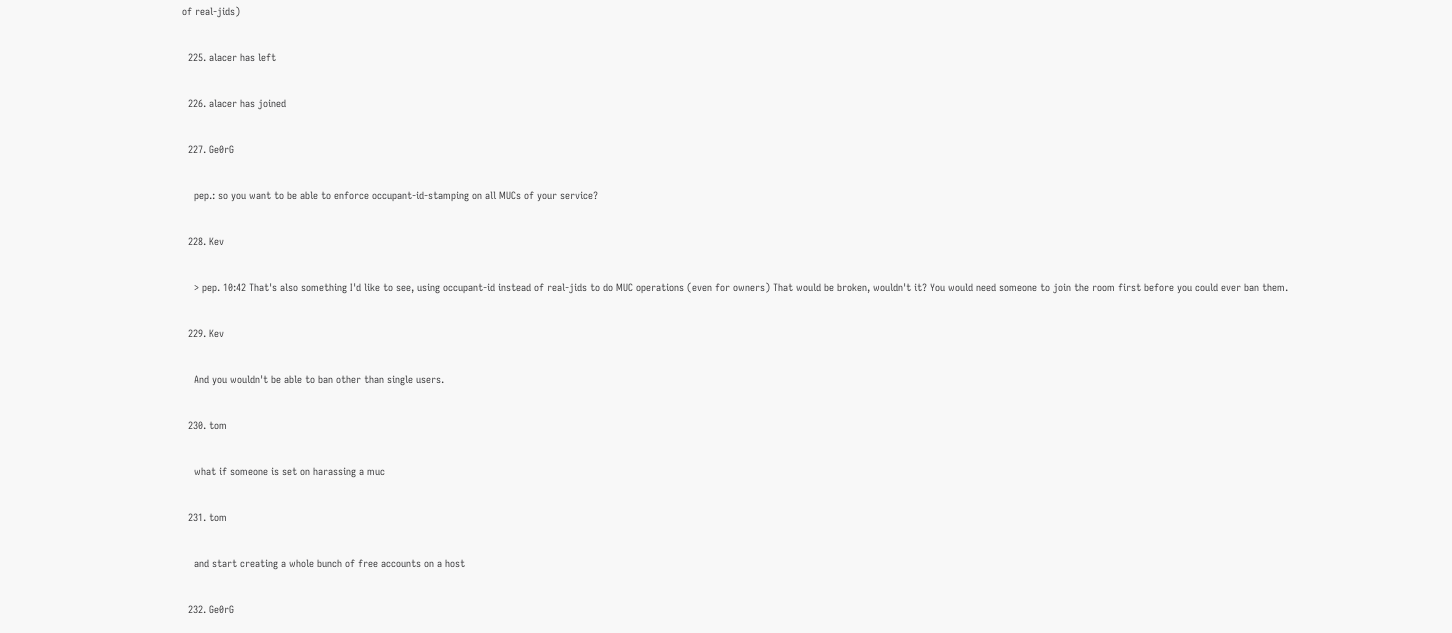of real-jids)

  225. alacer has left

  226. alacer has joined

  227. Ge0rG

    pep.: so you want to be able to enforce occupant-id-stamping on all MUCs of your service?

  228. Kev

    > pep. 10:42 That's also something I'd like to see, using occupant-id instead of real-jids to do MUC operations (even for owners) That would be broken, wouldn't it? You would need someone to join the room first before you could ever ban them.

  229. Kev

    And you wouldn't be able to ban other than single users.

  230. tom

    what if someone is set on harassing a muc

  231. tom

    and start creating a whole bunch of free accounts on a host

  232. Ge0rG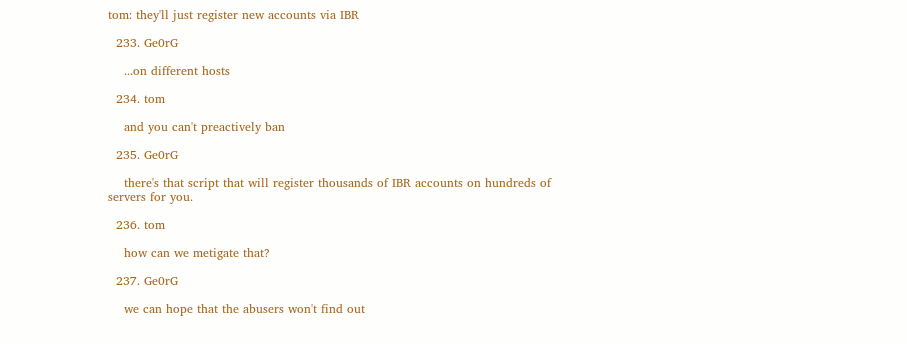tom: they'll just register new accounts via IBR

  233. Ge0rG

    ...on different hosts

  234. tom

    and you can't preactively ban

  235. Ge0rG

    there's that script that will register thousands of IBR accounts on hundreds of servers for you.

  236. tom

    how can we metigate that?

  237. Ge0rG

    we can hope that the abusers won't find out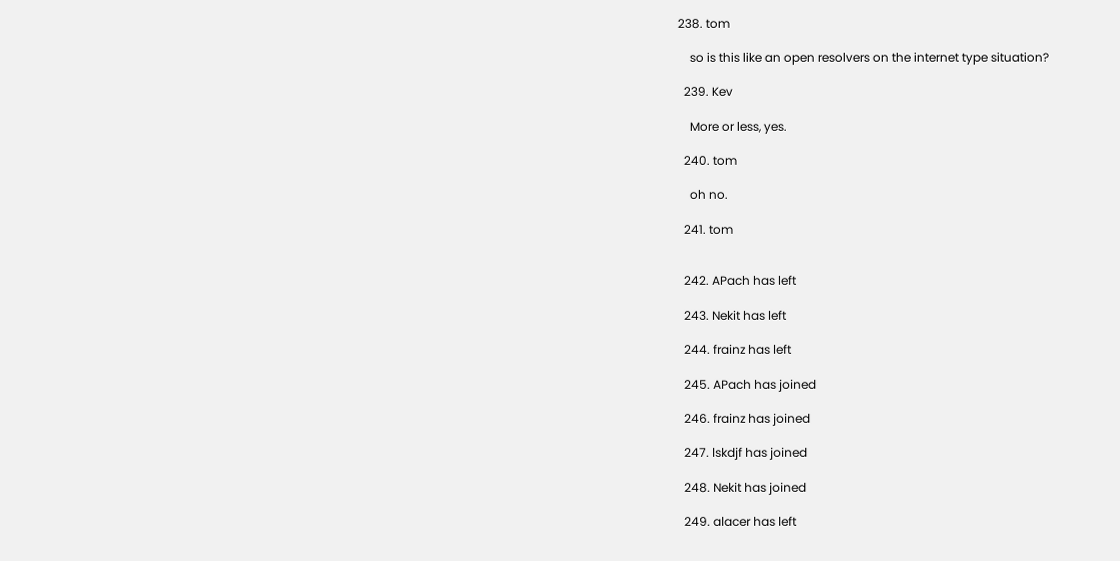238. tom

    so is this like an open resolvers on the internet type situation?

  239. Kev

    More or less, yes.

  240. tom

    oh no.

  241. tom


  242. APach has left

  243. Nekit has left

  244. frainz has left

  245. APach has joined

  246. frainz has joined

  247. lskdjf has joined

  248. Nekit has joined

  249. alacer has left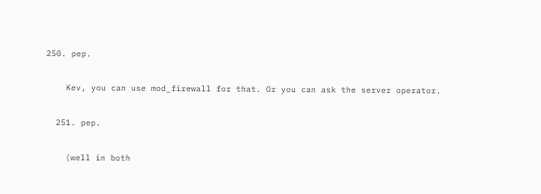250. pep.

    Kev, you can use mod_firewall for that. Or you can ask the server operator.

  251. pep.

    (well in both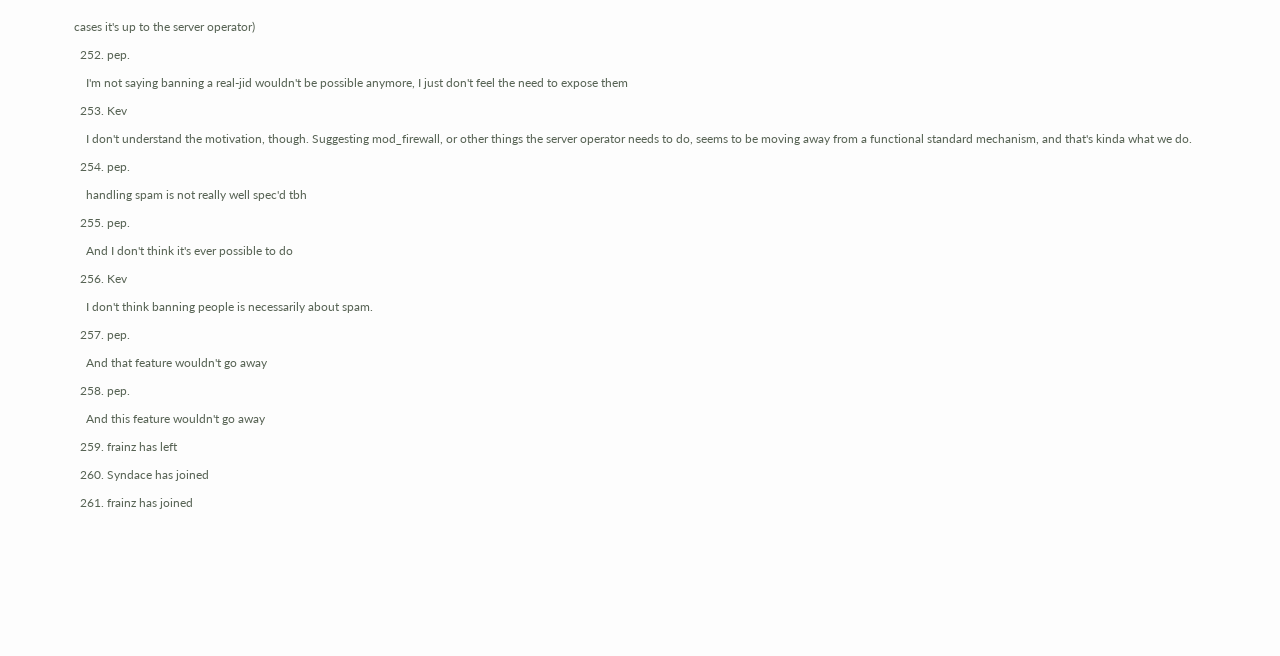cases it's up to the server operator)

  252. pep.

    I'm not saying banning a real-jid wouldn't be possible anymore, I just don't feel the need to expose them

  253. Kev

    I don't understand the motivation, though. Suggesting mod_firewall, or other things the server operator needs to do, seems to be moving away from a functional standard mechanism, and that's kinda what we do.

  254. pep.

    handling spam is not really well spec'd tbh

  255. pep.

    And I don't think it's ever possible to do

  256. Kev

    I don't think banning people is necessarily about spam.

  257. pep.

    And that feature wouldn't go away

  258. pep.

    And this feature wouldn't go away

  259. frainz has left

  260. Syndace has joined

  261. frainz has joined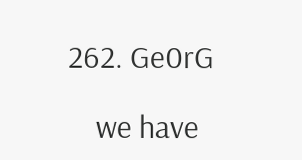262. Ge0rG

    we have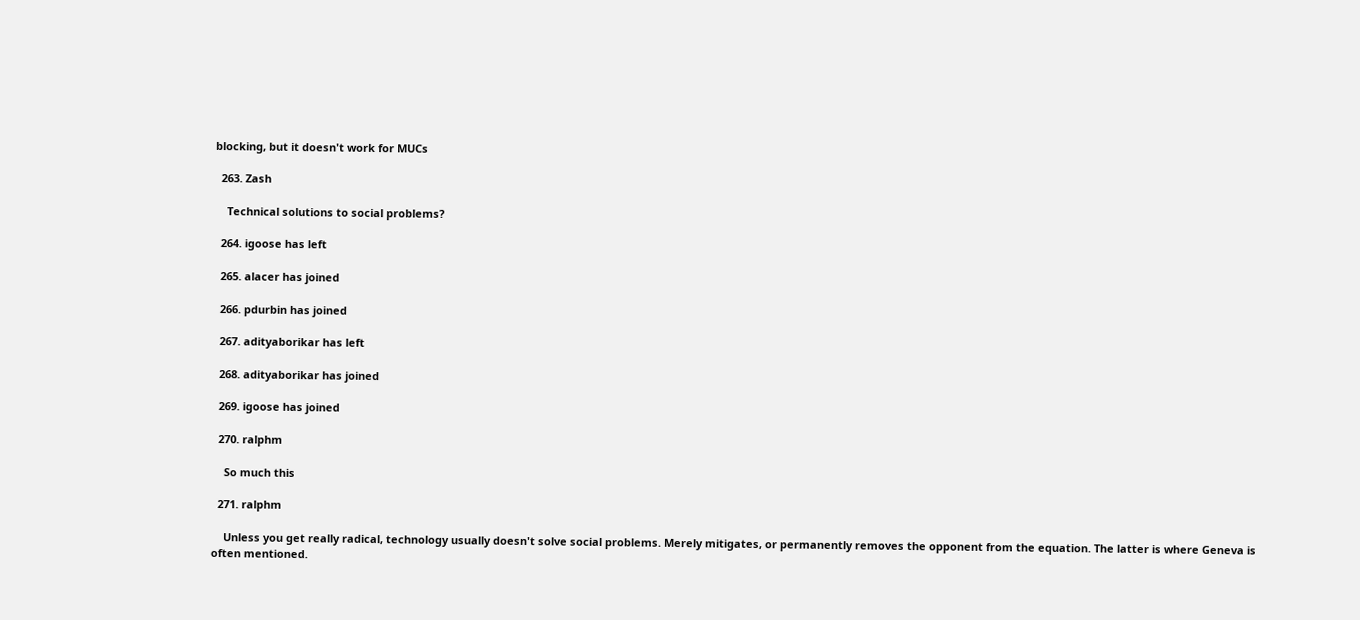blocking, but it doesn't work for MUCs

  263. Zash

    Technical solutions to social problems?

  264. igoose has left

  265. alacer has joined

  266. pdurbin has joined

  267. adityaborikar has left

  268. adityaborikar has joined

  269. igoose has joined

  270. ralphm

    So much this

  271. ralphm

    Unless you get really radical, technology usually doesn't solve social problems. Merely mitigates, or permanently removes the opponent from the equation. The latter is where Geneva is often mentioned.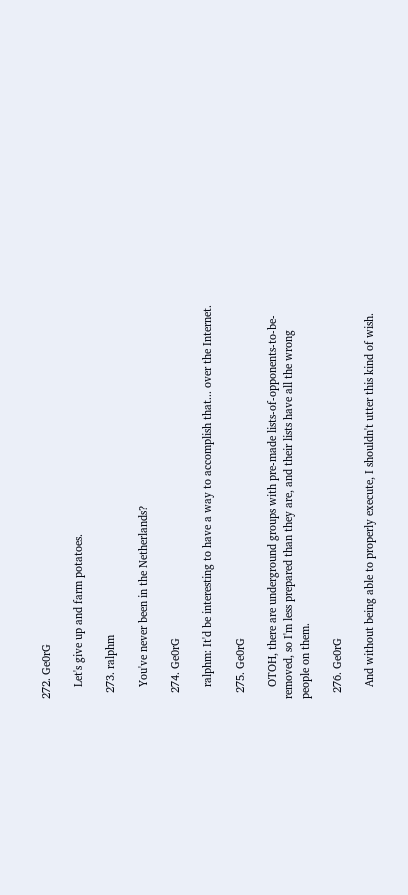272. Ge0rG

    Let's give up and farm potatoes.

  273. ralphm

    You've never been in the Netherlands?

  274. Ge0rG

    ralphm: It'd be interesting to have a way to accomplish that... over the Internet.

  275. Ge0rG

    OTOH, there are underground groups with pre-made lists-of-opponents-to-be-removed, so I'm less prepared than they are, and their lists have all the wrong people on them.

  276. Ge0rG

    And without being able to properly execute, I shouldn't utter this kind of wish.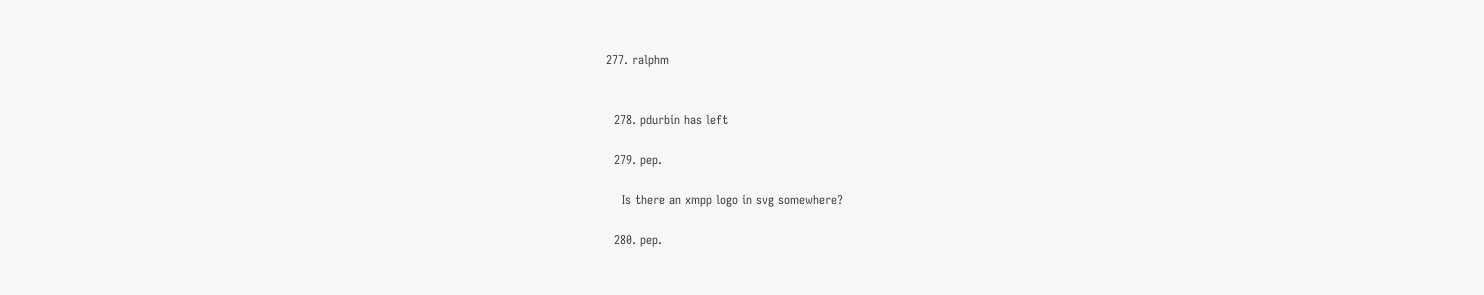277. ralphm


  278. pdurbin has left

  279. pep.

    Is there an xmpp logo in svg somewhere?

  280. pep.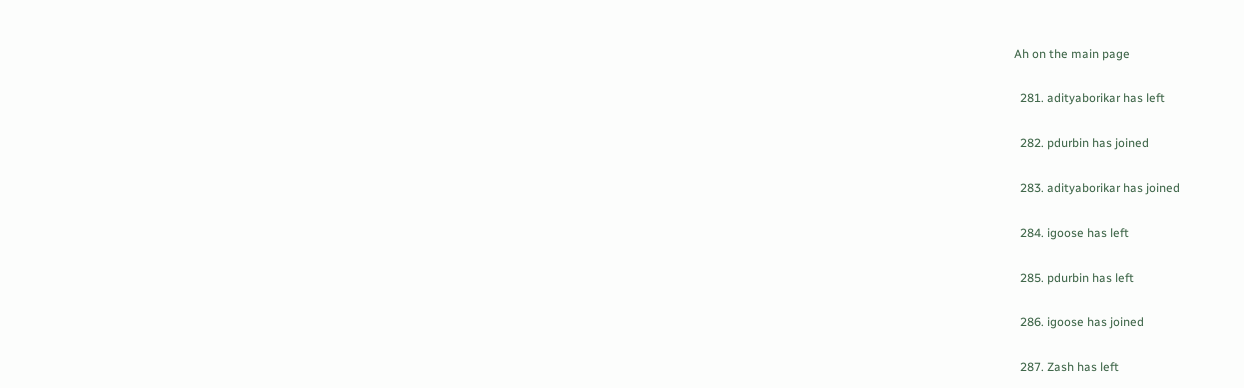Ah on the main page

  281. adityaborikar has left

  282. pdurbin has joined

  283. adityaborikar has joined

  284. igoose has left

  285. pdurbin has left

  286. igoose has joined

  287. Zash has left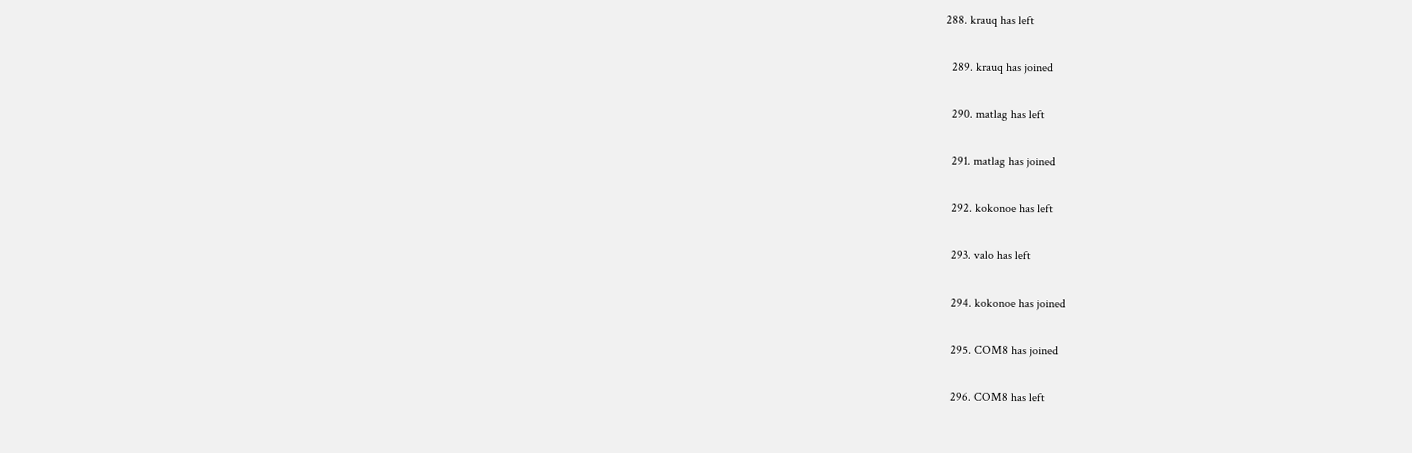288. krauq has left

  289. krauq has joined

  290. matlag has left

  291. matlag has joined

  292. kokonoe has left

  293. valo has left

  294. kokonoe has joined

  295. COM8 has joined

  296. COM8 has left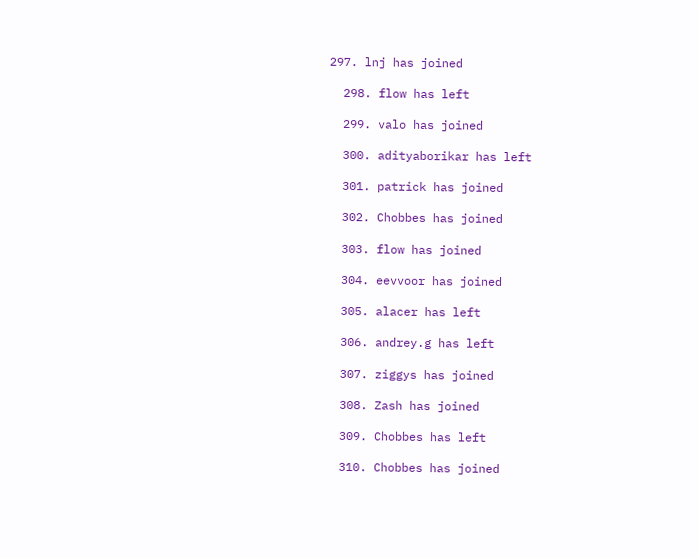297. lnj has joined

  298. flow has left

  299. valo has joined

  300. adityaborikar has left

  301. patrick has joined

  302. Chobbes has joined

  303. flow has joined

  304. eevvoor has joined

  305. alacer has left

  306. andrey.g has left

  307. ziggys has joined

  308. Zash has joined

  309. Chobbes has left

  310. Chobbes has joined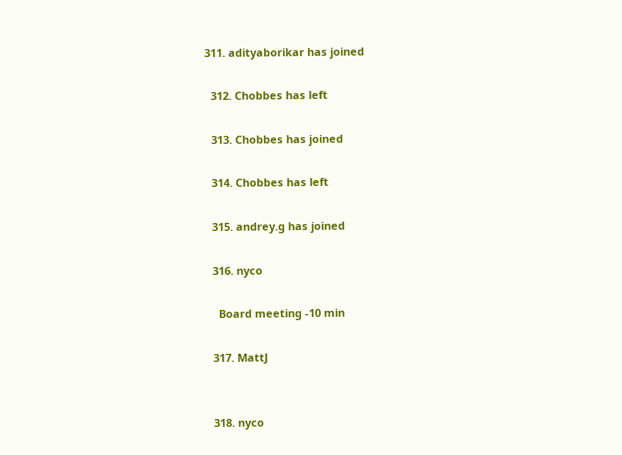311. adityaborikar has joined

  312. Chobbes has left

  313. Chobbes has joined

  314. Chobbes has left

  315. andrey.g has joined

  316. nyco

    Board meeting -10 min

  317. MattJ


  318. nyco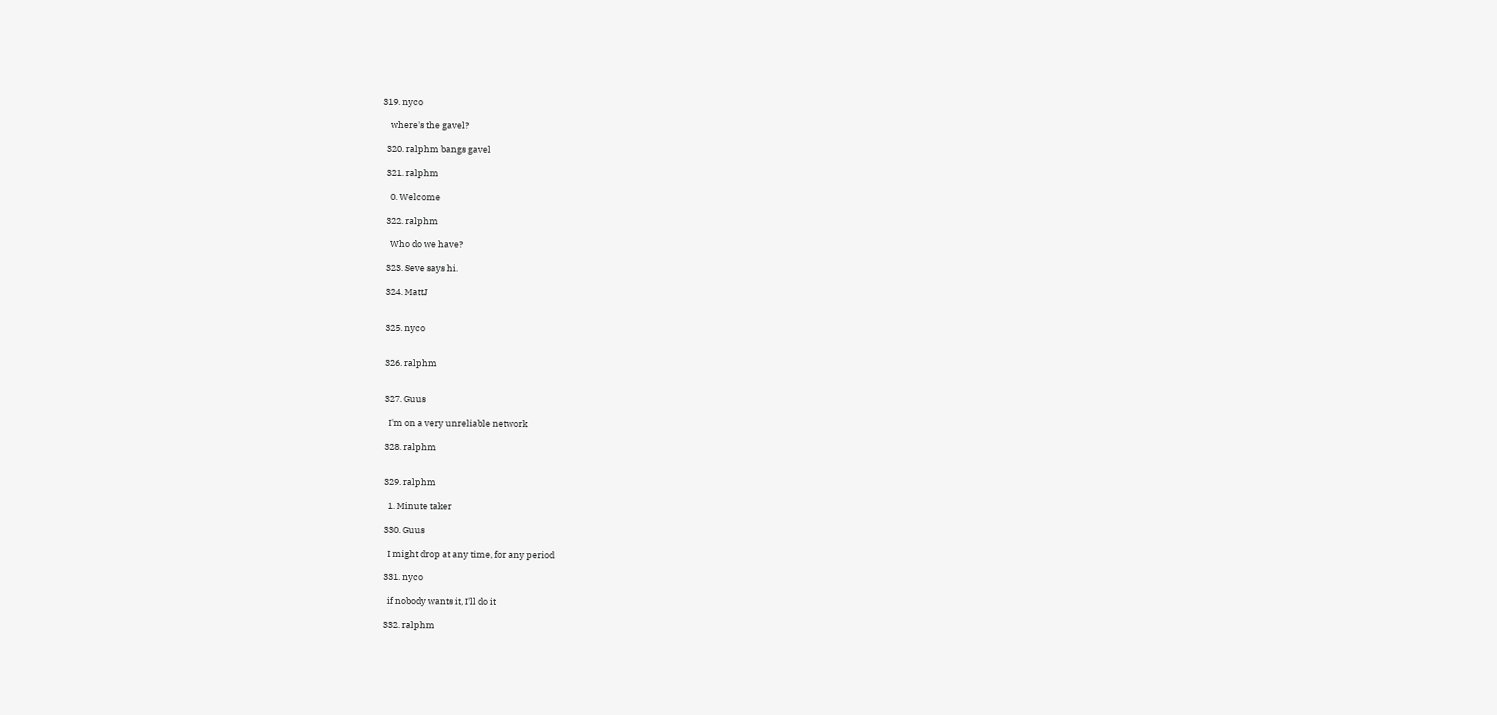319. nyco

    where's the gavel?

  320. ralphm bangs gavel

  321. ralphm

    0. Welcome

  322. ralphm

    Who do we have?

  323. Seve says hi.

  324. MattJ


  325. nyco


  326. ralphm


  327. Guus

    I'm on a very unreliable network

  328. ralphm


  329. ralphm

    1. Minute taker

  330. Guus

    I might drop at any time, for any period

  331. nyco

    if nobody wants it, I'll do it

  332. ralphm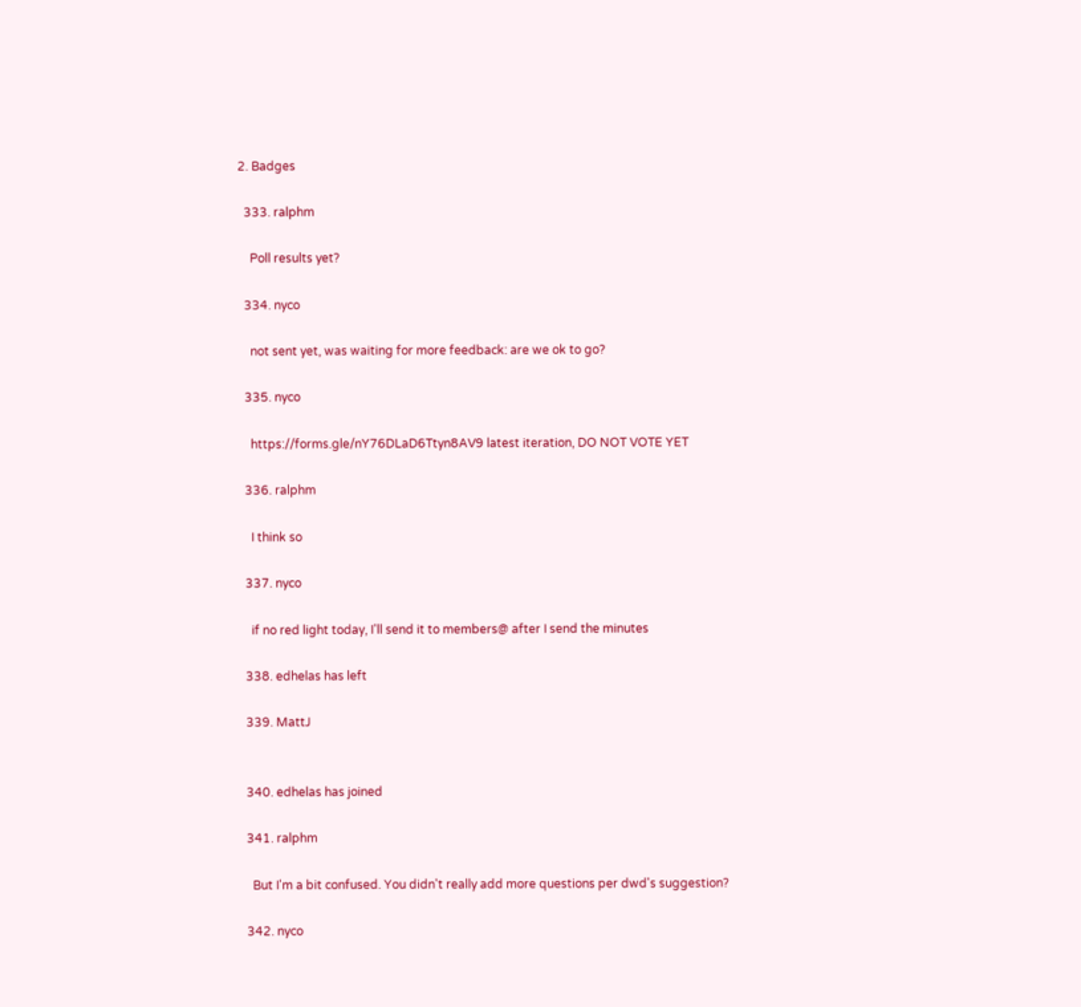2. Badges

  333. ralphm

    Poll results yet?

  334. nyco

    not sent yet, was waiting for more feedback: are we ok to go?

  335. nyco

    https://forms.gle/nY76DLaD6Ttyn8AV9 latest iteration, DO NOT VOTE YET

  336. ralphm

    I think so

  337. nyco

    if no red light today, I'll send it to members@ after I send the minutes

  338. edhelas has left

  339. MattJ


  340. edhelas has joined

  341. ralphm

    But I'm a bit confused. You didn't really add more questions per dwd's suggestion?

  342. nyco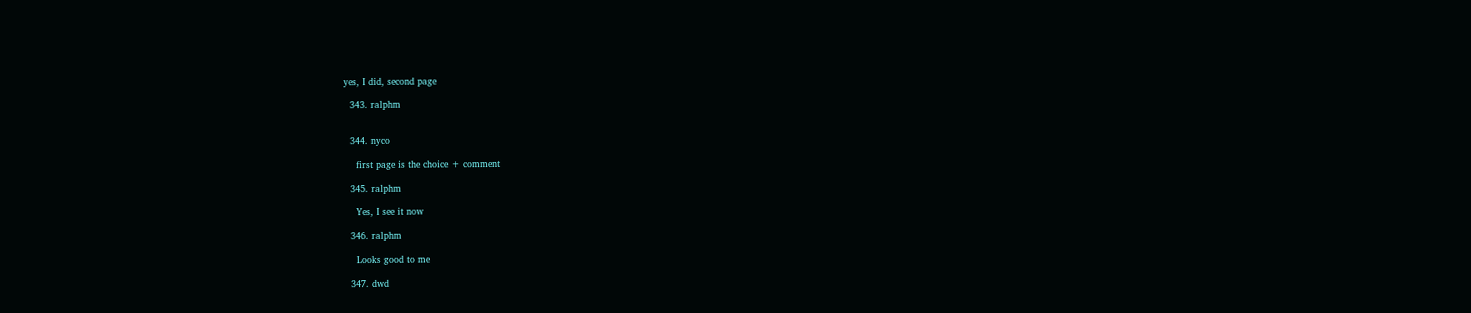yes, I did, second page

  343. ralphm


  344. nyco

    first page is the choice + comment

  345. ralphm

    Yes, I see it now

  346. ralphm

    Looks good to me

  347. dwd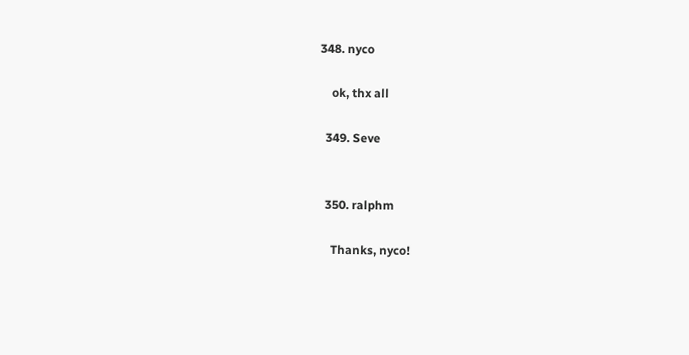348. nyco

    ok, thx all

  349. Seve


  350. ralphm

    Thanks, nyco!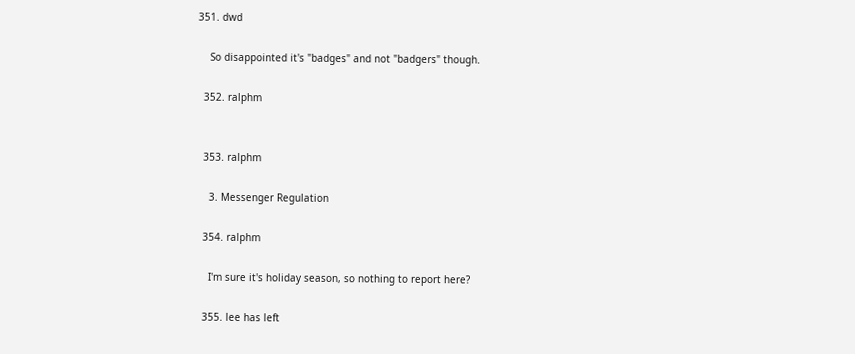351. dwd

    So disappointed it's "badges" and not "badgers" though.

  352. ralphm


  353. ralphm

    3. Messenger Regulation

  354. ralphm

    I'm sure it's holiday season, so nothing to report here?

  355. lee has left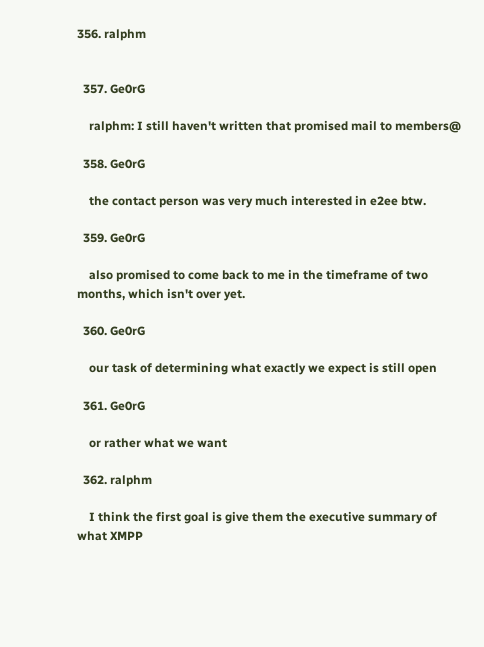356. ralphm


  357. Ge0rG

    ralphm: I still haven't written that promised mail to members@

  358. Ge0rG

    the contact person was very much interested in e2ee btw.

  359. Ge0rG

    also promised to come back to me in the timeframe of two months, which isn't over yet.

  360. Ge0rG

    our task of determining what exactly we expect is still open

  361. Ge0rG

    or rather what we want

  362. ralphm

    I think the first goal is give them the executive summary of what XMPP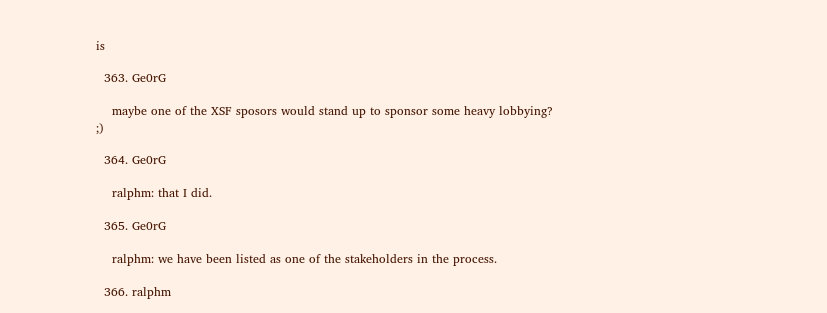is

  363. Ge0rG

    maybe one of the XSF sposors would stand up to sponsor some heavy lobbying? ;)

  364. Ge0rG

    ralphm: that I did.

  365. Ge0rG

    ralphm: we have been listed as one of the stakeholders in the process.

  366. ralphm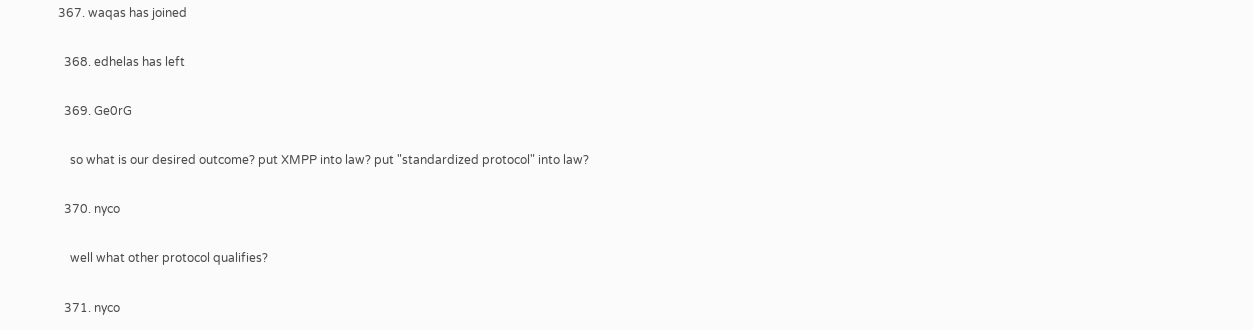367. waqas has joined

  368. edhelas has left

  369. Ge0rG

    so what is our desired outcome? put XMPP into law? put "standardized protocol" into law?

  370. nyco

    well what other protocol qualifies?

  371. nyco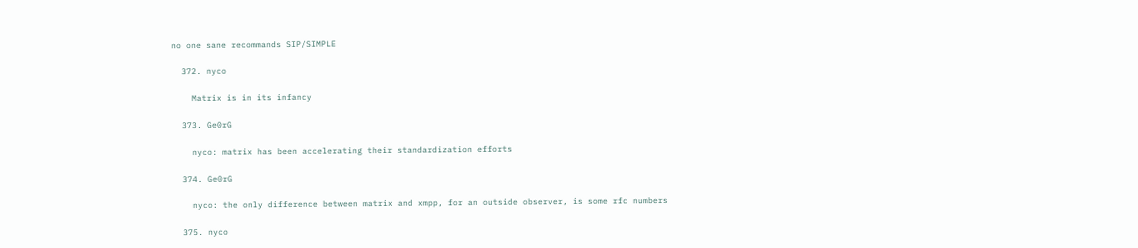no one sane recommands SIP/SIMPLE

  372. nyco

    Matrix is in its infancy

  373. Ge0rG

    nyco: matrix has been accelerating their standardization efforts

  374. Ge0rG

    nyco: the only difference between matrix and xmpp, for an outside observer, is some rfc numbers

  375. nyco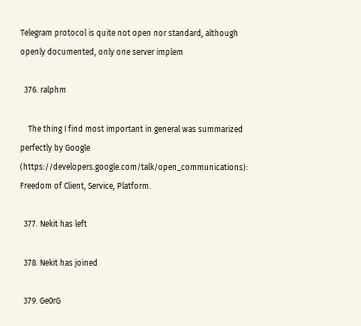Telegram protocol is quite not open nor standard, although openly documented, only one server implem

  376. ralphm

    The thing I find most important in general was summarized perfectly by Google (https://developers.google.com/talk/open_communications): Freedom of Client, Service, Platform.

  377. Nekit has left

  378. Nekit has joined

  379. Ge0rG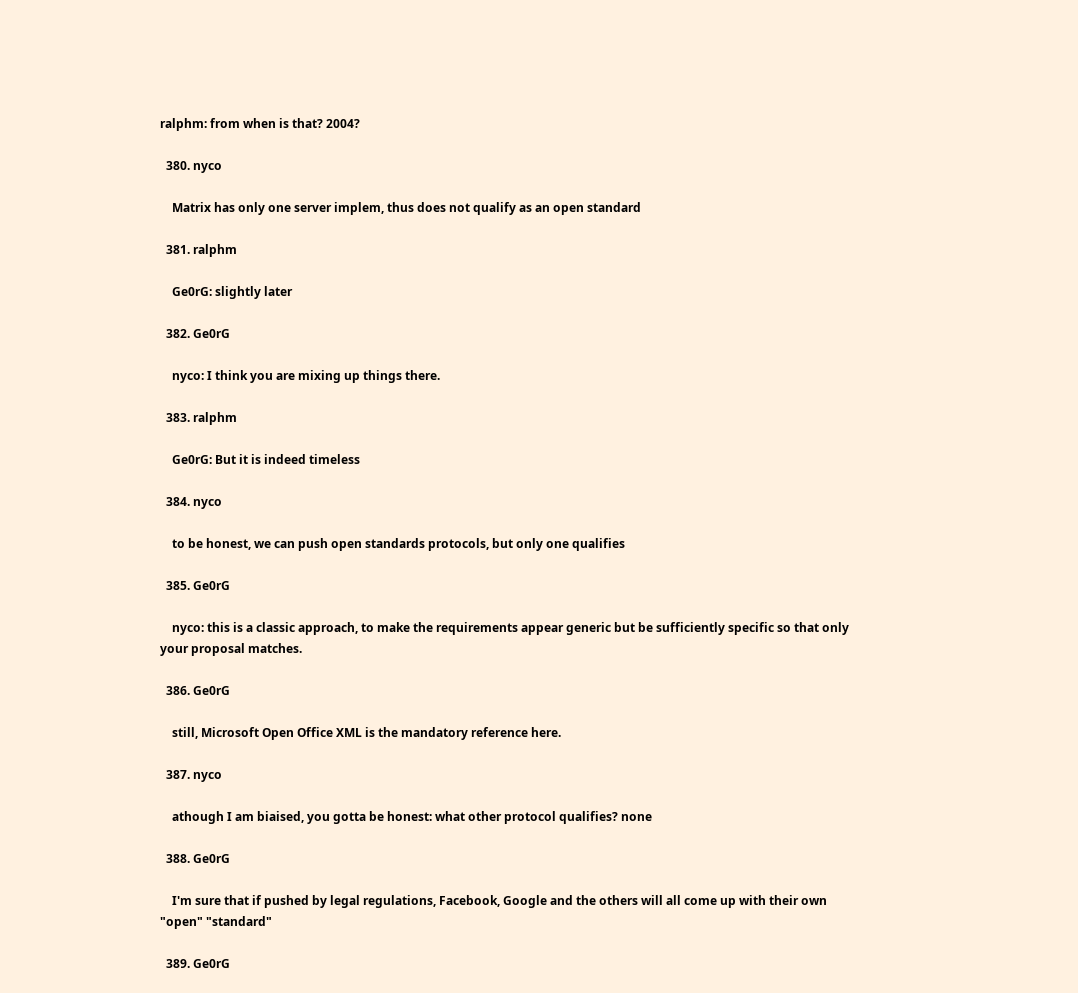ralphm: from when is that? 2004?

  380. nyco

    Matrix has only one server implem, thus does not qualify as an open standard

  381. ralphm

    Ge0rG: slightly later

  382. Ge0rG

    nyco: I think you are mixing up things there.

  383. ralphm

    Ge0rG: But it is indeed timeless

  384. nyco

    to be honest, we can push open standards protocols, but only one qualifies

  385. Ge0rG

    nyco: this is a classic approach, to make the requirements appear generic but be sufficiently specific so that only your proposal matches.

  386. Ge0rG

    still, Microsoft Open Office XML is the mandatory reference here.

  387. nyco

    athough I am biaised, you gotta be honest: what other protocol qualifies? none

  388. Ge0rG

    I'm sure that if pushed by legal regulations, Facebook, Google and the others will all come up with their own "open" "standard"

  389. Ge0rG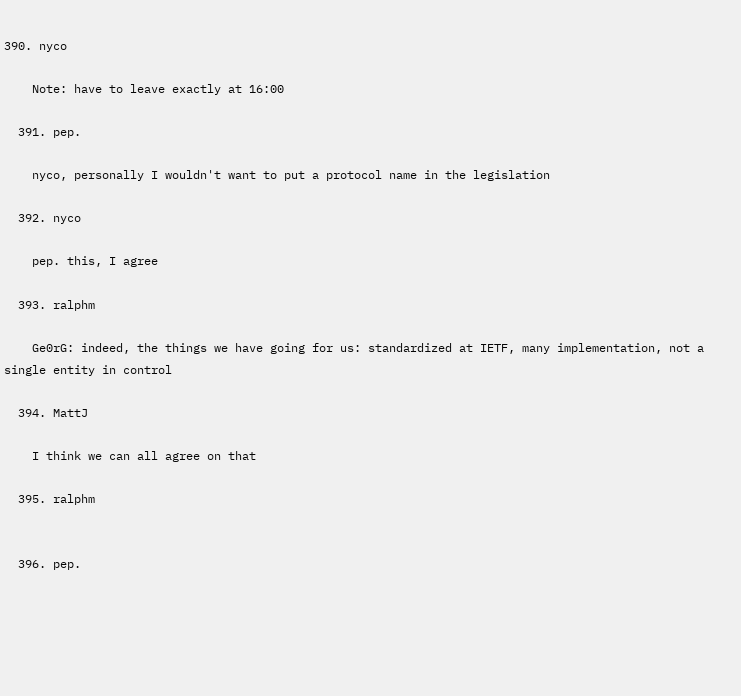390. nyco

    Note: have to leave exactly at 16:00

  391. pep.

    nyco, personally I wouldn't want to put a protocol name in the legislation

  392. nyco

    pep. this, I agree

  393. ralphm

    Ge0rG: indeed, the things we have going for us: standardized at IETF, many implementation, not a single entity in control

  394. MattJ

    I think we can all agree on that

  395. ralphm


  396. pep.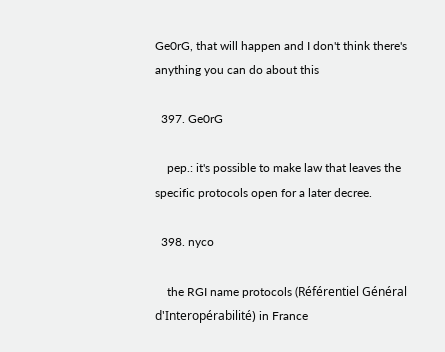Ge0rG, that will happen and I don't think there's anything you can do about this

  397. Ge0rG

    pep.: it's possible to make law that leaves the specific protocols open for a later decree.

  398. nyco

    the RGI name protocols (Référentiel Général d'Interopérabilité) in France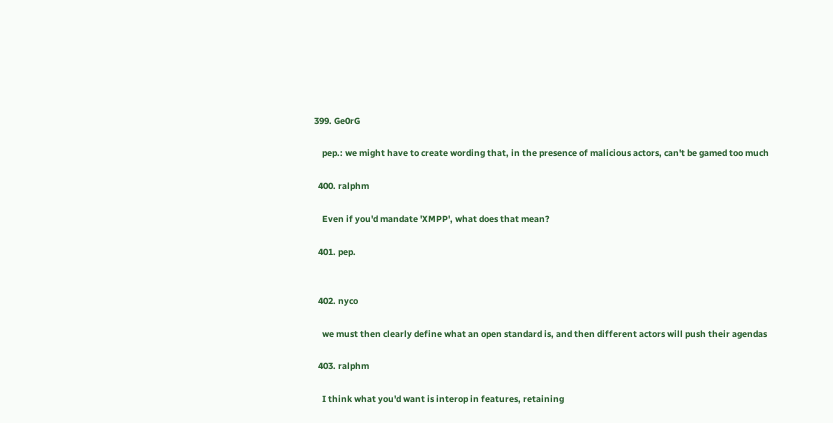399. Ge0rG

    pep.: we might have to create wording that, in the presence of malicious actors, can't be gamed too much

  400. ralphm

    Even if you'd mandate 'XMPP', what does that mean?

  401. pep.


  402. nyco

    we must then clearly define what an open standard is, and then different actors will push their agendas

  403. ralphm

    I think what you'd want is interop in features, retaining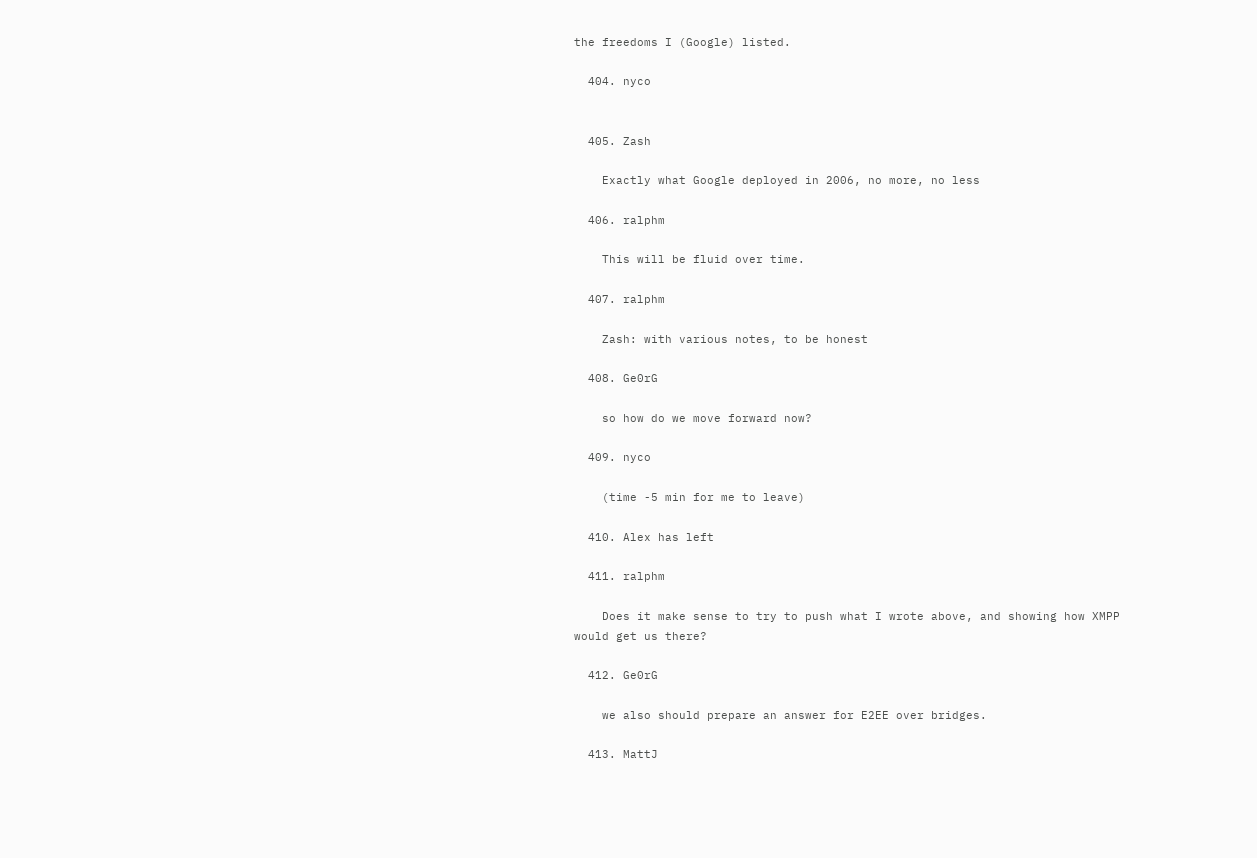the freedoms I (Google) listed.

  404. nyco


  405. Zash

    Exactly what Google deployed in 2006, no more, no less

  406. ralphm

    This will be fluid over time.

  407. ralphm

    Zash: with various notes, to be honest

  408. Ge0rG

    so how do we move forward now?

  409. nyco

    (time -5 min for me to leave)

  410. Alex has left

  411. ralphm

    Does it make sense to try to push what I wrote above, and showing how XMPP would get us there?

  412. Ge0rG

    we also should prepare an answer for E2EE over bridges.

  413. MattJ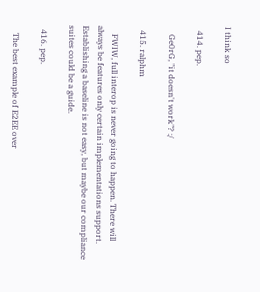I think so

  414. pep.

    Ge0rG, "it doesn't work"? :/

  415. ralphm

    FWIW, full interop is never going to happen. There will always be features only certain implementations support. Establishing a baseline is not easy, but maybe our compliance suites could be a guide.

  416. pep.

    The best example of E2EE over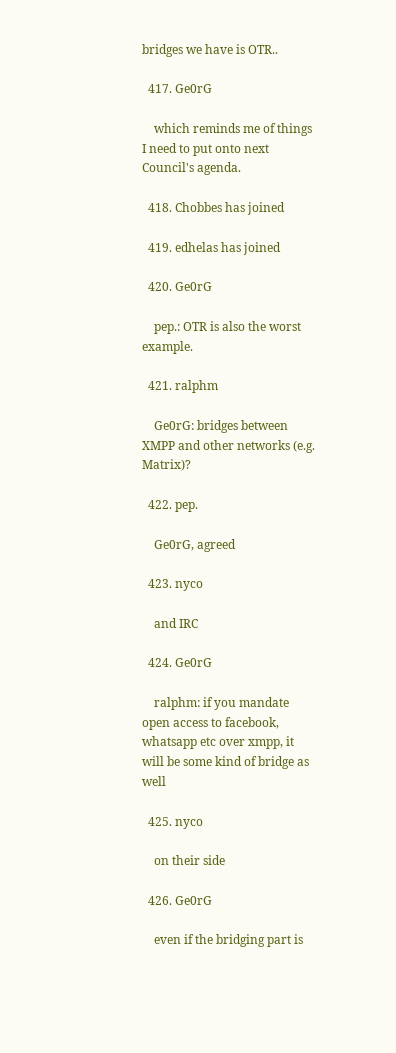bridges we have is OTR..

  417. Ge0rG

    which reminds me of things I need to put onto next Council's agenda.

  418. Chobbes has joined

  419. edhelas has joined

  420. Ge0rG

    pep.: OTR is also the worst example.

  421. ralphm

    Ge0rG: bridges between XMPP and other networks (e.g. Matrix)?

  422. pep.

    Ge0rG, agreed

  423. nyco

    and IRC

  424. Ge0rG

    ralphm: if you mandate open access to facebook, whatsapp etc over xmpp, it will be some kind of bridge as well

  425. nyco

    on their side

  426. Ge0rG

    even if the bridging part is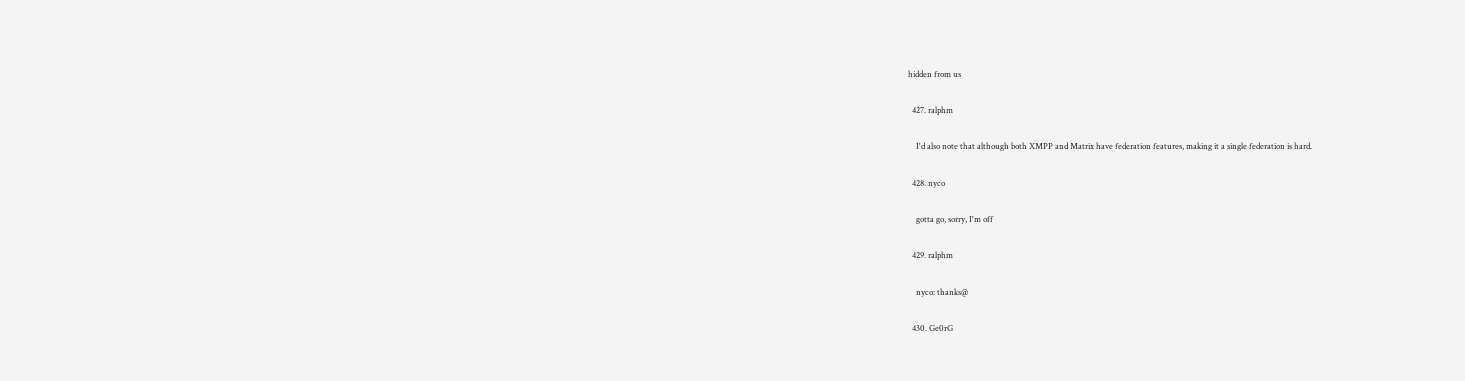hidden from us

  427. ralphm

    I'd also note that although both XMPP and Matrix have federation features, making it a single federation is hard.

  428. nyco

    gotta go, sorry, I'm off

  429. ralphm

    nyco: thanks@

  430. Ge0rG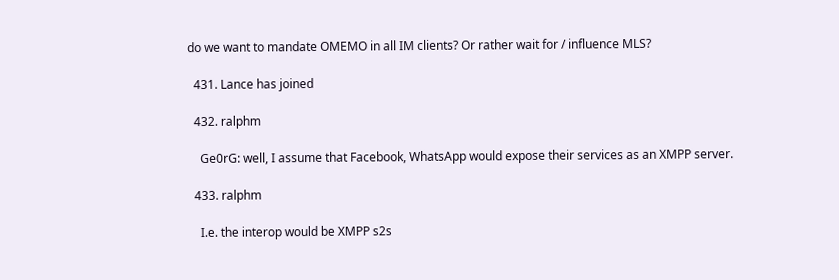do we want to mandate OMEMO in all IM clients? Or rather wait for / influence MLS?

  431. Lance has joined

  432. ralphm

    Ge0rG: well, I assume that Facebook, WhatsApp would expose their services as an XMPP server.

  433. ralphm

    I.e. the interop would be XMPP s2s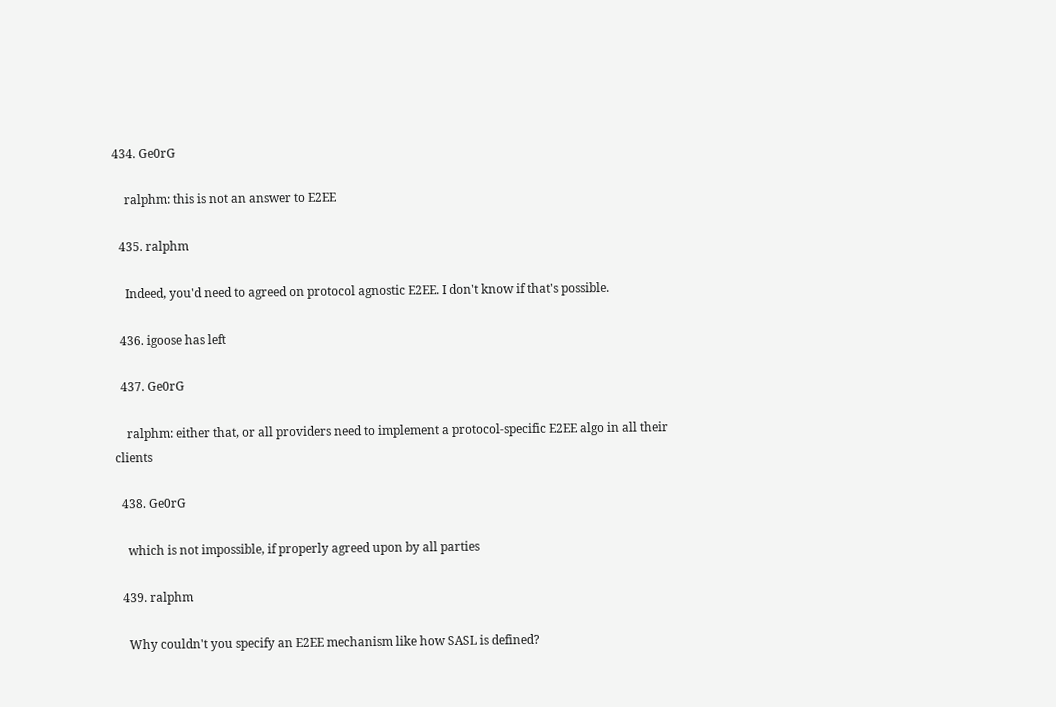434. Ge0rG

    ralphm: this is not an answer to E2EE

  435. ralphm

    Indeed, you'd need to agreed on protocol agnostic E2EE. I don't know if that's possible.

  436. igoose has left

  437. Ge0rG

    ralphm: either that, or all providers need to implement a protocol-specific E2EE algo in all their clients

  438. Ge0rG

    which is not impossible, if properly agreed upon by all parties

  439. ralphm

    Why couldn't you specify an E2EE mechanism like how SASL is defined?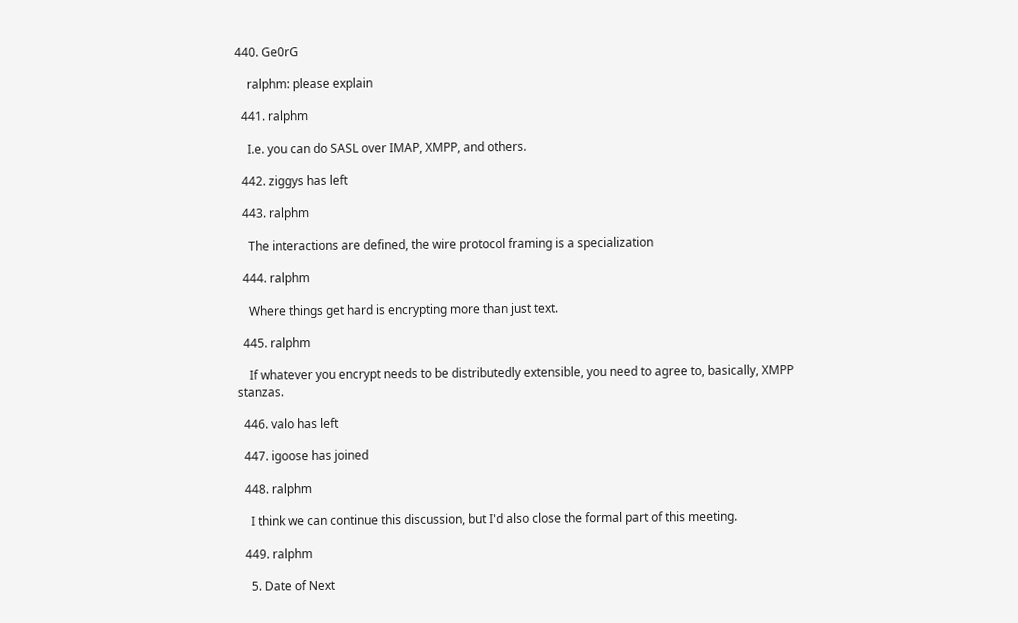440. Ge0rG

    ralphm: please explain

  441. ralphm

    I.e. you can do SASL over IMAP, XMPP, and others.

  442. ziggys has left

  443. ralphm

    The interactions are defined, the wire protocol framing is a specialization

  444. ralphm

    Where things get hard is encrypting more than just text.

  445. ralphm

    If whatever you encrypt needs to be distributedly extensible, you need to agree to, basically, XMPP stanzas.

  446. valo has left

  447. igoose has joined

  448. ralphm

    I think we can continue this discussion, but I'd also close the formal part of this meeting.

  449. ralphm

    5. Date of Next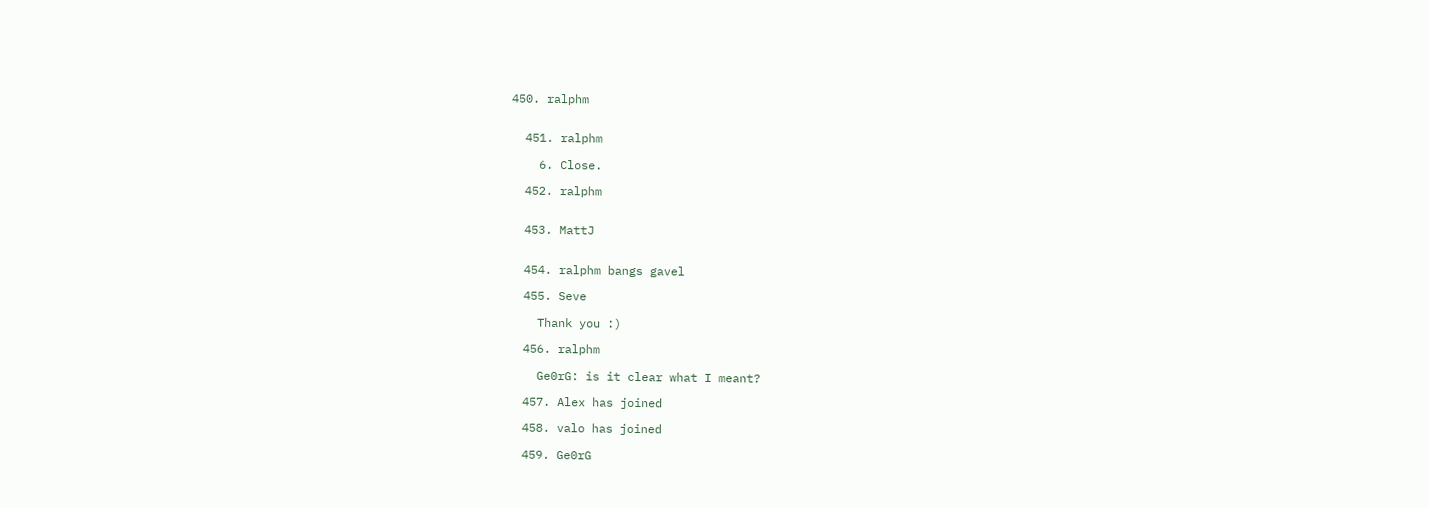450. ralphm


  451. ralphm

    6. Close.

  452. ralphm


  453. MattJ


  454. ralphm bangs gavel

  455. Seve

    Thank you :)

  456. ralphm

    Ge0rG: is it clear what I meant?

  457. Alex has joined

  458. valo has joined

  459. Ge0rG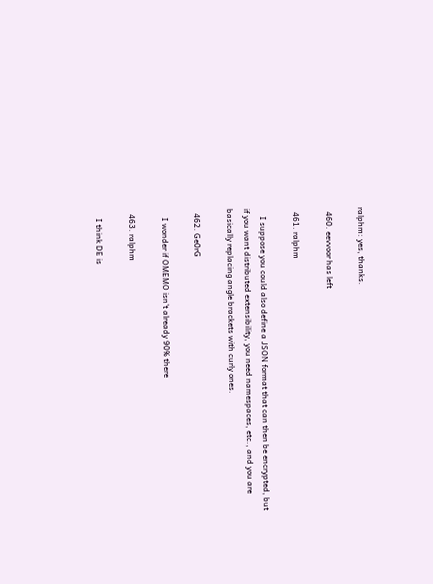ralphm: yes, thanks.

  460. eevvoor has left

  461. ralphm

    I suppose you could also define a JSON format that can then be encrypted, but if you want distributed extensibility, you need namespaces, etc., and you are basically replacing angle brackets with curly ones.

  462. Ge0rG

    I wonder if OMEMO isn't already 90% there

  463. ralphm

    I think DE is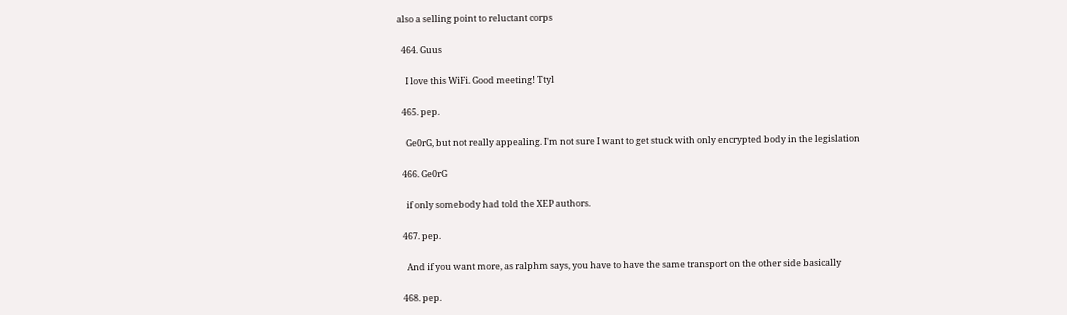also a selling point to reluctant corps

  464. Guus

    I love this WiFi. Good meeting! Ttyl

  465. pep.

    Ge0rG, but not really appealing. I'm not sure I want to get stuck with only encrypted body in the legislation

  466. Ge0rG

    if only somebody had told the XEP authors.

  467. pep.

    And if you want more, as ralphm says, you have to have the same transport on the other side basically

  468. pep.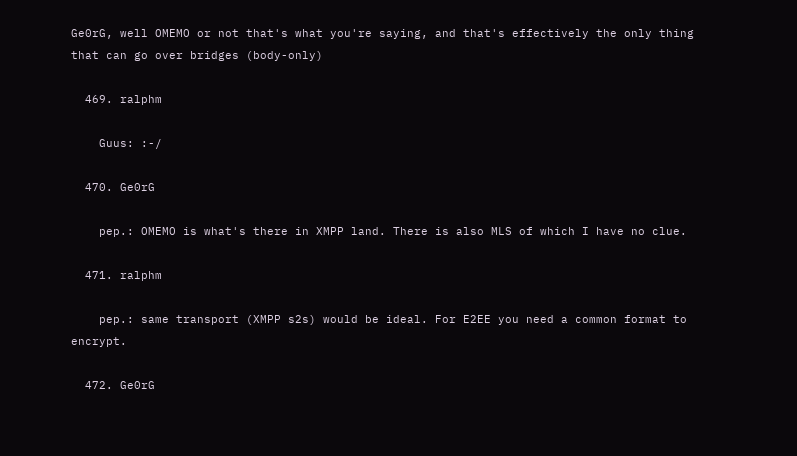Ge0rG, well OMEMO or not that's what you're saying, and that's effectively the only thing that can go over bridges (body-only)

  469. ralphm

    Guus: :-/

  470. Ge0rG

    pep.: OMEMO is what's there in XMPP land. There is also MLS of which I have no clue.

  471. ralphm

    pep.: same transport (XMPP s2s) would be ideal. For E2EE you need a common format to encrypt.

  472. Ge0rG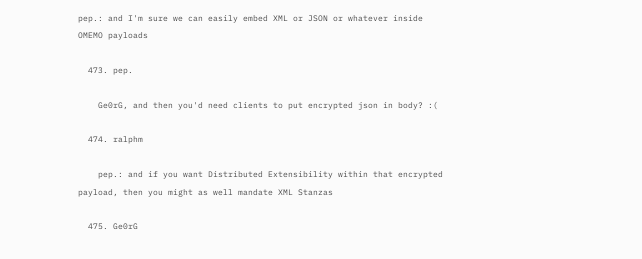pep.: and I'm sure we can easily embed XML or JSON or whatever inside OMEMO payloads

  473. pep.

    Ge0rG, and then you'd need clients to put encrypted json in body? :(

  474. ralphm

    pep.: and if you want Distributed Extensibility within that encrypted payload, then you might as well mandate XML Stanzas

  475. Ge0rG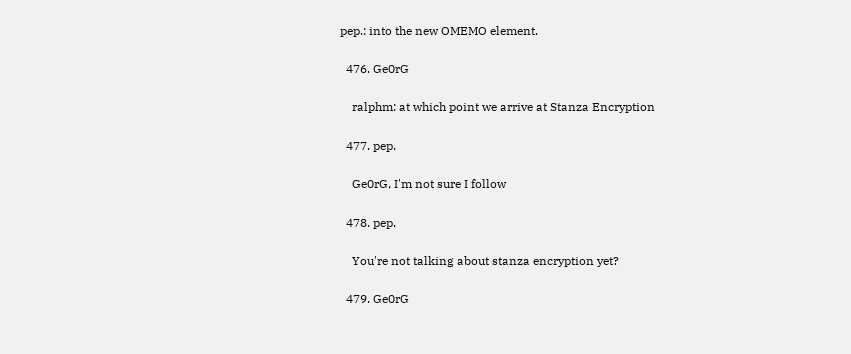pep.: into the new OMEMO element.

  476. Ge0rG

    ralphm: at which point we arrive at Stanza Encryption

  477. pep.

    Ge0rG, I'm not sure I follow

  478. pep.

    You're not talking about stanza encryption yet?

  479. Ge0rG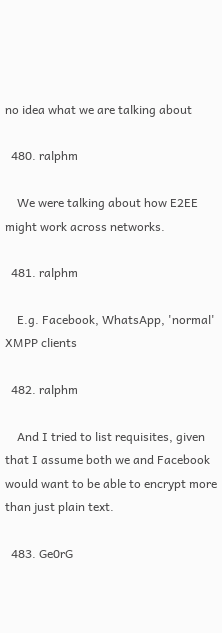no idea what we are talking about

  480. ralphm

    We were talking about how E2EE might work across networks.

  481. ralphm

    E.g. Facebook, WhatsApp, 'normal' XMPP clients

  482. ralphm

    And I tried to list requisites, given that I assume both we and Facebook would want to be able to encrypt more than just plain text.

  483. Ge0rG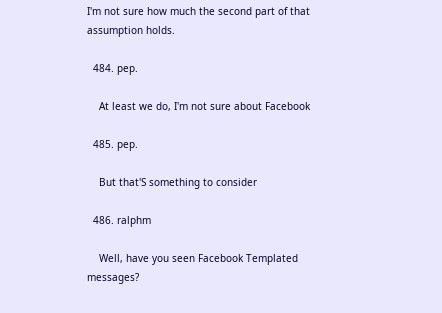I'm not sure how much the second part of that assumption holds.

  484. pep.

    At least we do, I'm not sure about Facebook

  485. pep.

    But that'S something to consider

  486. ralphm

    Well, have you seen Facebook Templated messages?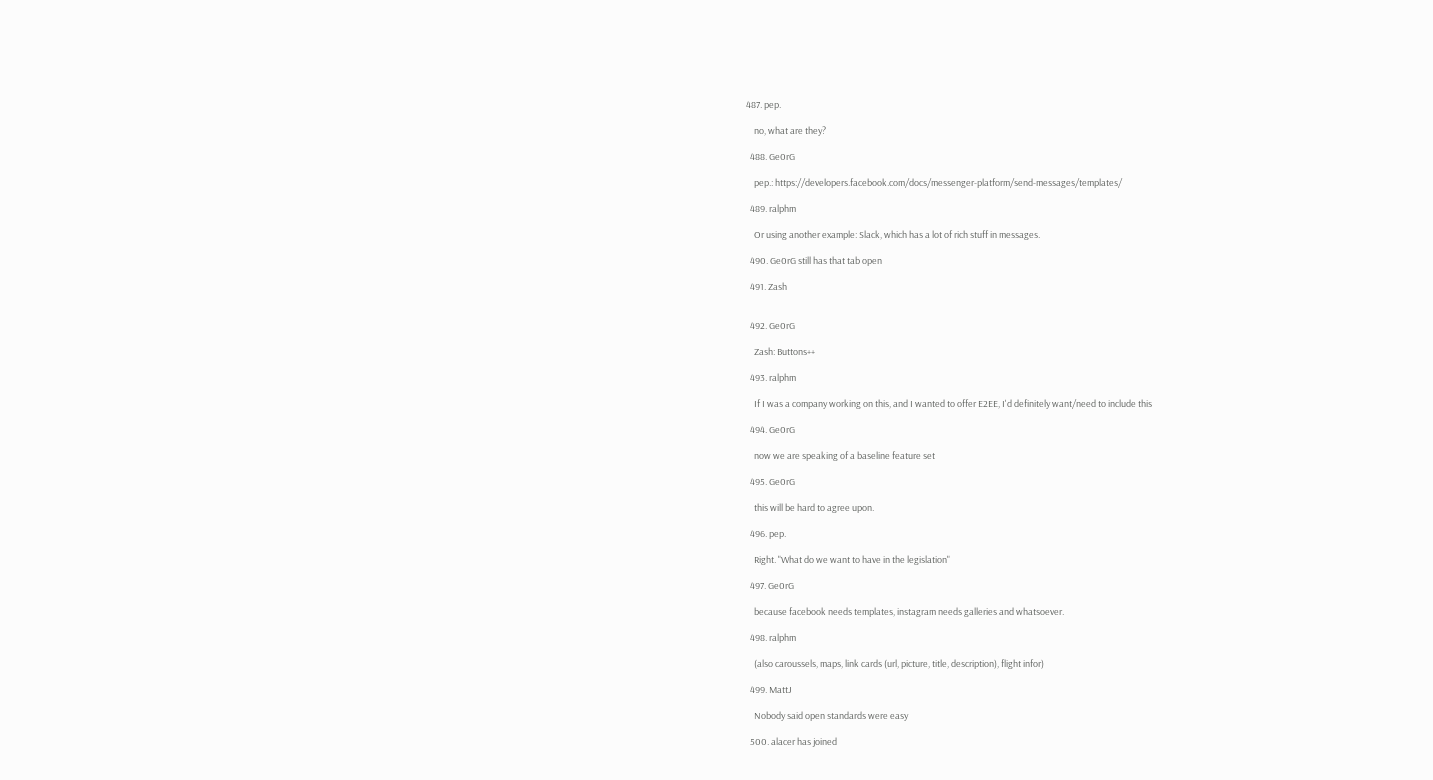487. pep.

    no, what are they?

  488. Ge0rG

    pep.: https://developers.facebook.com/docs/messenger-platform/send-messages/templates/

  489. ralphm

    Or using another example: Slack, which has a lot of rich stuff in messages.

  490. Ge0rG still has that tab open

  491. Zash


  492. Ge0rG

    Zash: Buttons++

  493. ralphm

    If I was a company working on this, and I wanted to offer E2EE, I'd definitely want/need to include this

  494. Ge0rG

    now we are speaking of a baseline feature set

  495. Ge0rG

    this will be hard to agree upon.

  496. pep.

    Right. "What do we want to have in the legislation"

  497. Ge0rG

    because facebook needs templates, instagram needs galleries and whatsoever.

  498. ralphm

    (also caroussels, maps, link cards (url, picture, title, description), flight infor)

  499. MattJ

    Nobody said open standards were easy

  500. alacer has joined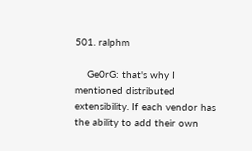501. ralphm

    Ge0rG: that's why I mentioned distributed extensibility. If each vendor has the ability to add their own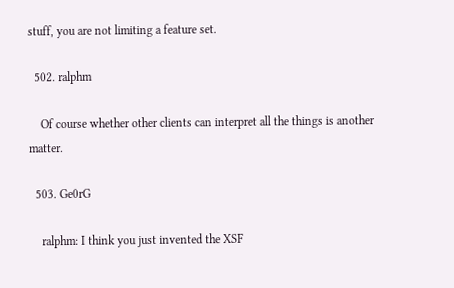stuff, you are not limiting a feature set.

  502. ralphm

    Of course whether other clients can interpret all the things is another matter.

  503. Ge0rG

    ralphm: I think you just invented the XSF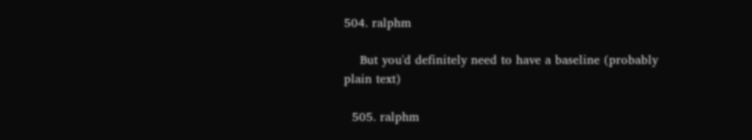504. ralphm

    But you'd definitely need to have a baseline (probably plain text)

  505. ralphm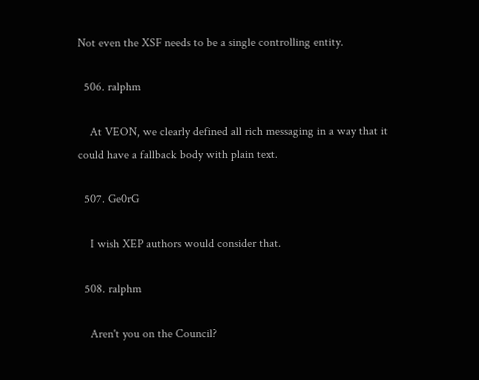Not even the XSF needs to be a single controlling entity.

  506. ralphm

    At VEON, we clearly defined all rich messaging in a way that it could have a fallback body with plain text.

  507. Ge0rG

    I wish XEP authors would consider that.

  508. ralphm

    Aren't you on the Council?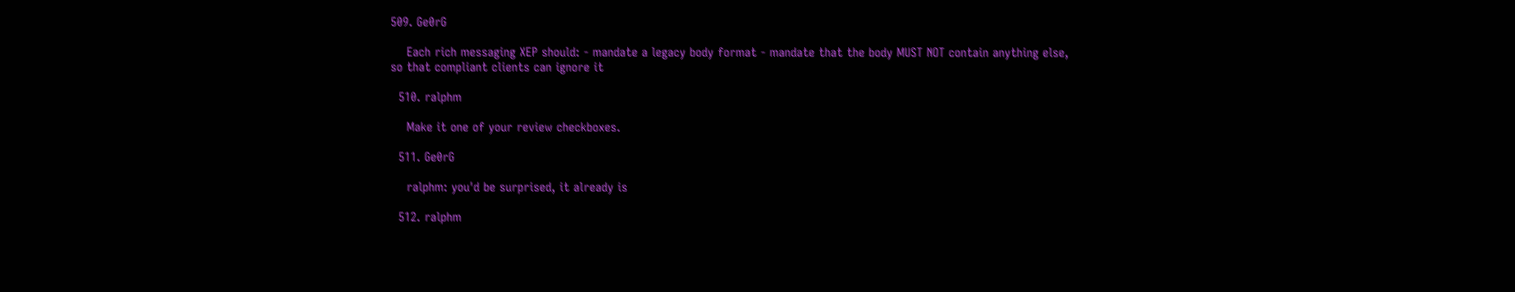509. Ge0rG

    Each rich messaging XEP should: - mandate a legacy body format - mandate that the body MUST NOT contain anything else, so that compliant clients can ignore it

  510. ralphm

    Make it one of your review checkboxes.

  511. Ge0rG

    ralphm: you'd be surprised, it already is

  512. ralphm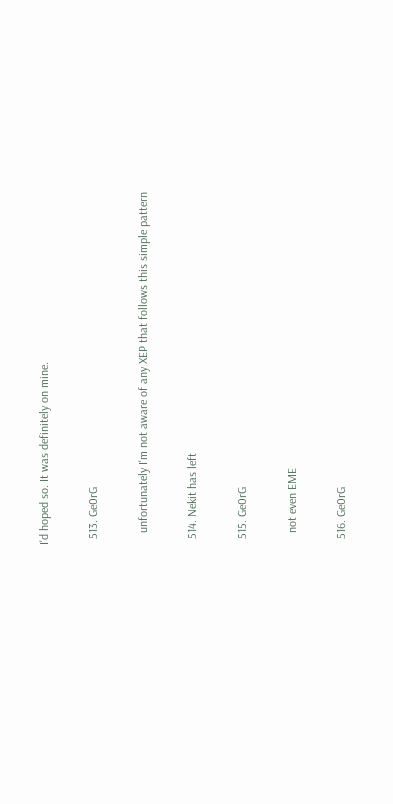I'd hoped so. It was definitely on mine.

  513. Ge0rG

    unfortunately I'm not aware of any XEP that follows this simple pattern

  514. Nekit has left

  515. Ge0rG

    not even EME

  516. Ge0rG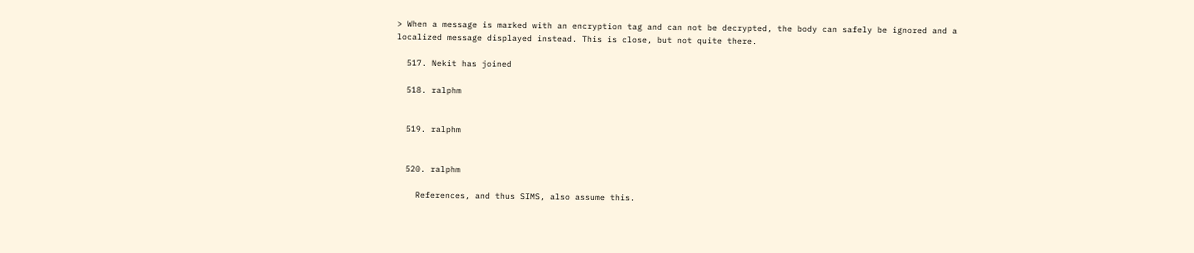> When a message is marked with an encryption tag and can not be decrypted, the body can safely be ignored and a localized message displayed instead. This is close, but not quite there.

  517. Nekit has joined

  518. ralphm


  519. ralphm


  520. ralphm

    References, and thus SIMS, also assume this.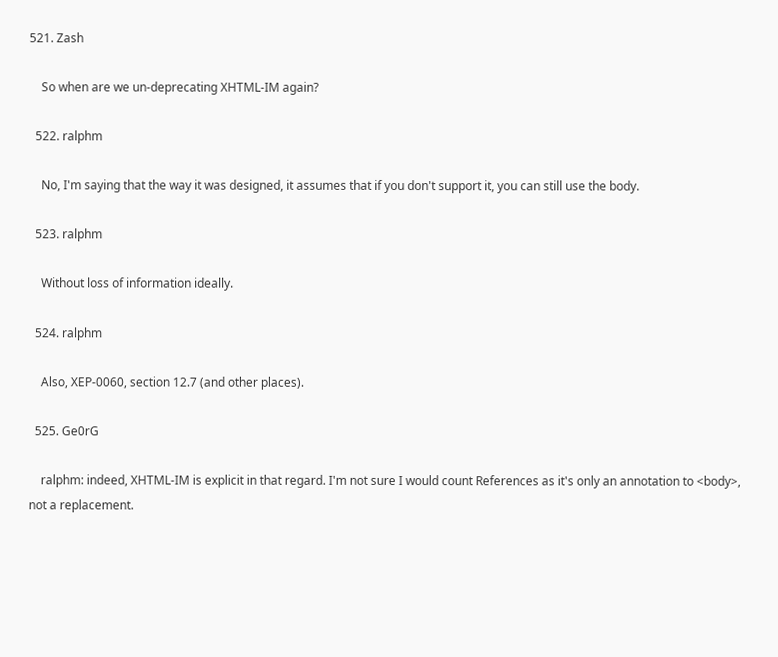521. Zash

    So when are we un-deprecating XHTML-IM again?

  522. ralphm

    No, I'm saying that the way it was designed, it assumes that if you don't support it, you can still use the body.

  523. ralphm

    Without loss of information ideally.

  524. ralphm

    Also, XEP-0060, section 12.7 (and other places).

  525. Ge0rG

    ralphm: indeed, XHTML-IM is explicit in that regard. I'm not sure I would count References as it's only an annotation to <body>, not a replacement.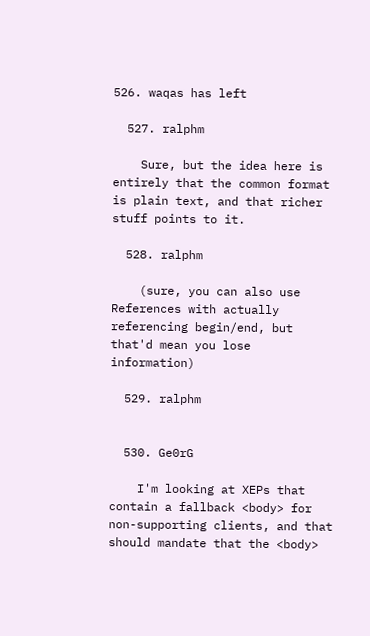526. waqas has left

  527. ralphm

    Sure, but the idea here is entirely that the common format is plain text, and that richer stuff points to it.

  528. ralphm

    (sure, you can also use References with actually referencing begin/end, but that'd mean you lose information)

  529. ralphm


  530. Ge0rG

    I'm looking at XEPs that contain a fallback <body> for non-supporting clients, and that should mandate that the <body>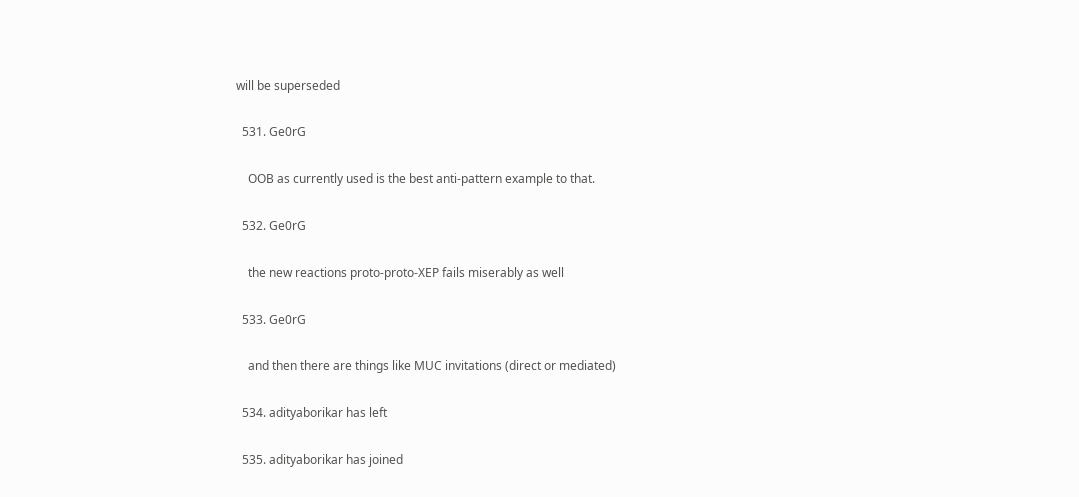will be superseded

  531. Ge0rG

    OOB as currently used is the best anti-pattern example to that.

  532. Ge0rG

    the new reactions proto-proto-XEP fails miserably as well

  533. Ge0rG

    and then there are things like MUC invitations (direct or mediated)

  534. adityaborikar has left

  535. adityaborikar has joined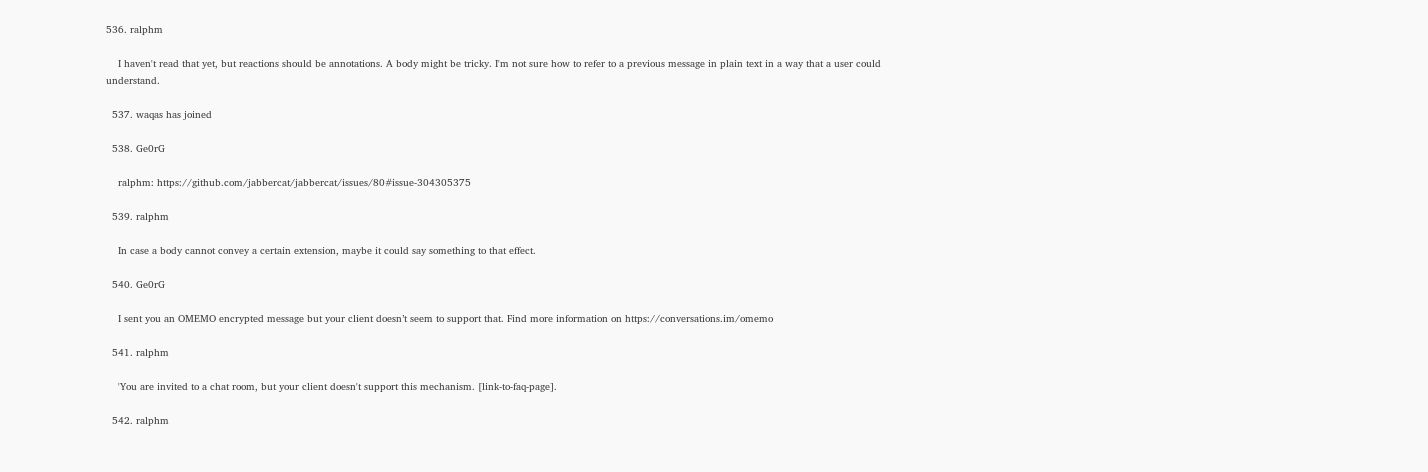536. ralphm

    I haven't read that yet, but reactions should be annotations. A body might be tricky. I'm not sure how to refer to a previous message in plain text in a way that a user could understand.

  537. waqas has joined

  538. Ge0rG

    ralphm: https://github.com/jabbercat/jabbercat/issues/80#issue-304305375

  539. ralphm

    In case a body cannot convey a certain extension, maybe it could say something to that effect.

  540. Ge0rG

    I sent you an OMEMO encrypted message but your client doesn’t seem to support that. Find more information on https://conversations.im/omemo

  541. ralphm

    'You are invited to a chat room, but your client doesn't support this mechanism. [link-to-faq-page].

  542. ralphm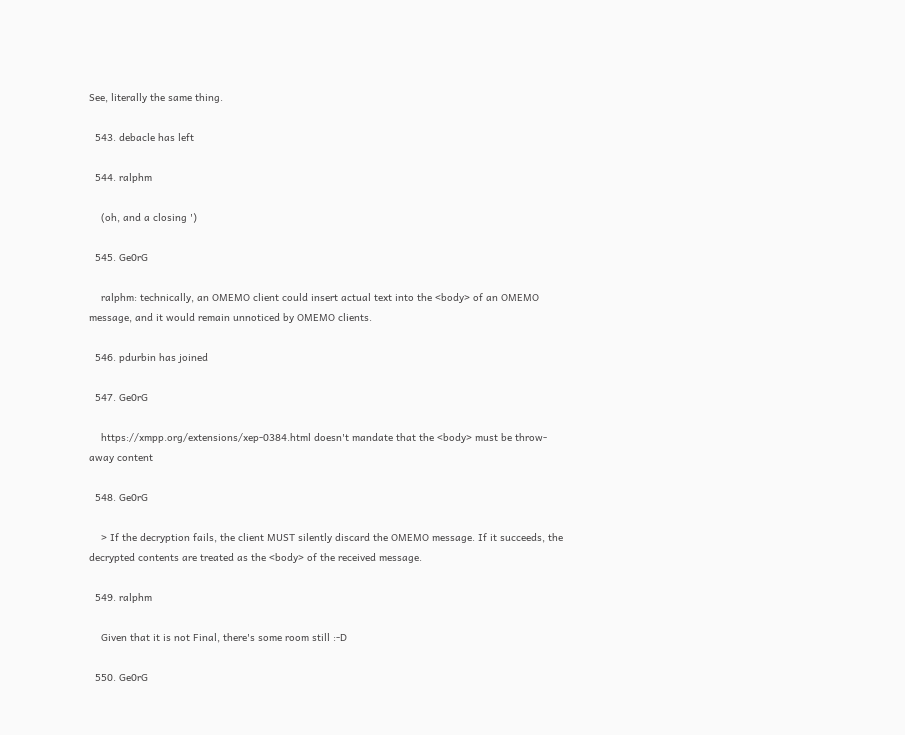See, literally the same thing.

  543. debacle has left

  544. ralphm

    (oh, and a closing ')

  545. Ge0rG

    ralphm: technically, an OMEMO client could insert actual text into the <body> of an OMEMO message, and it would remain unnoticed by OMEMO clients.

  546. pdurbin has joined

  547. Ge0rG

    https://xmpp.org/extensions/xep-0384.html doesn't mandate that the <body> must be throw-away content

  548. Ge0rG

    > If the decryption fails, the client MUST silently discard the OMEMO message. If it succeeds, the decrypted contents are treated as the <body> of the received message.

  549. ralphm

    Given that it is not Final, there's some room still :-D

  550. Ge0rG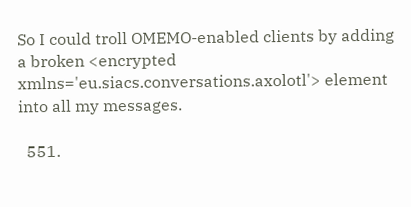So I could troll OMEMO-enabled clients by adding a broken <encrypted xmlns='eu.siacs.conversations.axolotl'> element into all my messages.

  551.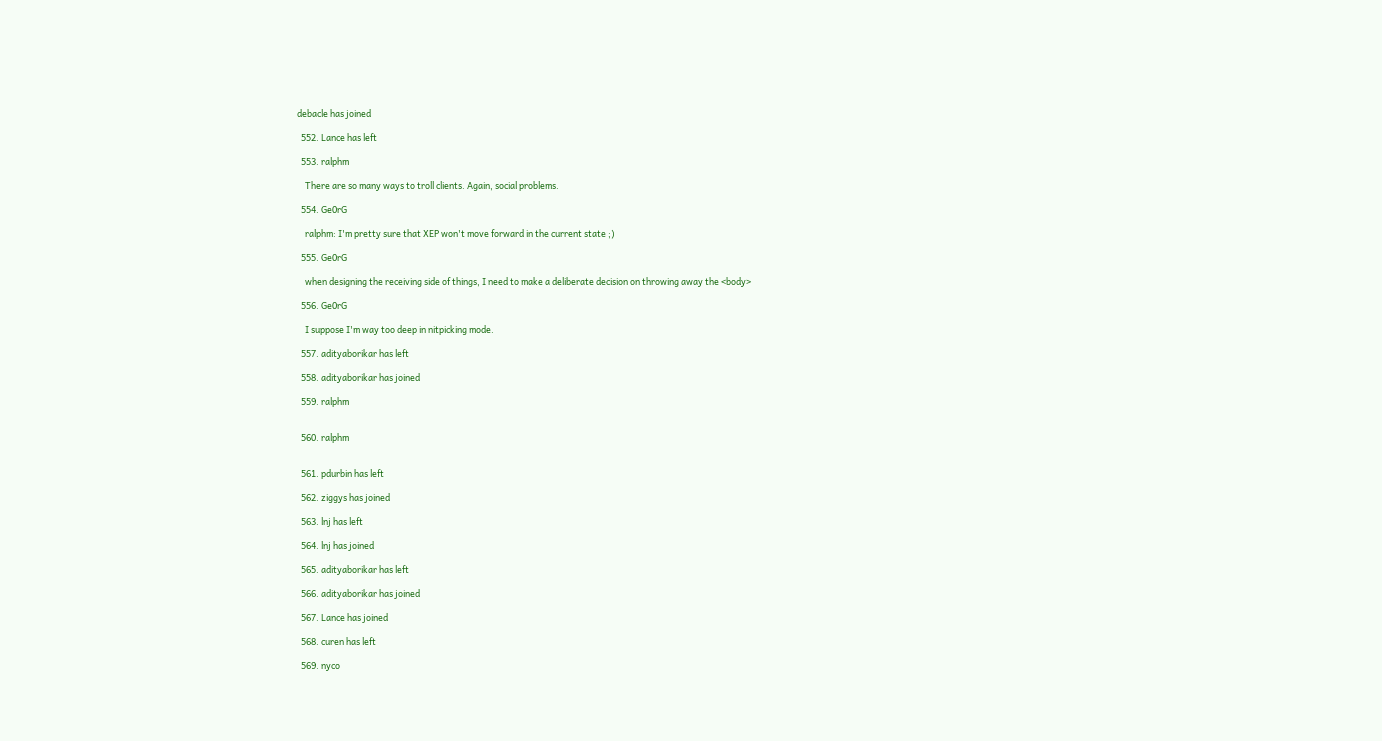debacle has joined

  552. Lance has left

  553. ralphm

    There are so many ways to troll clients. Again, social problems.

  554. Ge0rG

    ralphm: I'm pretty sure that XEP won't move forward in the current state ;)

  555. Ge0rG

    when designing the receiving side of things, I need to make a deliberate decision on throwing away the <body>

  556. Ge0rG

    I suppose I'm way too deep in nitpicking mode.

  557. adityaborikar has left

  558. adityaborikar has joined

  559. ralphm


  560. ralphm


  561. pdurbin has left

  562. ziggys has joined

  563. lnj has left

  564. lnj has joined

  565. adityaborikar has left

  566. adityaborikar has joined

  567. Lance has joined

  568. curen has left

  569. nyco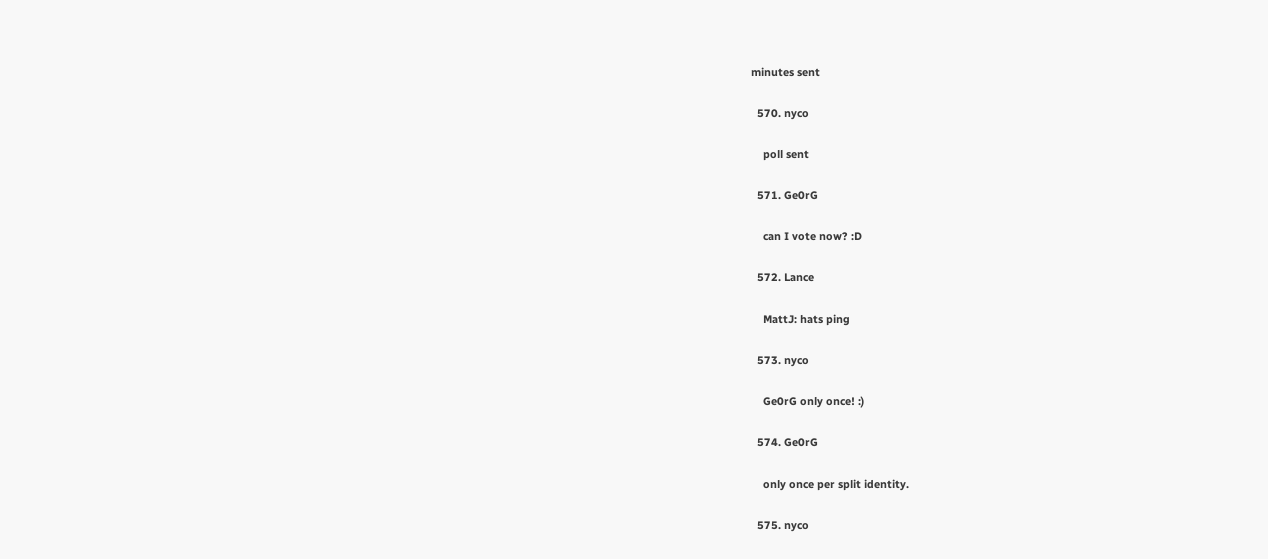minutes sent

  570. nyco

    poll sent

  571. Ge0rG

    can I vote now? :D

  572. Lance

    MattJ: hats ping

  573. nyco

    Ge0rG only once! :)

  574. Ge0rG

    only once per split identity.

  575. nyco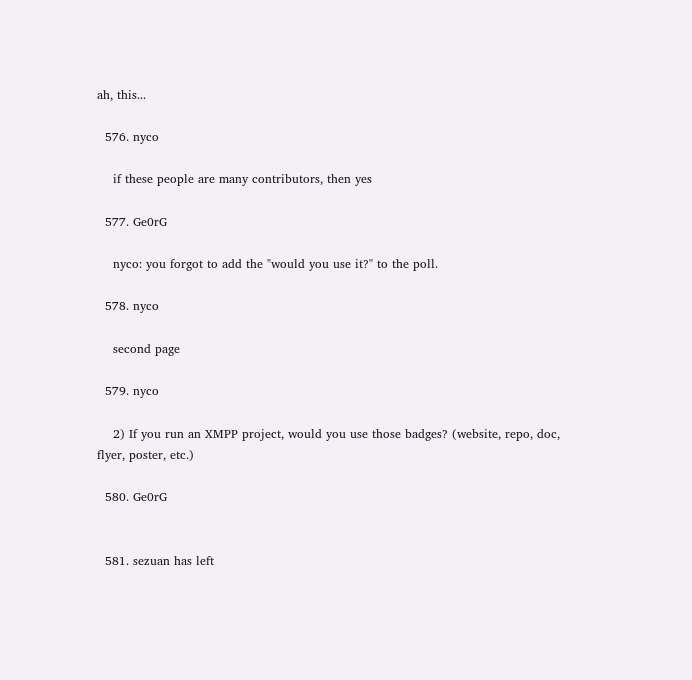ah, this...

  576. nyco

    if these people are many contributors, then yes

  577. Ge0rG

    nyco: you forgot to add the "would you use it?" to the poll.

  578. nyco

    second page

  579. nyco

    2) If you run an XMPP project, would you use those badges? (website, repo, doc, flyer, poster, etc.)

  580. Ge0rG


  581. sezuan has left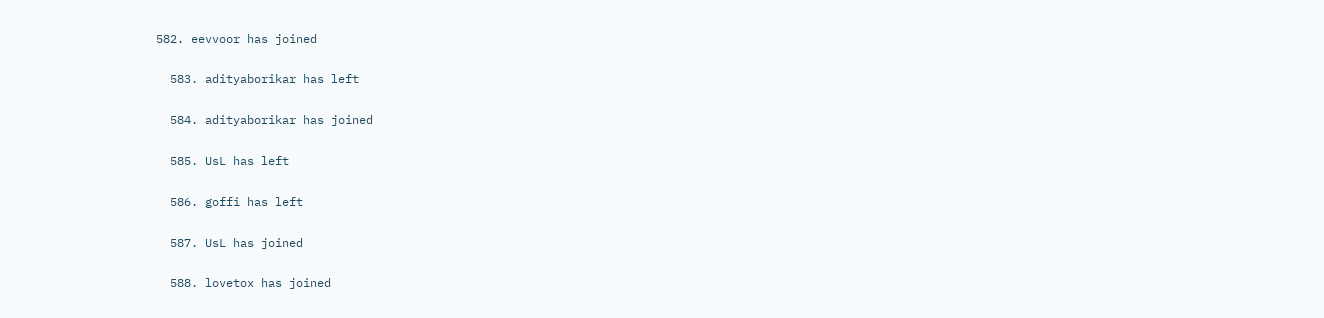582. eevvoor has joined

  583. adityaborikar has left

  584. adityaborikar has joined

  585. UsL has left

  586. goffi has left

  587. UsL has joined

  588. lovetox has joined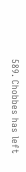589. Chobbes has left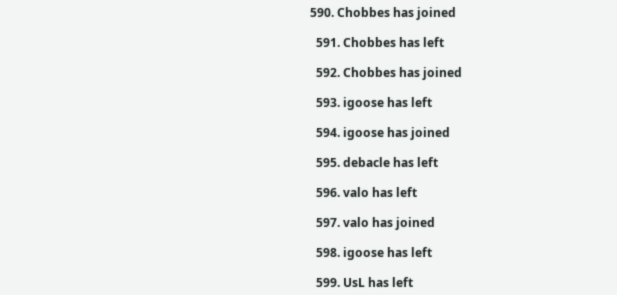590. Chobbes has joined

  591. Chobbes has left

  592. Chobbes has joined

  593. igoose has left

  594. igoose has joined

  595. debacle has left

  596. valo has left

  597. valo has joined

  598. igoose has left

  599. UsL has left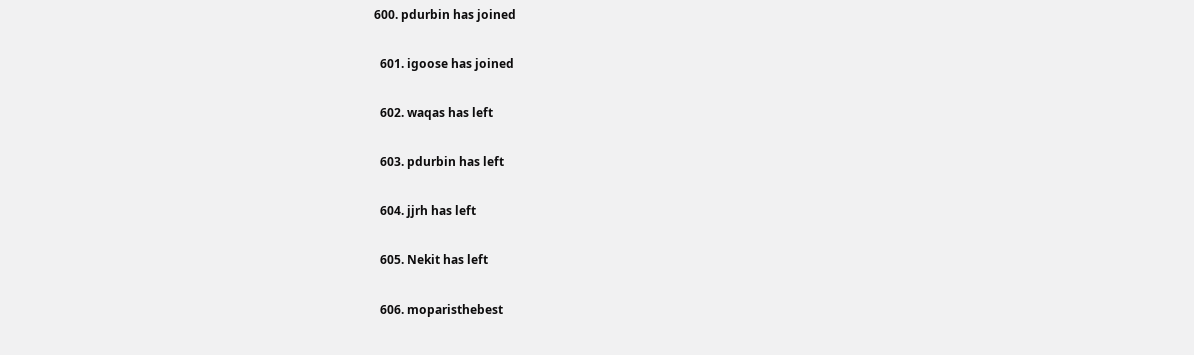600. pdurbin has joined

  601. igoose has joined

  602. waqas has left

  603. pdurbin has left

  604. jjrh has left

  605. Nekit has left

  606. moparisthebest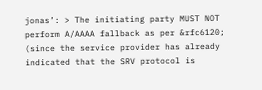jonas’: > The initiating party MUST NOT perform A/AAAA fallback as per &rfc6120; (since the service provider has already indicated that the SRV protocol is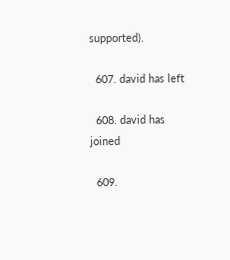supported).

  607. david has left

  608. david has joined

  609.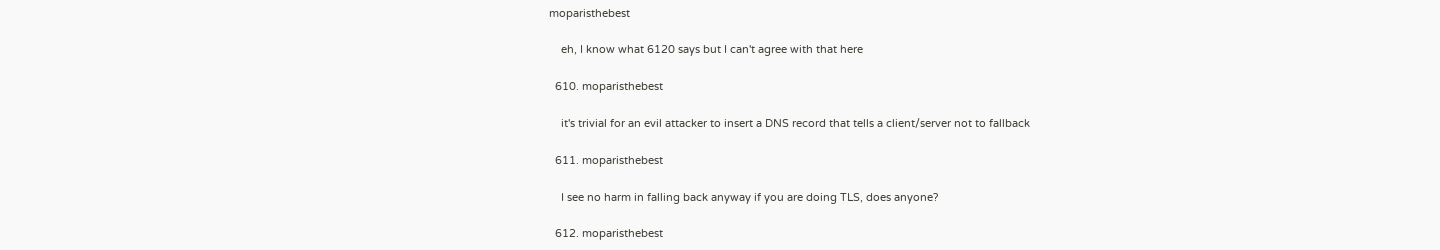moparisthebest

    eh, I know what 6120 says but I can't agree with that here

  610. moparisthebest

    it's trivial for an evil attacker to insert a DNS record that tells a client/server not to fallback

  611. moparisthebest

    I see no harm in falling back anyway if you are doing TLS, does anyone?

  612. moparisthebest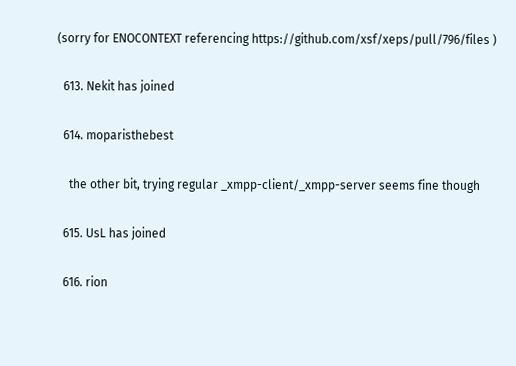(sorry for ENOCONTEXT referencing https://github.com/xsf/xeps/pull/796/files )

  613. Nekit has joined

  614. moparisthebest

    the other bit, trying regular _xmpp-client/_xmpp-server seems fine though

  615. UsL has joined

  616. rion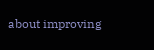about improving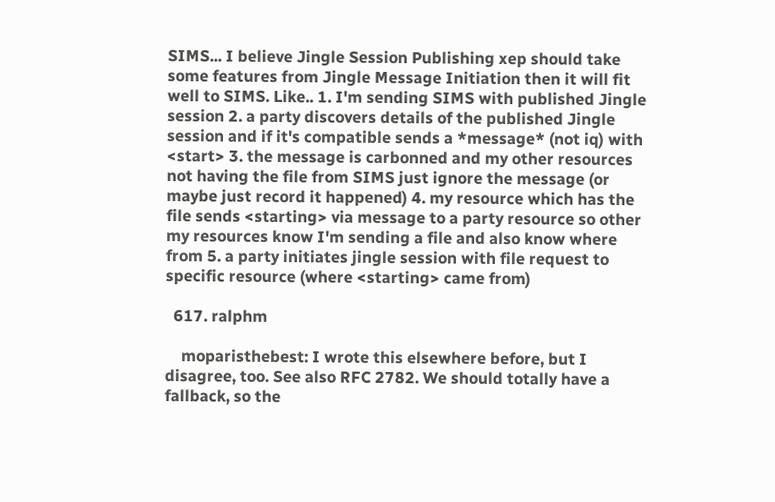SIMS... I believe Jingle Session Publishing xep should take some features from Jingle Message Initiation then it will fit well to SIMS. Like.. 1. I'm sending SIMS with published Jingle session 2. a party discovers details of the published Jingle session and if it's compatible sends a *message* (not iq) with <start> 3. the message is carbonned and my other resources not having the file from SIMS just ignore the message (or maybe just record it happened) 4. my resource which has the file sends <starting> via message to a party resource so other my resources know I'm sending a file and also know where from 5. a party initiates jingle session with file request to specific resource (where <starting> came from)

  617. ralphm

    moparisthebest: I wrote this elsewhere before, but I disagree, too. See also RFC 2782. We should totally have a fallback, so the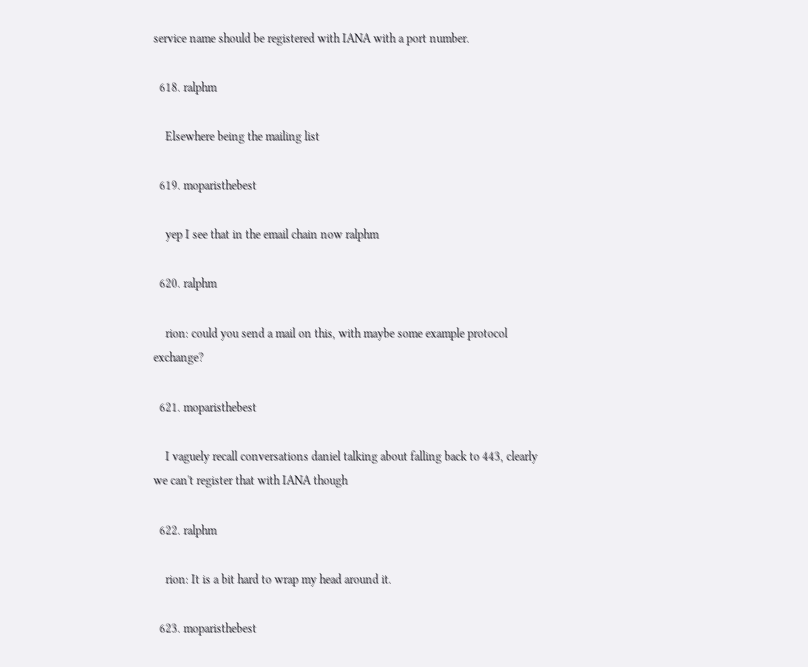service name should be registered with IANA with a port number.

  618. ralphm

    Elsewhere being the mailing list

  619. moparisthebest

    yep I see that in the email chain now ralphm

  620. ralphm

    rion: could you send a mail on this, with maybe some example protocol exchange?

  621. moparisthebest

    I vaguely recall conversations daniel talking about falling back to 443, clearly we can't register that with IANA though

  622. ralphm

    rion: It is a bit hard to wrap my head around it.

  623. moparisthebest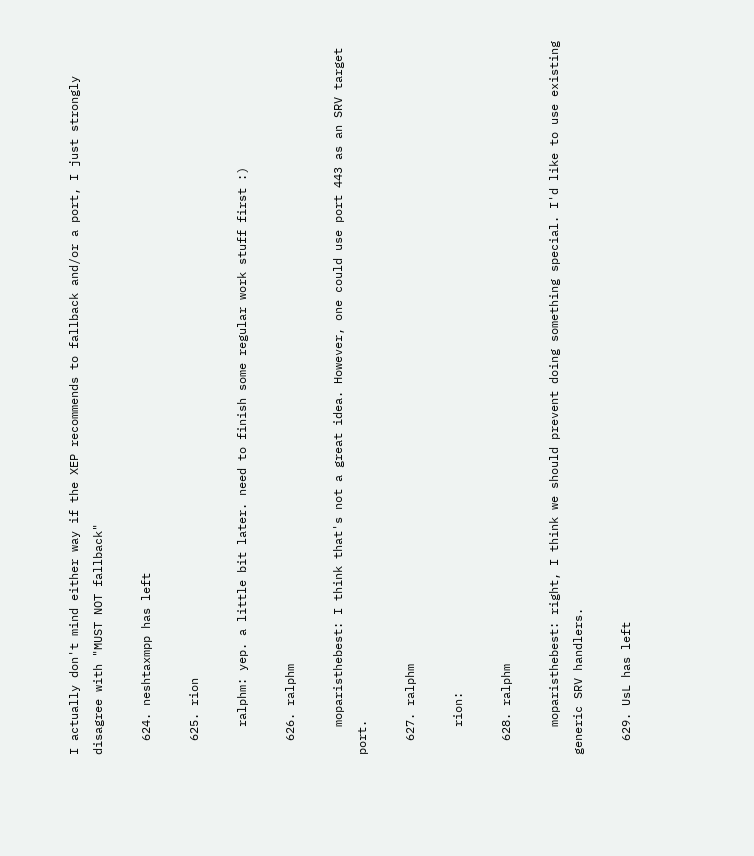I actually don't mind either way if the XEP recommends to fallback and/or a port, I just strongly disagree with "MUST NOT fallback"

  624. neshtaxmpp has left

  625. rion

    ralphm: yep. a little bit later. need to finish some regular work stuff first :)

  626. ralphm

    moparisthebest: I think that's not a great idea. However, one could use port 443 as an SRV target port.

  627. ralphm

    rion:

  628. ralphm

    moparisthebest: right, I think we should prevent doing something special. I'd like to use existing generic SRV handlers.

  629. UsL has left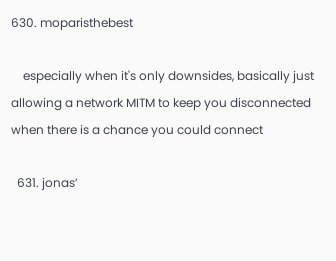630. moparisthebest

    especially when it's only downsides, basically just allowing a network MITM to keep you disconnected when there is a chance you could connect

  631. jonas’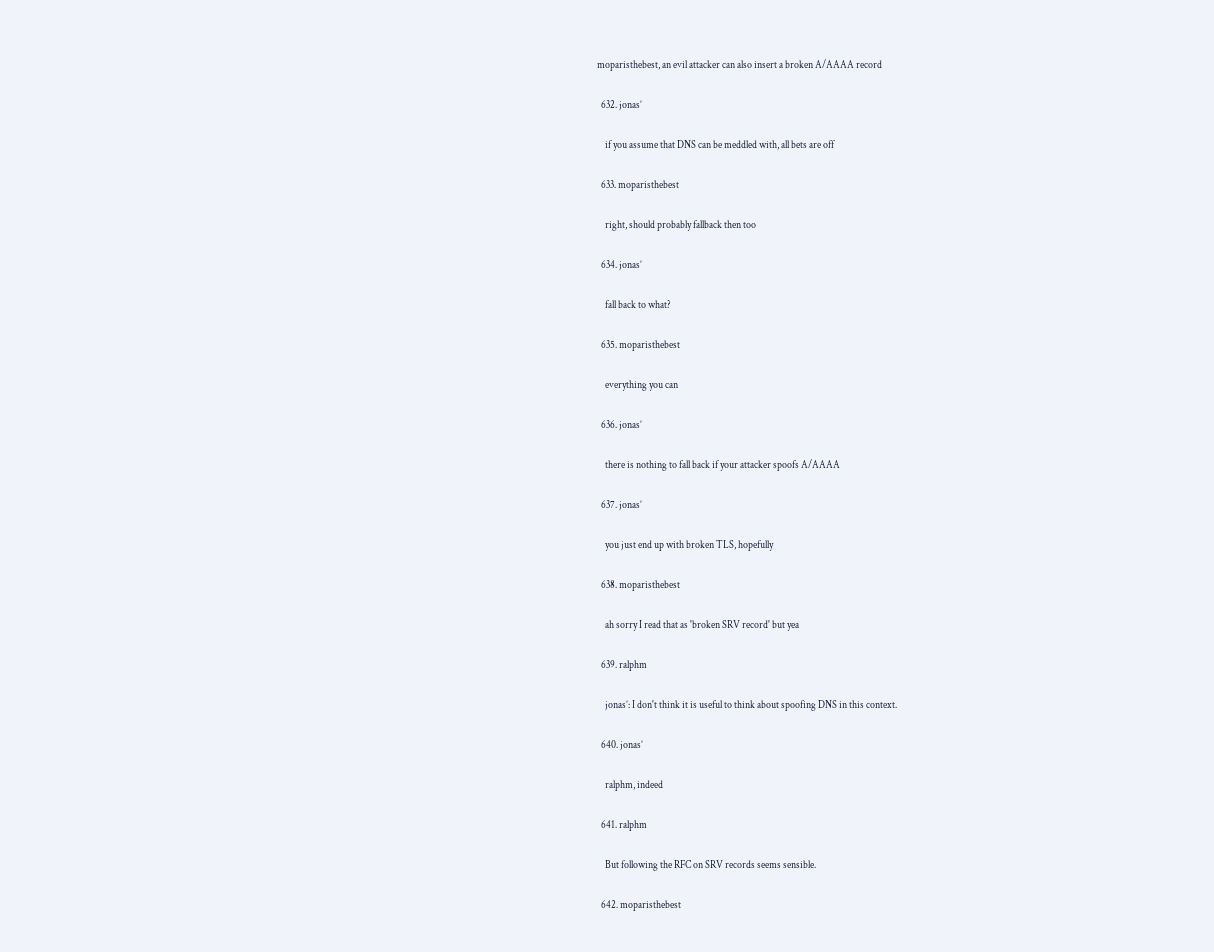moparisthebest, an evil attacker can also insert a broken A/AAAA record

  632. jonas’

    if you assume that DNS can be meddled with, all bets are off

  633. moparisthebest

    right, should probably fallback then too

  634. jonas’

    fall back to what?

  635. moparisthebest

    everything you can

  636. jonas’

    there is nothing to fall back if your attacker spoofs A/AAAA

  637. jonas’

    you just end up with broken TLS, hopefully

  638. moparisthebest

    ah sorry I read that as 'broken SRV record' but yea

  639. ralphm

    jonas’: I don't think it is useful to think about spoofing DNS in this context.

  640. jonas’

    ralphm, indeed

  641. ralphm

    But following the RFC on SRV records seems sensible.

  642. moparisthebest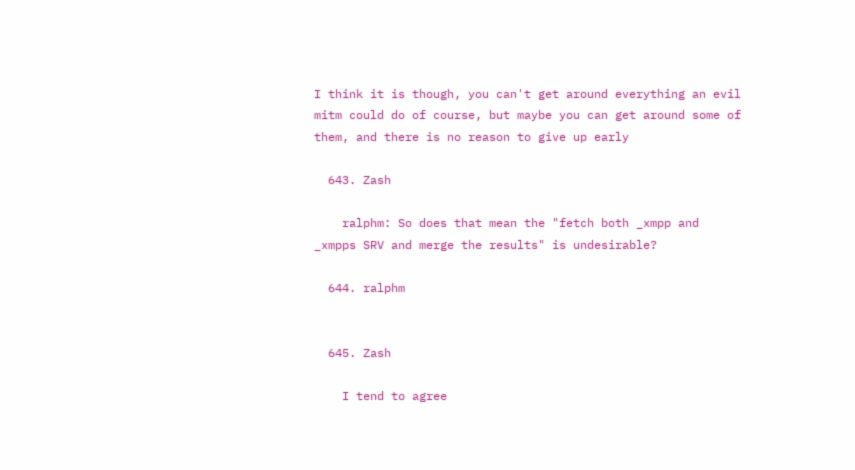I think it is though, you can't get around everything an evil mitm could do of course, but maybe you can get around some of them, and there is no reason to give up early

  643. Zash

    ralphm: So does that mean the "fetch both _xmpp and _xmpps SRV and merge the results" is undesirable?

  644. ralphm


  645. Zash

    I tend to agree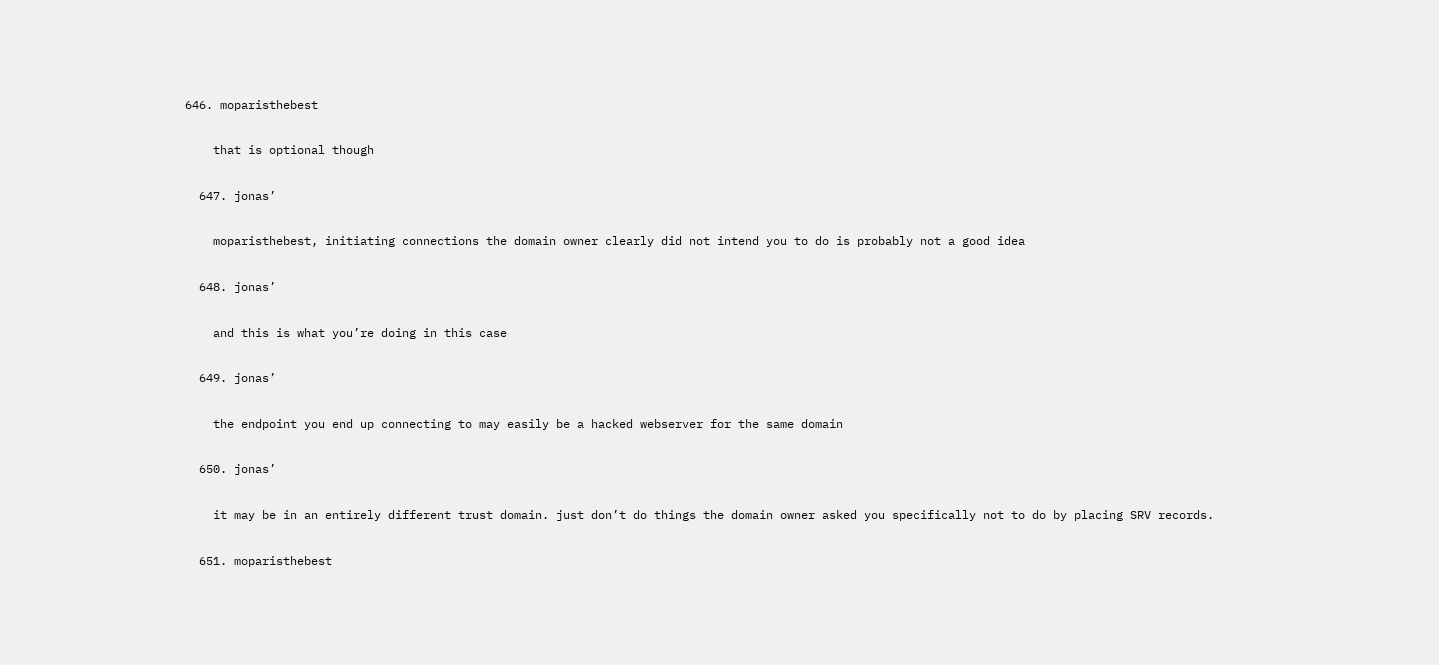646. moparisthebest

    that is optional though

  647. jonas’

    moparisthebest, initiating connections the domain owner clearly did not intend you to do is probably not a good idea

  648. jonas’

    and this is what you’re doing in this case

  649. jonas’

    the endpoint you end up connecting to may easily be a hacked webserver for the same domain

  650. jonas’

    it may be in an entirely different trust domain. just don’t do things the domain owner asked you specifically not to do by placing SRV records.

  651. moparisthebest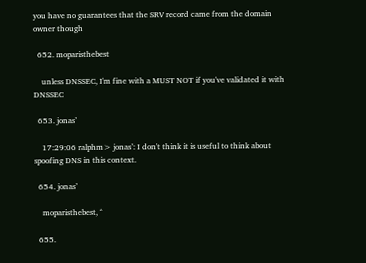you have no guarantees that the SRV record came from the domain owner though

  652. moparisthebest

    unless DNSSEC, I'm fine with a MUST NOT if you've validated it with DNSSEC

  653. jonas’

    17:29:06 ralphm> jonas’: I don't think it is useful to think about spoofing DNS in this context.

  654. jonas’

    moparisthebest, ^

  655.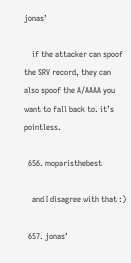jonas’

    if the attacker can spoof the SRV record, they can also spoof the A/AAAA you want to fall back to. it’s pointless.

  656. moparisthebest

    and I disagree with that :)

  657. jonas’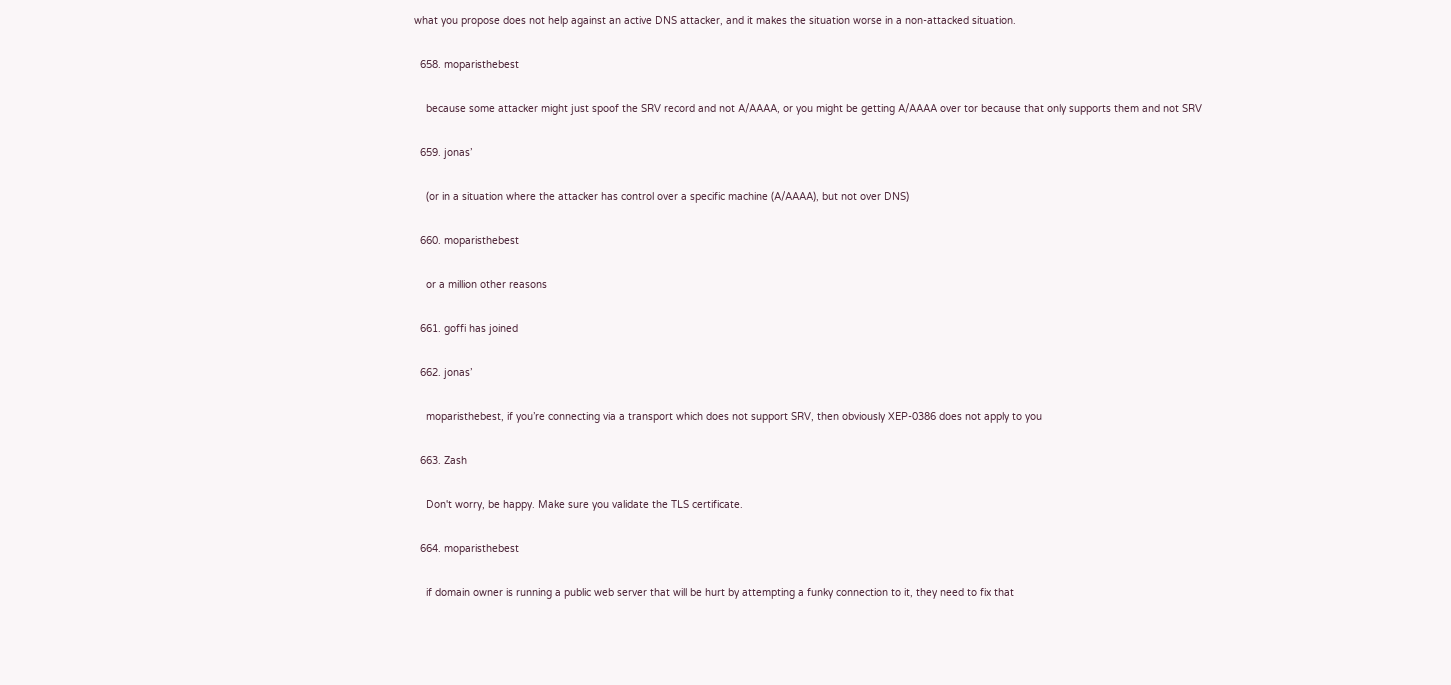what you propose does not help against an active DNS attacker, and it makes the situation worse in a non-attacked situation.

  658. moparisthebest

    because some attacker might just spoof the SRV record and not A/AAAA, or you might be getting A/AAAA over tor because that only supports them and not SRV

  659. jonas’

    (or in a situation where the attacker has control over a specific machine (A/AAAA), but not over DNS)

  660. moparisthebest

    or a million other reasons

  661. goffi has joined

  662. jonas’

    moparisthebest, if you’re connecting via a transport which does not support SRV, then obviously XEP-0386 does not apply to you

  663. Zash

    Don't worry, be happy. Make sure you validate the TLS certificate.

  664. moparisthebest

    if domain owner is running a public web server that will be hurt by attempting a funky connection to it, they need to fix that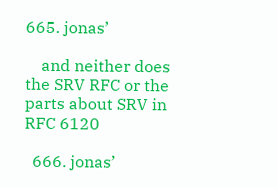665. jonas’

    and neither does the SRV RFC or the parts about SRV in RFC 6120

  666. jonas’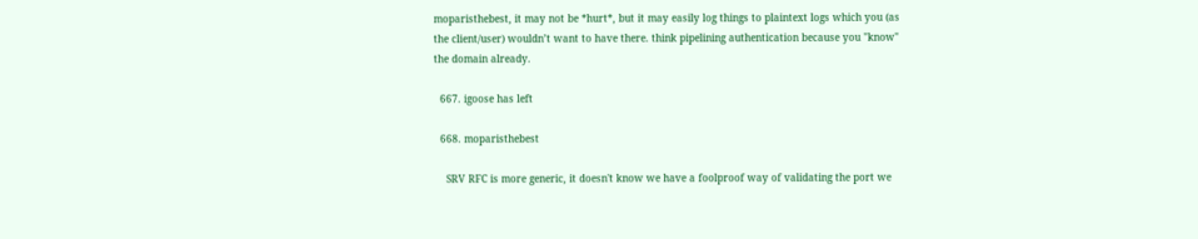moparisthebest, it may not be *hurt*, but it may easily log things to plaintext logs which you (as the client/user) wouldn’t want to have there. think pipelining authentication because you "know" the domain already.

  667. igoose has left

  668. moparisthebest

    SRV RFC is more generic, it doesn't know we have a foolproof way of validating the port we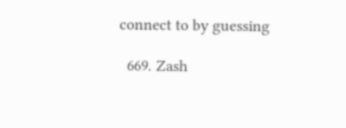connect to by guessing

  669. Zash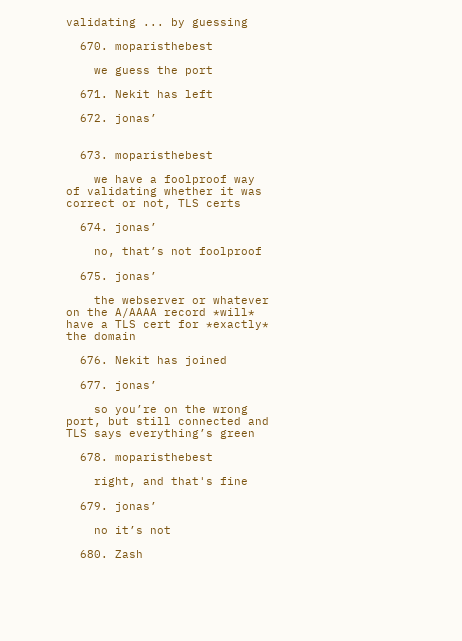validating ... by guessing

  670. moparisthebest

    we guess the port

  671. Nekit has left

  672. jonas’


  673. moparisthebest

    we have a foolproof way of validating whether it was correct or not, TLS certs

  674. jonas’

    no, that’s not foolproof

  675. jonas’

    the webserver or whatever on the A/AAAA record *will* have a TLS cert for *exactly* the domain

  676. Nekit has joined

  677. jonas’

    so you’re on the wrong port, but still connected and TLS says everything’s green

  678. moparisthebest

    right, and that's fine

  679. jonas’

    no it’s not

  680. Zash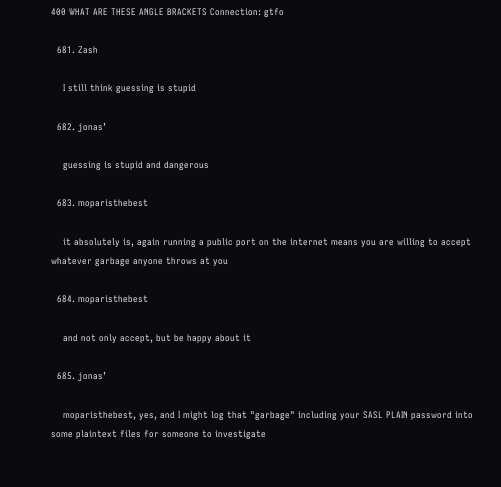400 WHAT ARE THESE ANGLE BRACKETS Connection: gtfo

  681. Zash

    I still think guessing is stupid

  682. jonas’

    guessing is stupid and dangerous

  683. moparisthebest

    it absolutely is, again running a public port on the internet means you are willing to accept whatever garbage anyone throws at you

  684. moparisthebest

    and not only accept, but be happy about it

  685. jonas’

    moparisthebest, yes, and I might log that "garbage" including your SASL PLAIN password into some plaintext files for someone to investigate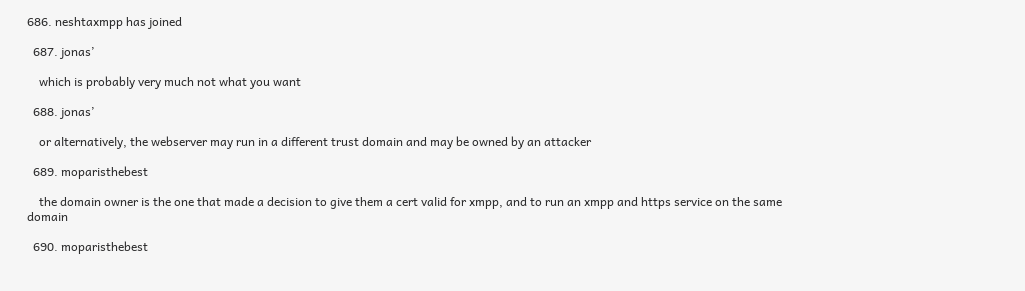686. neshtaxmpp has joined

  687. jonas’

    which is probably very much not what you want

  688. jonas’

    or alternatively, the webserver may run in a different trust domain and may be owned by an attacker

  689. moparisthebest

    the domain owner is the one that made a decision to give them a cert valid for xmpp, and to run an xmpp and https service on the same domain

  690. moparisthebest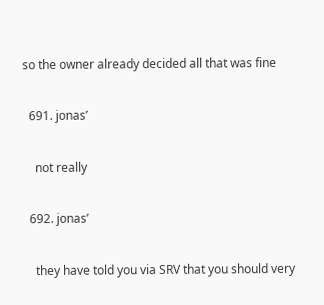so the owner already decided all that was fine

  691. jonas’

    not really

  692. jonas’

    they have told you via SRV that you should very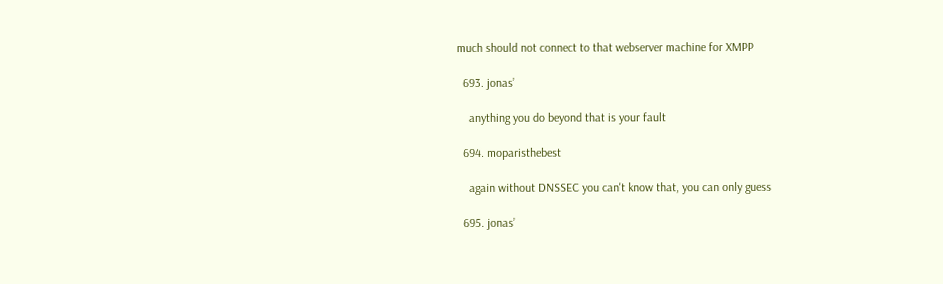much should not connect to that webserver machine for XMPP

  693. jonas’

    anything you do beyond that is your fault

  694. moparisthebest

    again without DNSSEC you can't know that, you can only guess

  695. jonas’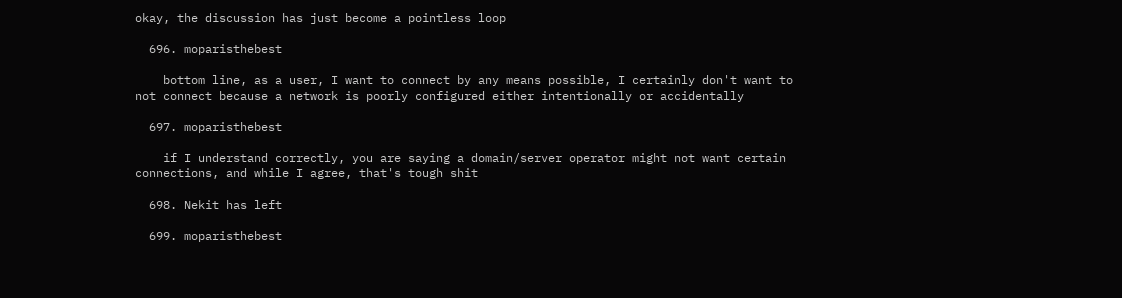okay, the discussion has just become a pointless loop

  696. moparisthebest

    bottom line, as a user, I want to connect by any means possible, I certainly don't want to not connect because a network is poorly configured either intentionally or accidentally

  697. moparisthebest

    if I understand correctly, you are saying a domain/server operator might not want certain connections, and while I agree, that's tough shit

  698. Nekit has left

  699. moparisthebest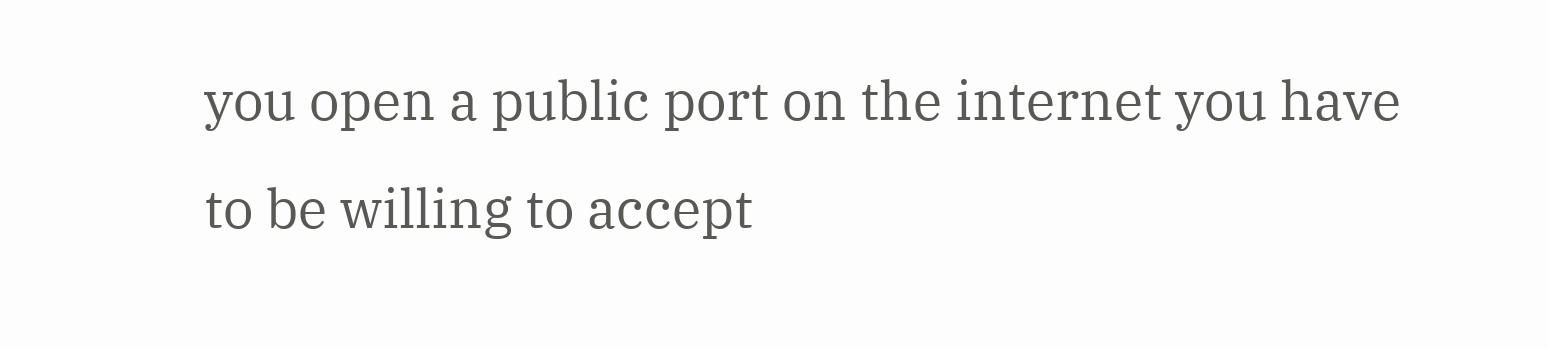you open a public port on the internet you have to be willing to accept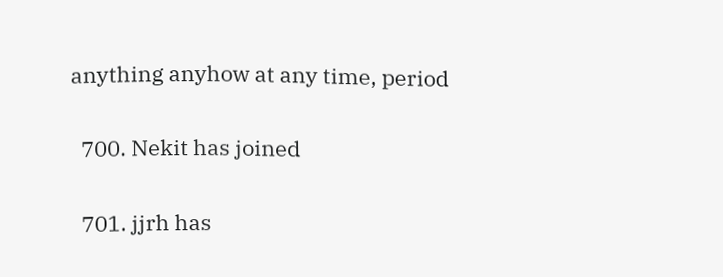anything anyhow at any time, period

  700. Nekit has joined

  701. jjrh has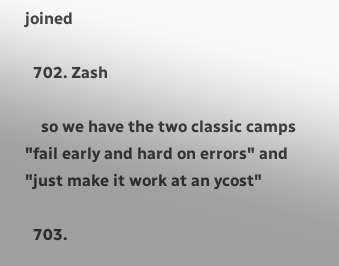joined

  702. Zash

    so we have the two classic camps "fail early and hard on errors" and "just make it work at an ycost"

  703.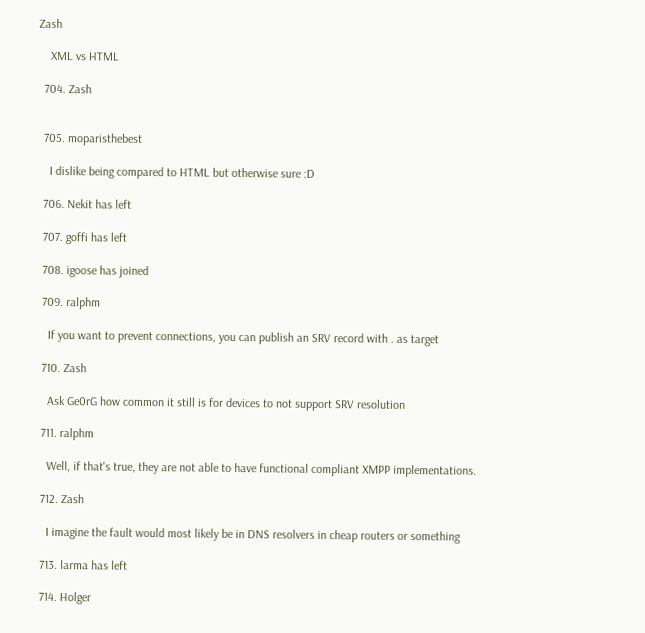Zash

    XML vs HTML

  704. Zash


  705. moparisthebest

    I dislike being compared to HTML but otherwise sure :D

  706. Nekit has left

  707. goffi has left

  708. igoose has joined

  709. ralphm

    If you want to prevent connections, you can publish an SRV record with . as target

  710. Zash

    Ask Ge0rG how common it still is for devices to not support SRV resolution

  711. ralphm

    Well, if that's true, they are not able to have functional compliant XMPP implementations.

  712. Zash

    I imagine the fault would most likely be in DNS resolvers in cheap routers or something

  713. larma has left

  714. Holger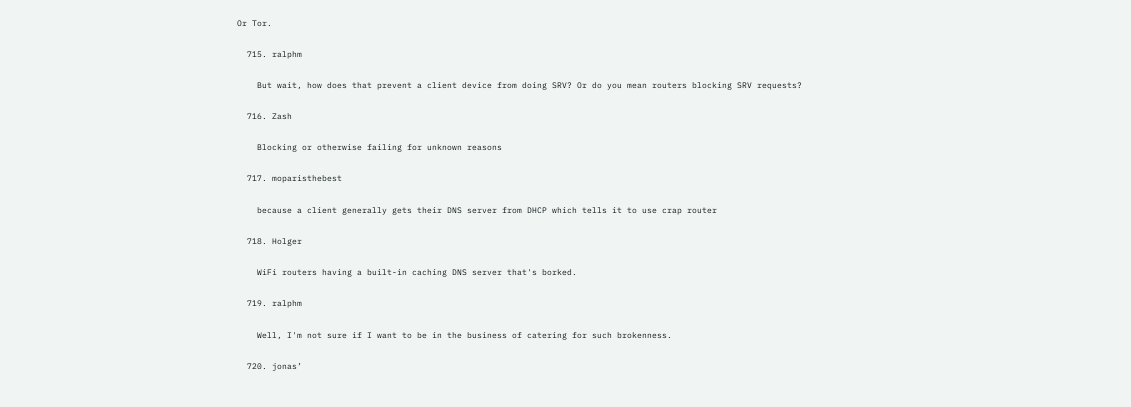Or Tor.

  715. ralphm

    But wait, how does that prevent a client device from doing SRV? Or do you mean routers blocking SRV requests?

  716. Zash

    Blocking or otherwise failing for unknown reasons

  717. moparisthebest

    because a client generally gets their DNS server from DHCP which tells it to use crap router

  718. Holger

    WiFi routers having a built-in caching DNS server that's borked.

  719. ralphm

    Well, I'm not sure if I want to be in the business of catering for such brokenness.

  720. jonas’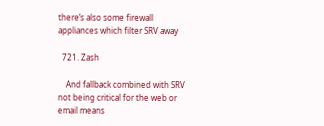there’s also some firewall appliances which filter SRV away

  721. Zash

    And fallback combined with SRV not being critical for the web or email means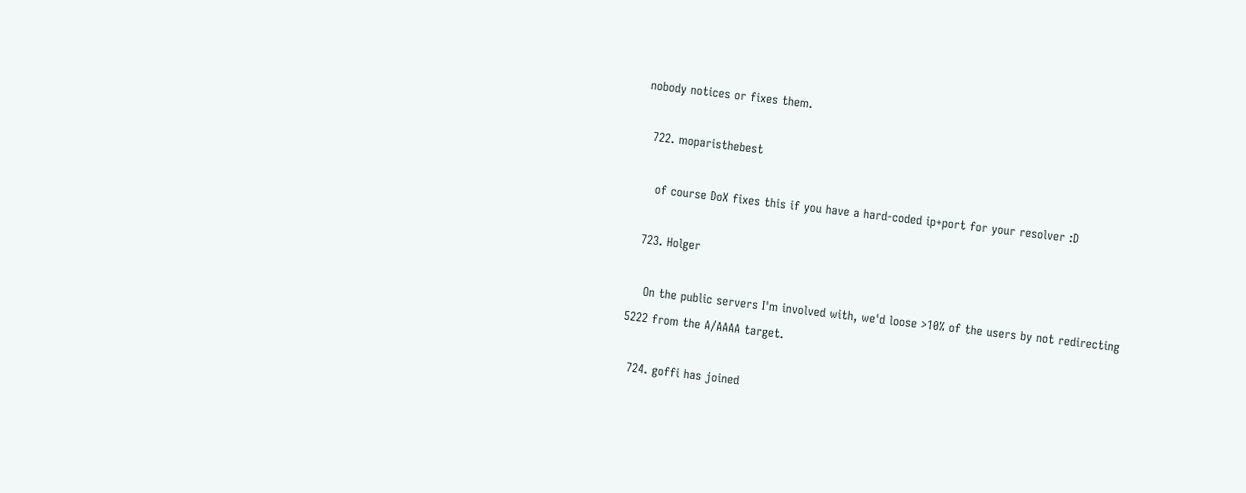nobody notices or fixes them.

  722. moparisthebest

    of course DoX fixes this if you have a hard-coded ip+port for your resolver :D

  723. Holger

    On the public servers I'm involved with, we'd loose >10% of the users by not redirecting 5222 from the A/AAAA target.

  724. goffi has joined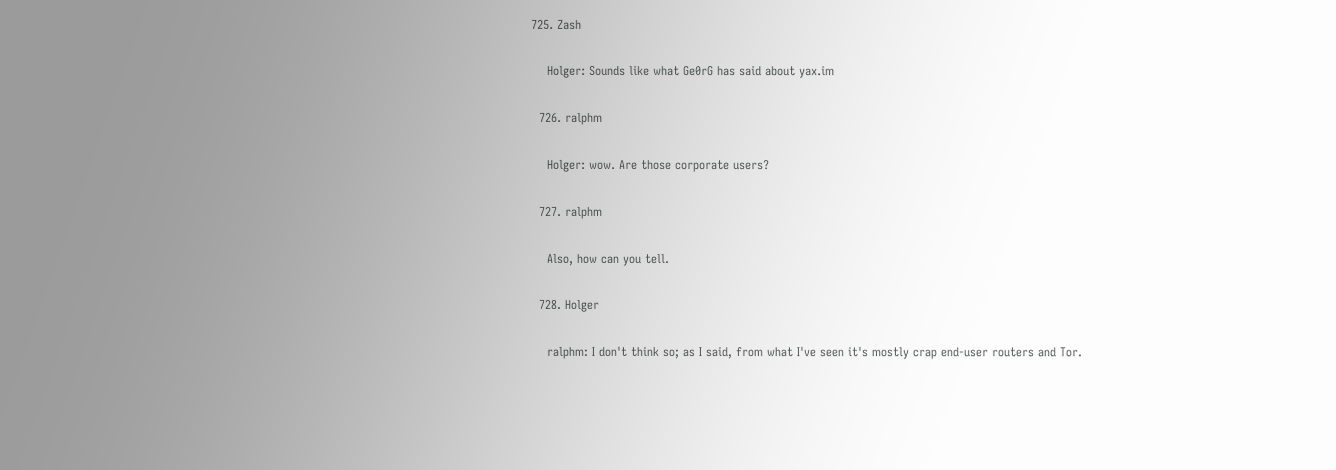725. Zash

    Holger: Sounds like what Ge0rG has said about yax.im

  726. ralphm

    Holger: wow. Are those corporate users?

  727. ralphm

    Also, how can you tell.

  728. Holger

    ralphm: I don't think so; as I said, from what I've seen it's mostly crap end-user routers and Tor.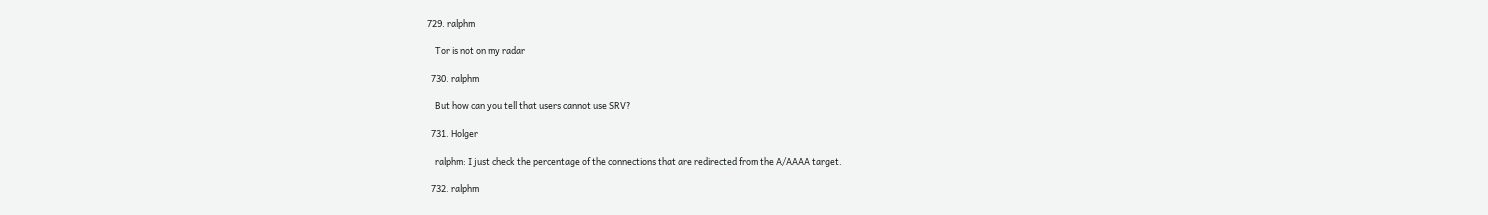729. ralphm

    Tor is not on my radar

  730. ralphm

    But how can you tell that users cannot use SRV?

  731. Holger

    ralphm: I just check the percentage of the connections that are redirected from the A/AAAA target.

  732. ralphm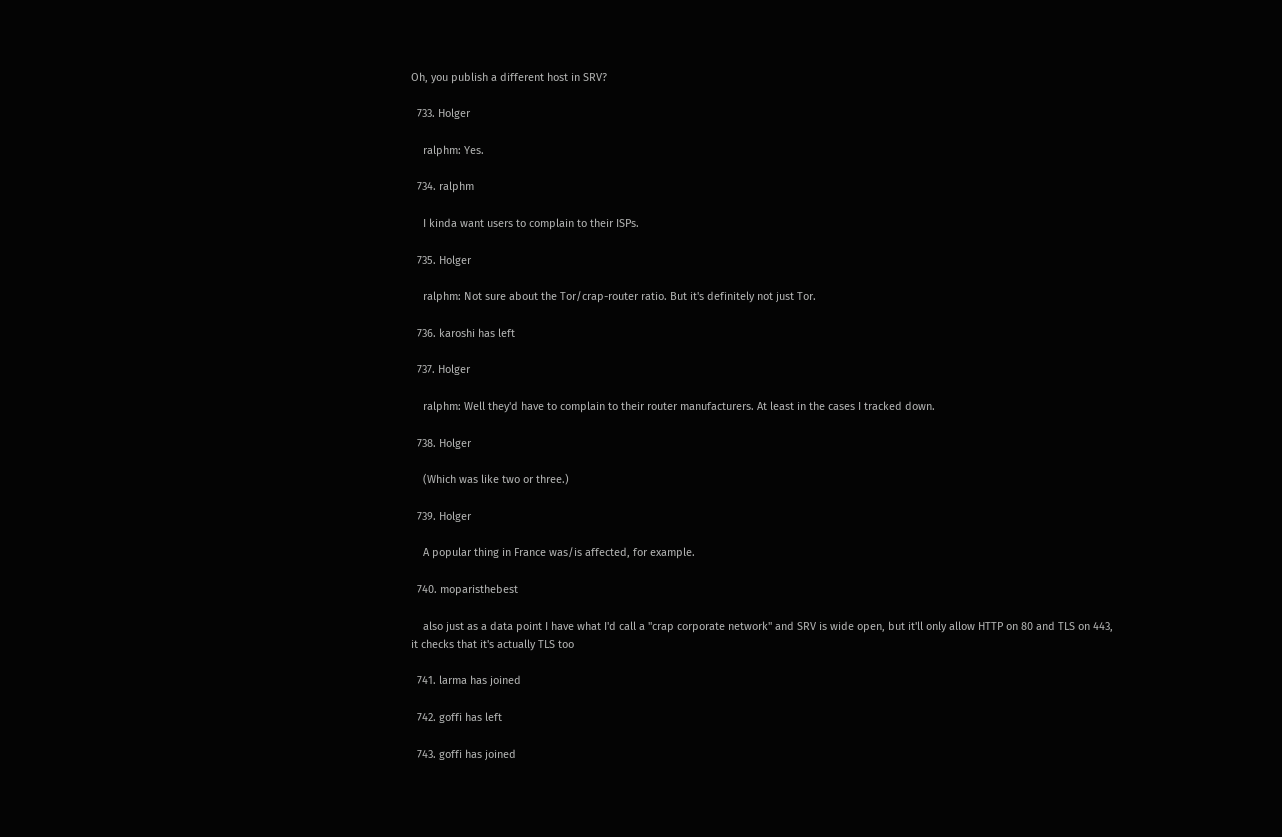Oh, you publish a different host in SRV?

  733. Holger

    ralphm: Yes.

  734. ralphm

    I kinda want users to complain to their ISPs.

  735. Holger

    ralphm: Not sure about the Tor/crap-router ratio. But it's definitely not just Tor.

  736. karoshi has left

  737. Holger

    ralphm: Well they'd have to complain to their router manufacturers. At least in the cases I tracked down.

  738. Holger

    (Which was like two or three.)

  739. Holger

    A popular thing in France was/is affected, for example.

  740. moparisthebest

    also just as a data point I have what I'd call a "crap corporate network" and SRV is wide open, but it'll only allow HTTP on 80 and TLS on 443, it checks that it's actually TLS too

  741. larma has joined

  742. goffi has left

  743. goffi has joined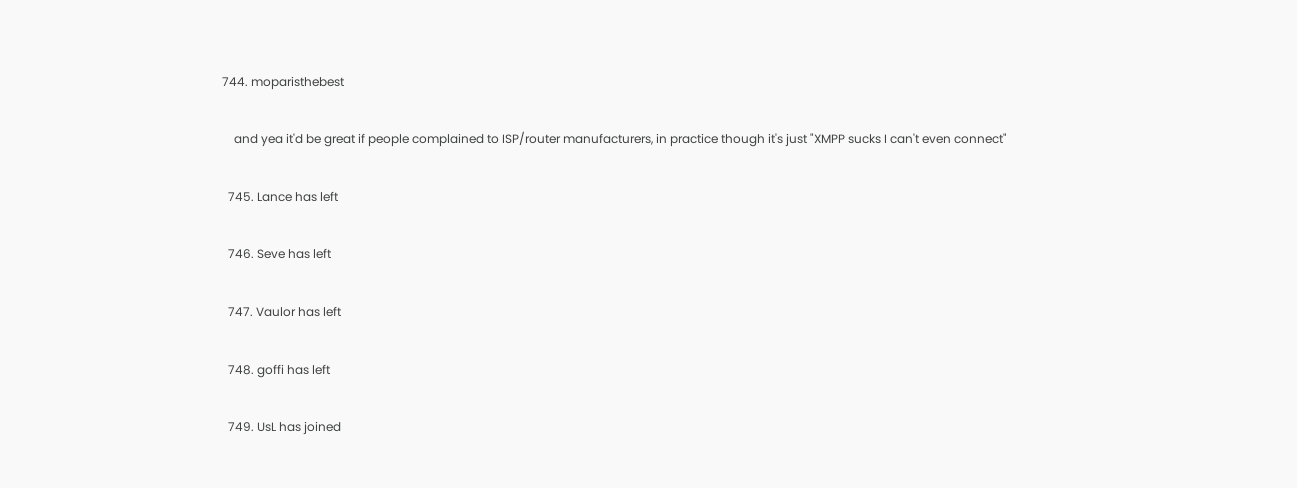744. moparisthebest

    and yea it'd be great if people complained to ISP/router manufacturers, in practice though it's just "XMPP sucks I can't even connect"

  745. Lance has left

  746. Seve has left

  747. Vaulor has left

  748. goffi has left

  749. UsL has joined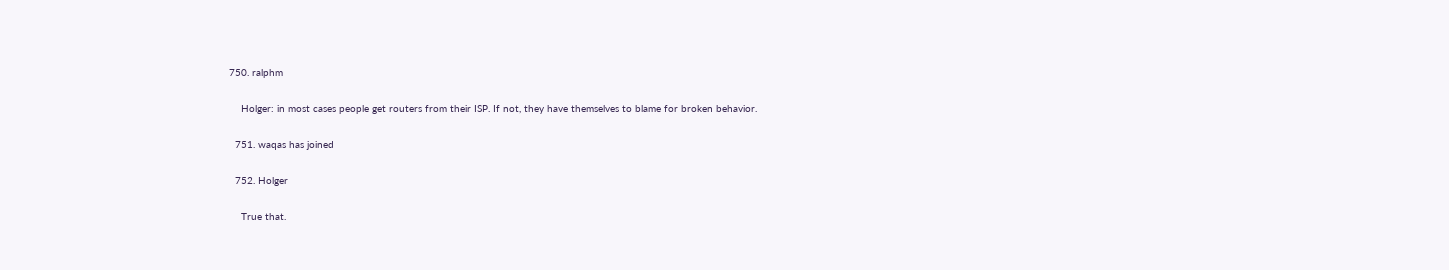750. ralphm

    Holger: in most cases people get routers from their ISP. If not, they have themselves to blame for broken behavior.

  751. waqas has joined

  752. Holger

    True that.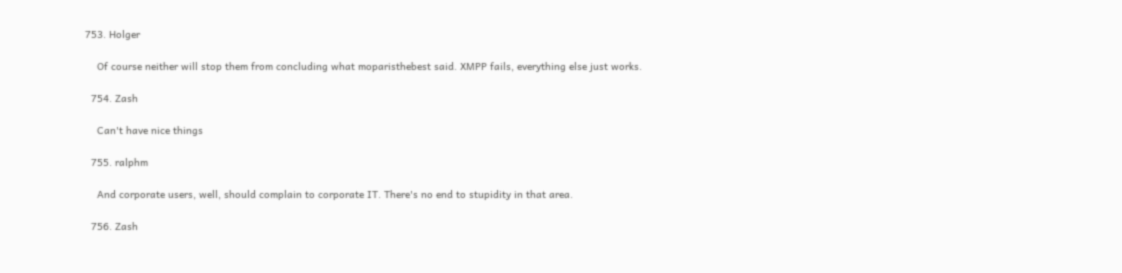753. Holger

    Of course neither will stop them from concluding what moparisthebest said. XMPP fails, everything else just works.

  754. Zash

    Can't have nice things

  755. ralphm

    And corporate users, well, should complain to corporate IT. There's no end to stupidity in that area.

  756. Zash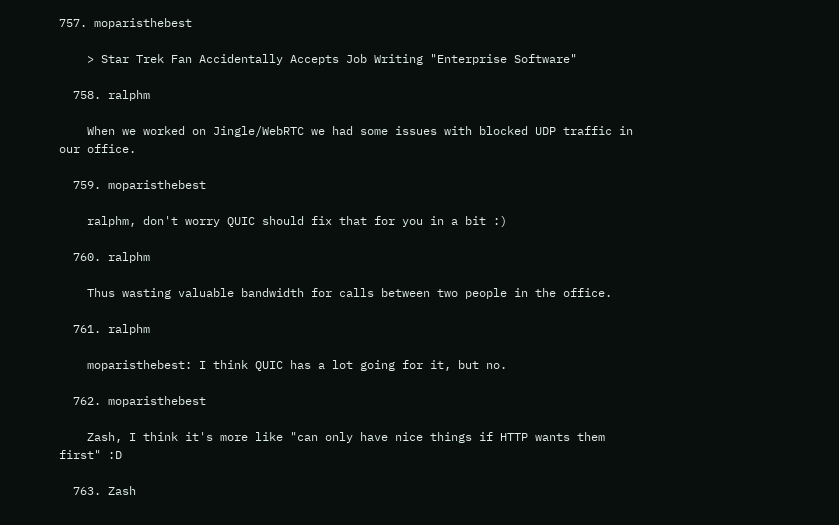757. moparisthebest

    > Star Trek Fan Accidentally Accepts Job Writing "Enterprise Software"

  758. ralphm

    When we worked on Jingle/WebRTC we had some issues with blocked UDP traffic in our office.

  759. moparisthebest

    ralphm, don't worry QUIC should fix that for you in a bit :)

  760. ralphm

    Thus wasting valuable bandwidth for calls between two people in the office.

  761. ralphm

    moparisthebest: I think QUIC has a lot going for it, but no.

  762. moparisthebest

    Zash, I think it's more like "can only have nice things if HTTP wants them first" :D

  763. Zash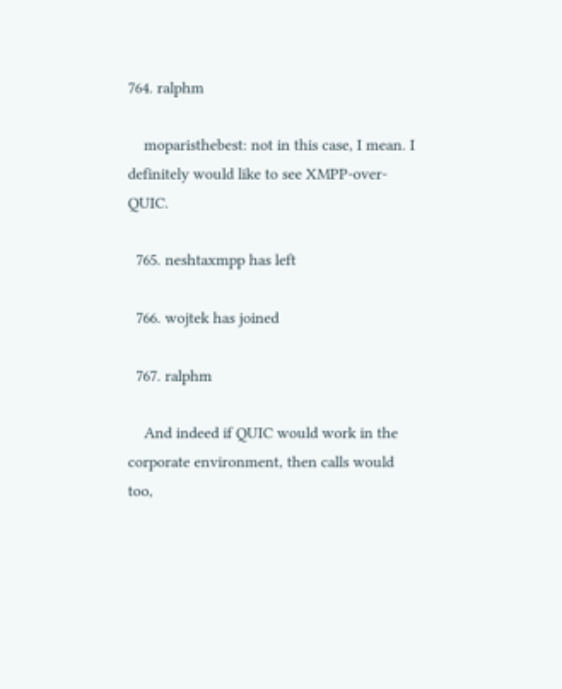764. ralphm

    moparisthebest: not in this case, I mean. I definitely would like to see XMPP-over-QUIC.

  765. neshtaxmpp has left

  766. wojtek has joined

  767. ralphm

    And indeed if QUIC would work in the corporate environment, then calls would too,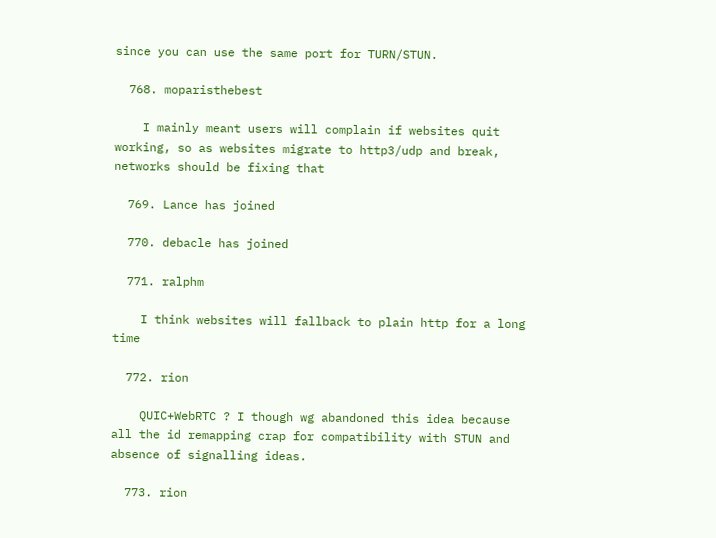since you can use the same port for TURN/STUN.

  768. moparisthebest

    I mainly meant users will complain if websites quit working, so as websites migrate to http3/udp and break, networks should be fixing that

  769. Lance has joined

  770. debacle has joined

  771. ralphm

    I think websites will fallback to plain http for a long time

  772. rion

    QUIC+WebRTC ? I though wg abandoned this idea because all the id remapping crap for compatibility with STUN and absence of signalling ideas.

  773. rion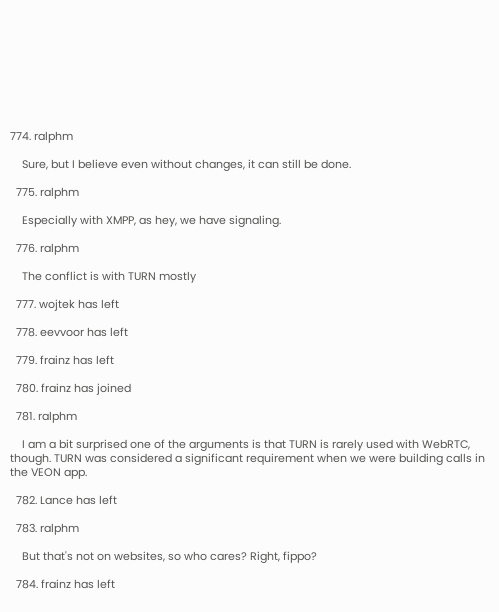774. ralphm

    Sure, but I believe even without changes, it can still be done.

  775. ralphm

    Especially with XMPP, as hey, we have signaling.

  776. ralphm

    The conflict is with TURN mostly

  777. wojtek has left

  778. eevvoor has left

  779. frainz has left

  780. frainz has joined

  781. ralphm

    I am a bit surprised one of the arguments is that TURN is rarely used with WebRTC, though. TURN was considered a significant requirement when we were building calls in the VEON app.

  782. Lance has left

  783. ralphm

    But that's not on websites, so who cares? Right, fippo?

  784. frainz has left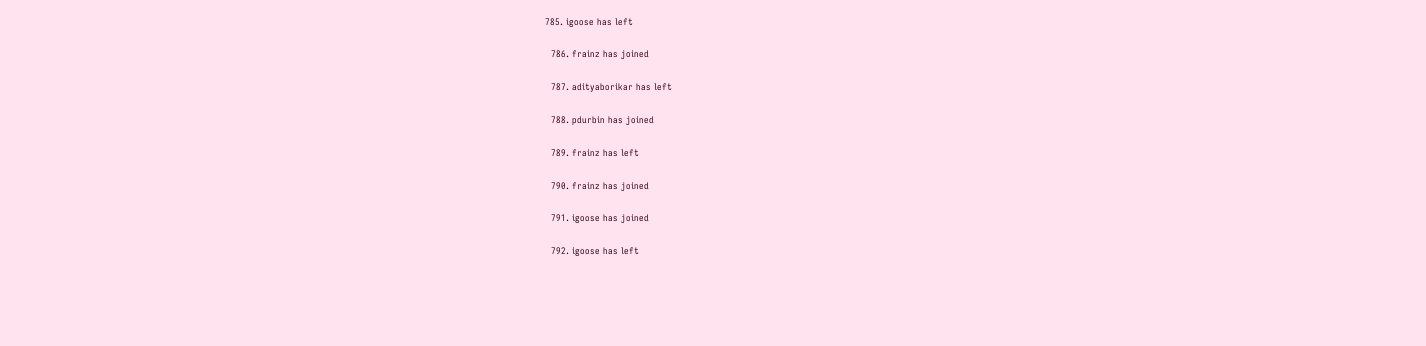785. igoose has left

  786. frainz has joined

  787. adityaborikar has left

  788. pdurbin has joined

  789. frainz has left

  790. frainz has joined

  791. igoose has joined

  792. igoose has left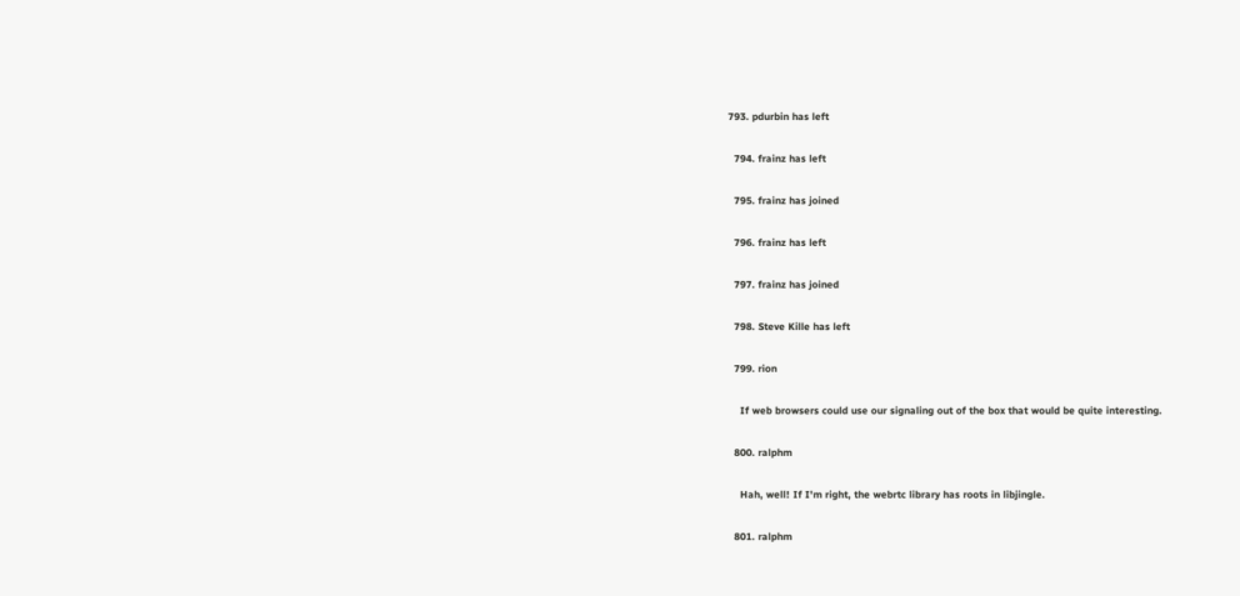793. pdurbin has left

  794. frainz has left

  795. frainz has joined

  796. frainz has left

  797. frainz has joined

  798. Steve Kille has left

  799. rion

    If web browsers could use our signaling out of the box that would be quite interesting.

  800. ralphm

    Hah, well! If I'm right, the webrtc library has roots in libjingle.

  801. ralphm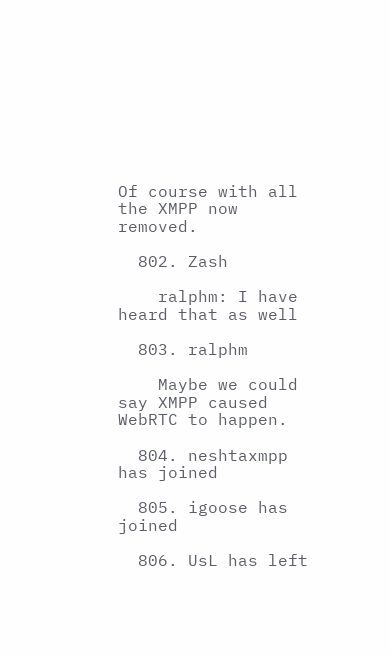Of course with all the XMPP now removed.

  802. Zash

    ralphm: I have heard that as well

  803. ralphm

    Maybe we could say XMPP caused WebRTC to happen.

  804. neshtaxmpp has joined

  805. igoose has joined

  806. UsL has left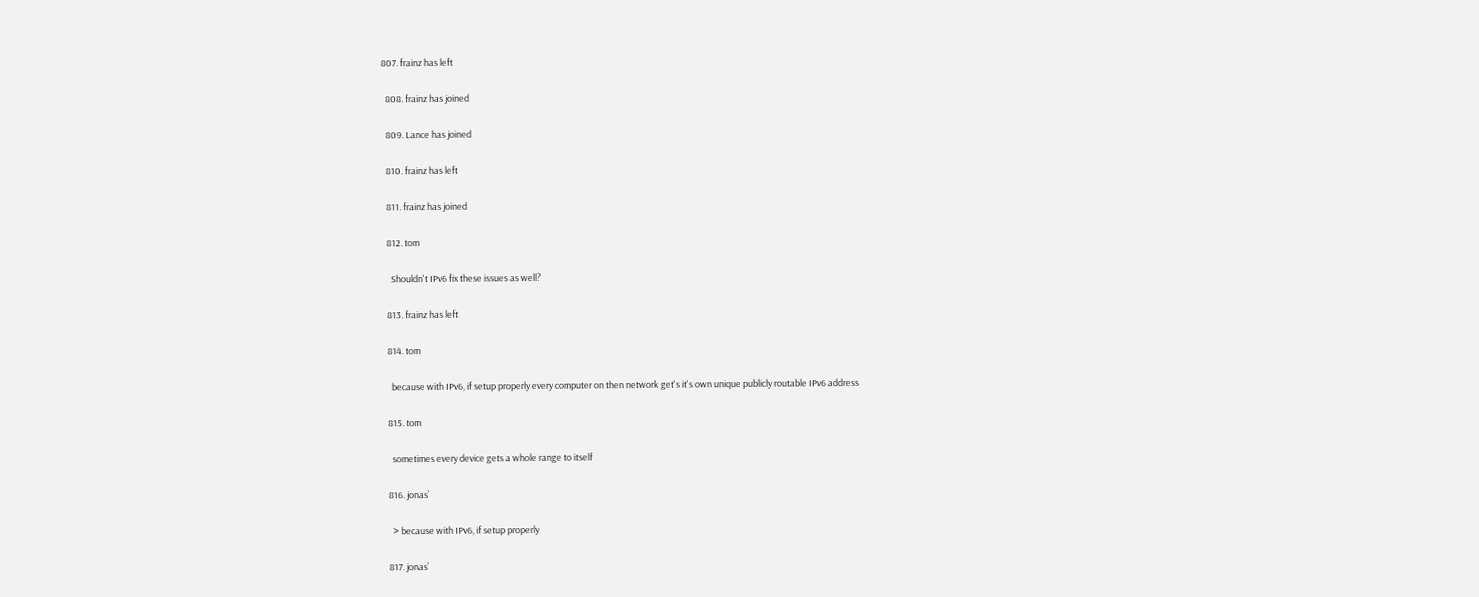807. frainz has left

  808. frainz has joined

  809. Lance has joined

  810. frainz has left

  811. frainz has joined

  812. tom

    Shouldn't IPv6 fix these issues as well?

  813. frainz has left

  814. tom

    because with IPv6, if setup properly every computer on then network get's it's own unique publicly routable IPv6 address

  815. tom

    sometimes every device gets a whole range to itself

  816. jonas’

    > because with IPv6, if setup properly

  817. jonas’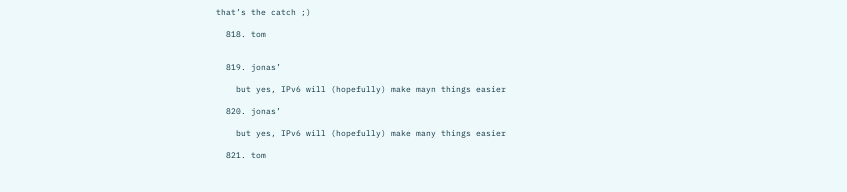that’s the catch ;)

  818. tom


  819. jonas’

    but yes, IPv6 will (hopefully) make mayn things easier

  820. jonas’

    but yes, IPv6 will (hopefully) make many things easier

  821. tom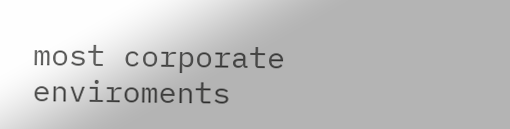most corporate enviroments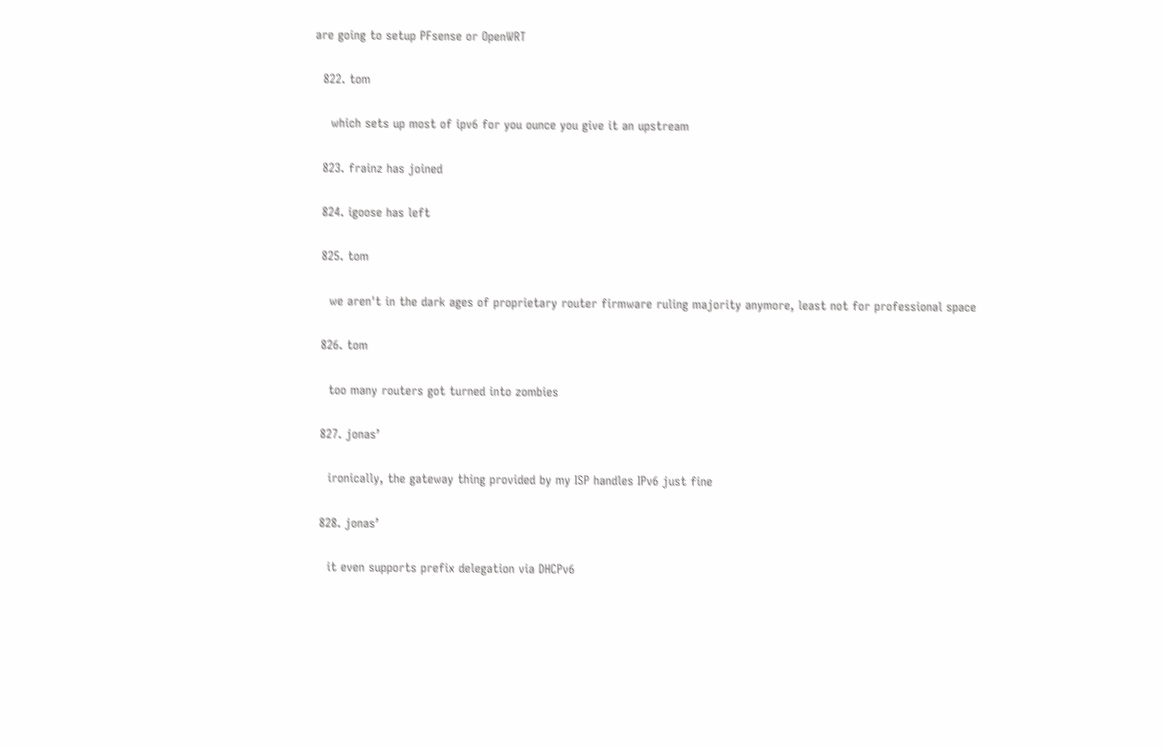are going to setup PFsense or OpenWRT

  822. tom

    which sets up most of ipv6 for you ounce you give it an upstream

  823. frainz has joined

  824. igoose has left

  825. tom

    we aren't in the dark ages of proprietary router firmware ruling majority anymore, least not for professional space

  826. tom

    too many routers got turned into zombies

  827. jonas’

    ironically, the gateway thing provided by my ISP handles IPv6 just fine

  828. jonas’

    it even supports prefix delegation via DHCPv6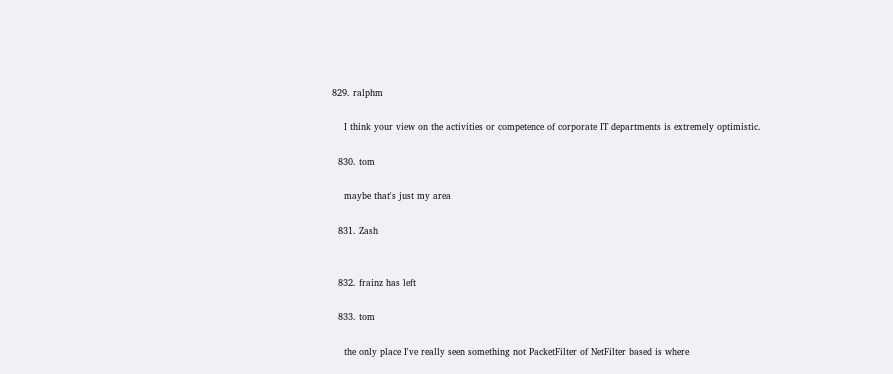829. ralphm

    I think your view on the activities or competence of corporate IT departments is extremely optimistic.

  830. tom

    maybe that's just my area

  831. Zash


  832. frainz has left

  833. tom

    the only place I've really seen something not PacketFilter of NetFilter based is where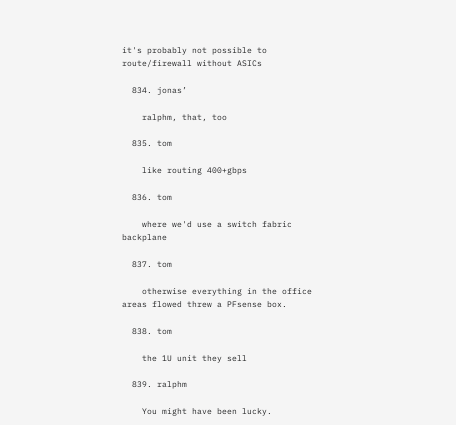it's probably not possible to route/firewall without ASICs

  834. jonas’

    ralphm, that, too

  835. tom

    like routing 400+gbps

  836. tom

    where we'd use a switch fabric backplane

  837. tom

    otherwise everything in the office areas flowed threw a PFsense box.

  838. tom

    the 1U unit they sell

  839. ralphm

    You might have been lucky.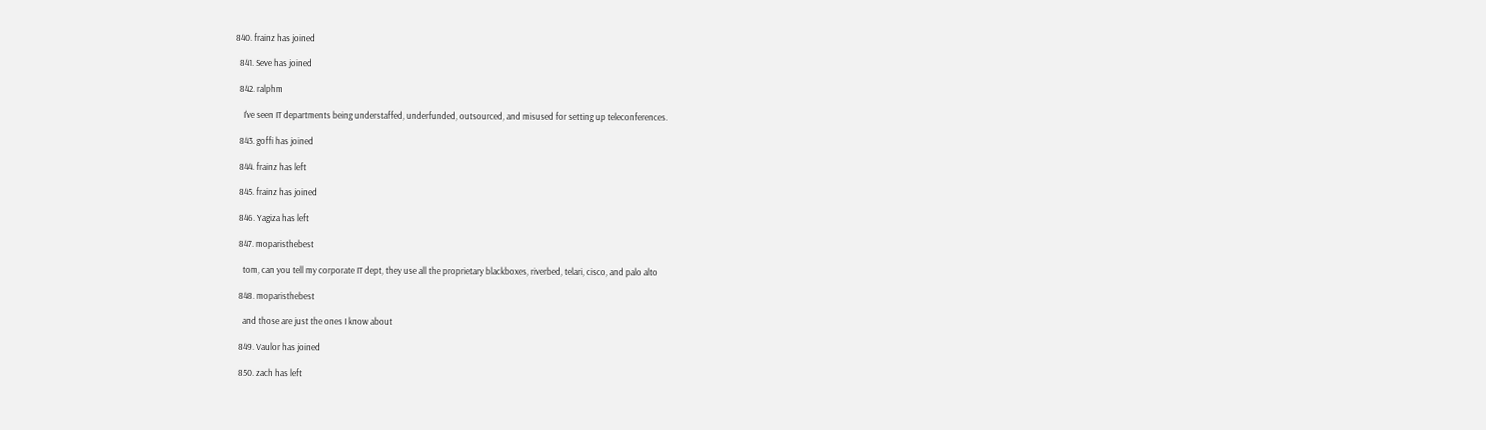840. frainz has joined

  841. Seve has joined

  842. ralphm

    I've seen IT departments being understaffed, underfunded, outsourced, and misused for setting up teleconferences.

  843. goffi has joined

  844. frainz has left

  845. frainz has joined

  846. Yagiza has left

  847. moparisthebest

    tom, can you tell my corporate IT dept, they use all the proprietary blackboxes, riverbed, telari, cisco, and palo alto

  848. moparisthebest

    and those are just the ones I know about

  849. Vaulor has joined

  850. zach has left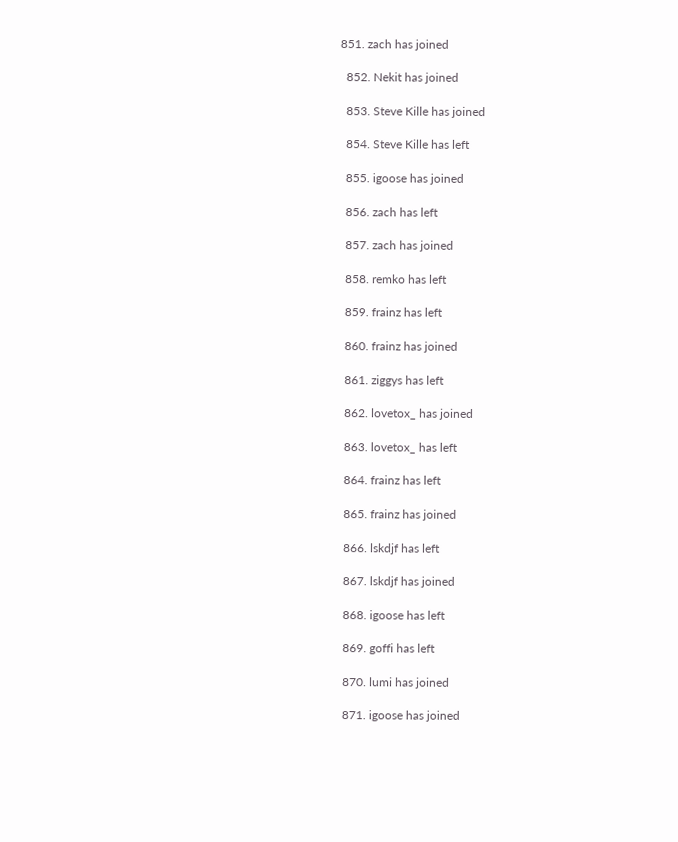851. zach has joined

  852. Nekit has joined

  853. Steve Kille has joined

  854. Steve Kille has left

  855. igoose has joined

  856. zach has left

  857. zach has joined

  858. remko has left

  859. frainz has left

  860. frainz has joined

  861. ziggys has left

  862. lovetox_ has joined

  863. lovetox_ has left

  864. frainz has left

  865. frainz has joined

  866. lskdjf has left

  867. lskdjf has joined

  868. igoose has left

  869. goffi has left

  870. lumi has joined

  871. igoose has joined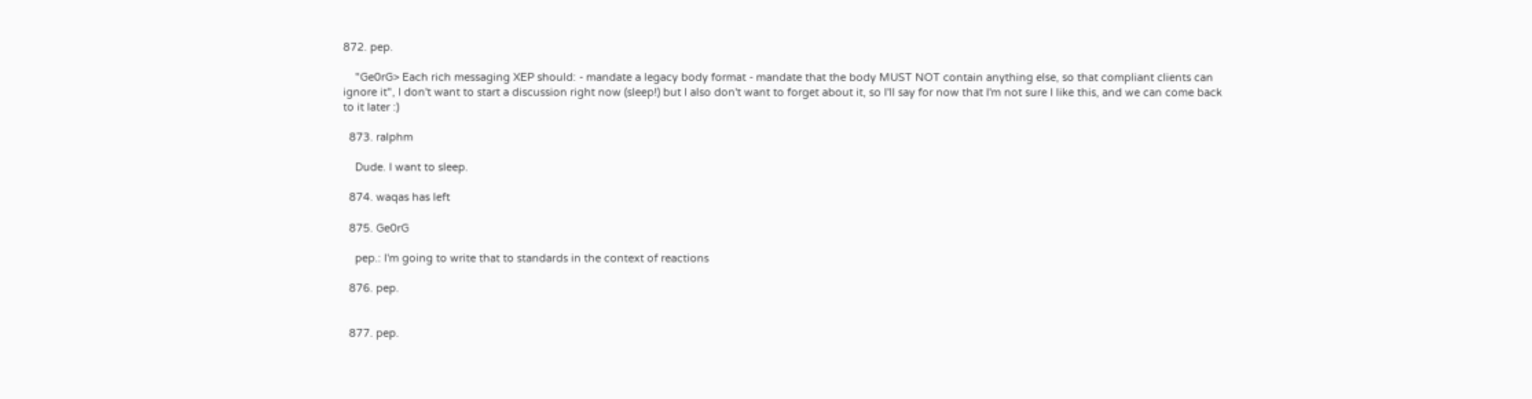872. pep.

    "Ge0rG> Each rich messaging XEP should: - mandate a legacy body format - mandate that the body MUST NOT contain anything else, so that compliant clients can ignore it", I don't want to start a discussion right now (sleep!) but I also don't want to forget about it, so I'll say for now that I'm not sure I like this, and we can come back to it later :)

  873. ralphm

    Dude. I want to sleep.

  874. waqas has left

  875. Ge0rG

    pep.: I'm going to write that to standards in the context of reactions

  876. pep.


  877. pep.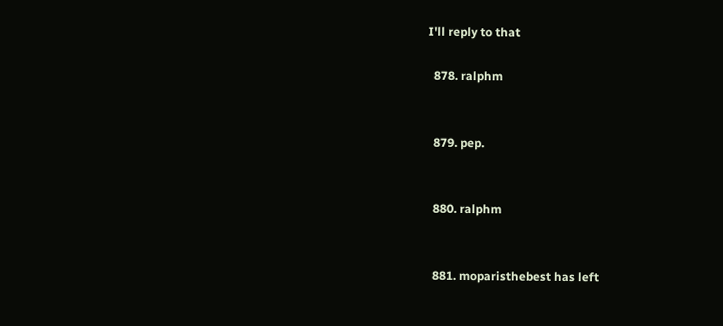I'll reply to that

  878. ralphm


  879. pep.


  880. ralphm


  881. moparisthebest has left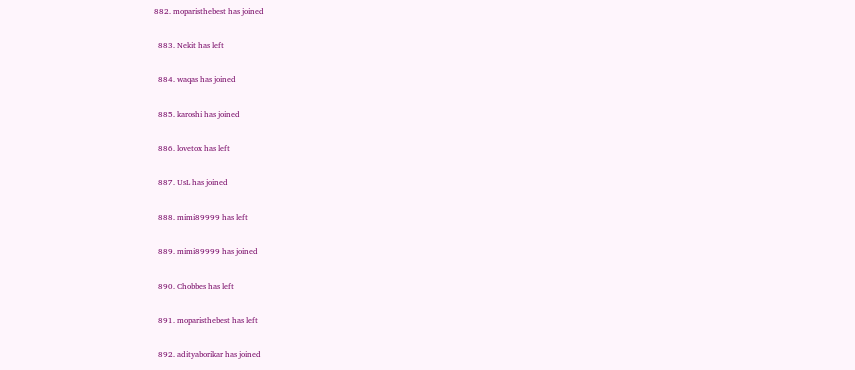882. moparisthebest has joined

  883. Nekit has left

  884. waqas has joined

  885. karoshi has joined

  886. lovetox has left

  887. UsL has joined

  888. mimi89999 has left

  889. mimi89999 has joined

  890. Chobbes has left

  891. moparisthebest has left

  892. adityaborikar has joined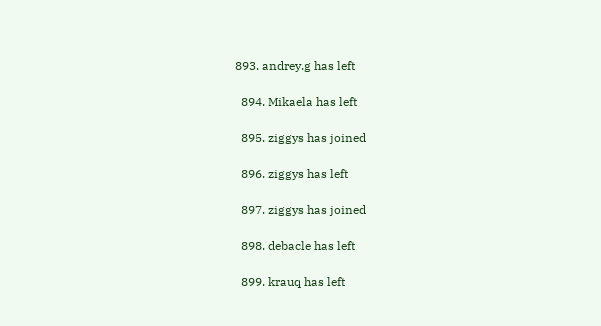893. andrey.g has left

  894. Mikaela has left

  895. ziggys has joined

  896. ziggys has left

  897. ziggys has joined

  898. debacle has left

  899. krauq has left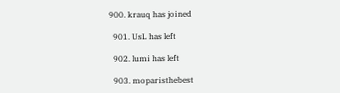900. krauq has joined

  901. UsL has left

  902. lumi has left

  903. moparisthebest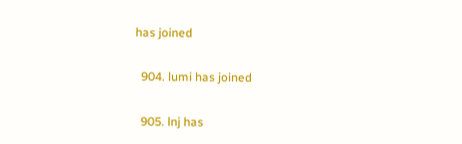has joined

  904. lumi has joined

  905. lnj has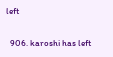left

  906. karoshi has left